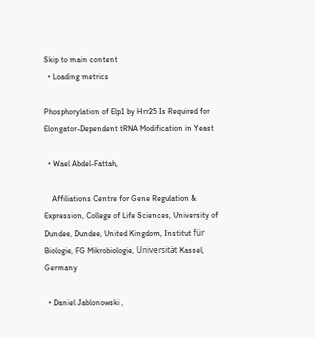Skip to main content
  • Loading metrics

Phosphorylation of Elp1 by Hrr25 Is Required for Elongator-Dependent tRNA Modification in Yeast

  • Wael Abdel-Fattah,

    Affiliations Centre for Gene Regulation & Expression, College of Life Sciences, University of Dundee, Dundee, United Kingdom, Institut für Biologie, FG Mikrobiologie, Universität Kassel, Germany

  • Daniel Jablonowski ,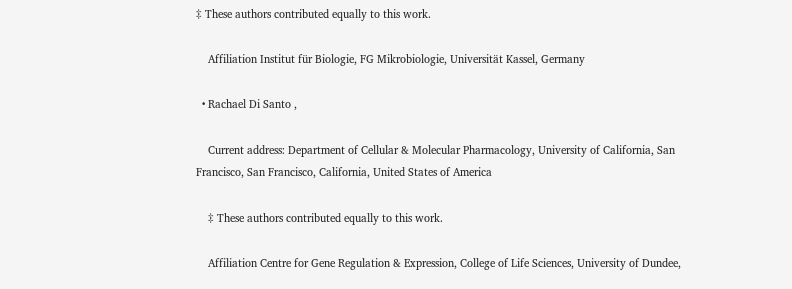‡ These authors contributed equally to this work.

    Affiliation Institut für Biologie, FG Mikrobiologie, Universität Kassel, Germany

  • Rachael Di Santo ,

    Current address: Department of Cellular & Molecular Pharmacology, University of California, San Francisco, San Francisco, California, United States of America

    ‡ These authors contributed equally to this work.

    Affiliation Centre for Gene Regulation & Expression, College of Life Sciences, University of Dundee,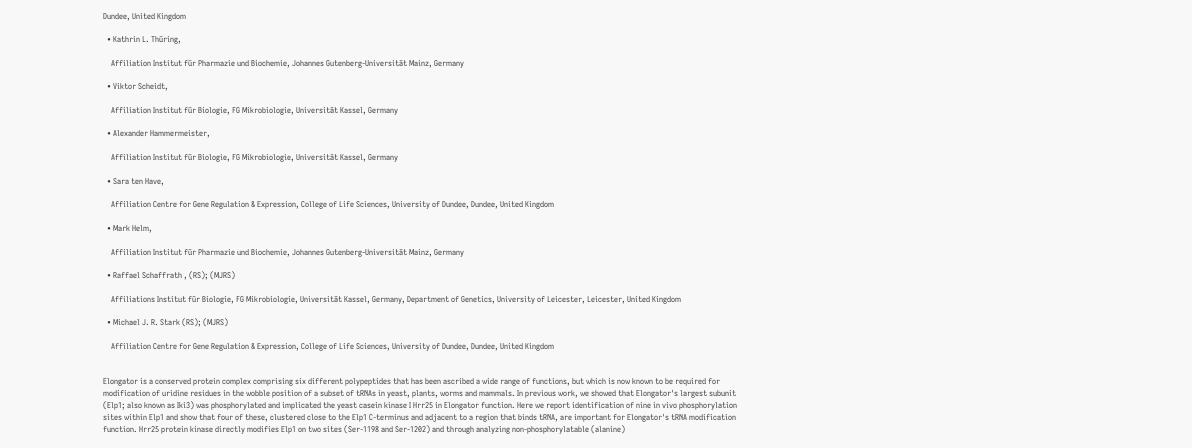Dundee, United Kingdom

  • Kathrin L. Thüring,

    Affiliation Institut für Pharmazie und Biochemie, Johannes Gutenberg-Universität Mainz, Germany

  • Viktor Scheidt,

    Affiliation Institut für Biologie, FG Mikrobiologie, Universität Kassel, Germany

  • Alexander Hammermeister,

    Affiliation Institut für Biologie, FG Mikrobiologie, Universität Kassel, Germany

  • Sara ten Have,

    Affiliation Centre for Gene Regulation & Expression, College of Life Sciences, University of Dundee, Dundee, United Kingdom

  • Mark Helm,

    Affiliation Institut für Pharmazie und Biochemie, Johannes Gutenberg-Universität Mainz, Germany

  • Raffael Schaffrath , (RS); (MJRS)

    Affiliations Institut für Biologie, FG Mikrobiologie, Universität Kassel, Germany, Department of Genetics, University of Leicester, Leicester, United Kingdom

  • Michael J. R. Stark (RS); (MJRS)

    Affiliation Centre for Gene Regulation & Expression, College of Life Sciences, University of Dundee, Dundee, United Kingdom


Elongator is a conserved protein complex comprising six different polypeptides that has been ascribed a wide range of functions, but which is now known to be required for modification of uridine residues in the wobble position of a subset of tRNAs in yeast, plants, worms and mammals. In previous work, we showed that Elongator's largest subunit (Elp1; also known as Iki3) was phosphorylated and implicated the yeast casein kinase I Hrr25 in Elongator function. Here we report identification of nine in vivo phosphorylation sites within Elp1 and show that four of these, clustered close to the Elp1 C-terminus and adjacent to a region that binds tRNA, are important for Elongator's tRNA modification function. Hrr25 protein kinase directly modifies Elp1 on two sites (Ser-1198 and Ser-1202) and through analyzing non-phosphorylatable (alanine)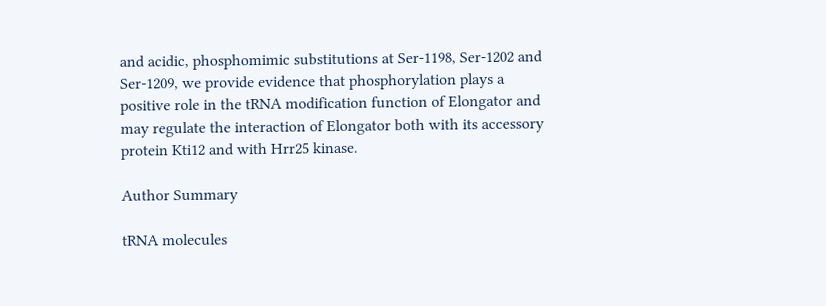and acidic, phosphomimic substitutions at Ser-1198, Ser-1202 and Ser-1209, we provide evidence that phosphorylation plays a positive role in the tRNA modification function of Elongator and may regulate the interaction of Elongator both with its accessory protein Kti12 and with Hrr25 kinase.

Author Summary

tRNA molecules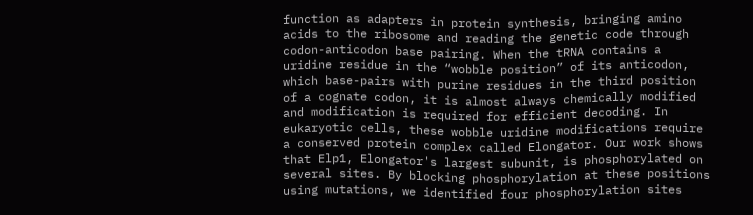function as adapters in protein synthesis, bringing amino acids to the ribosome and reading the genetic code through codon-anticodon base pairing. When the tRNA contains a uridine residue in the “wobble position” of its anticodon, which base-pairs with purine residues in the third position of a cognate codon, it is almost always chemically modified and modification is required for efficient decoding. In eukaryotic cells, these wobble uridine modifications require a conserved protein complex called Elongator. Our work shows that Elp1, Elongator's largest subunit, is phosphorylated on several sites. By blocking phosphorylation at these positions using mutations, we identified four phosphorylation sites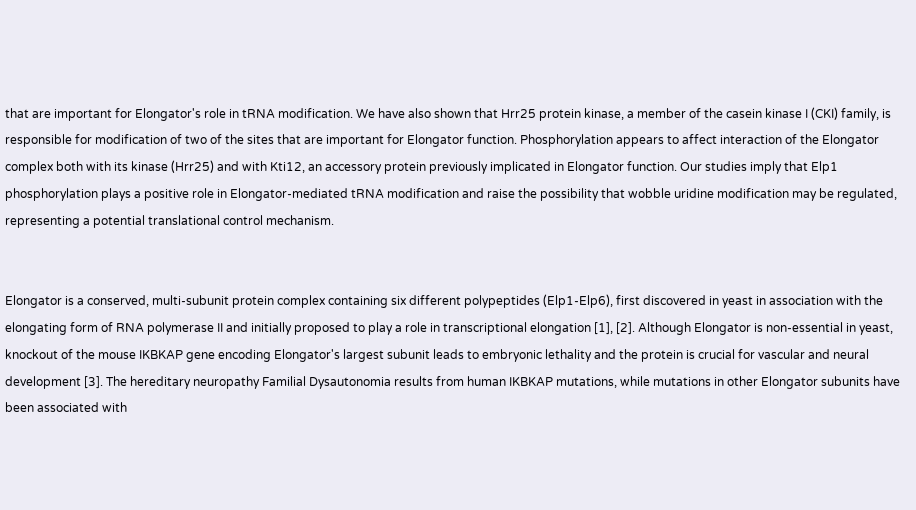that are important for Elongator's role in tRNA modification. We have also shown that Hrr25 protein kinase, a member of the casein kinase I (CKI) family, is responsible for modification of two of the sites that are important for Elongator function. Phosphorylation appears to affect interaction of the Elongator complex both with its kinase (Hrr25) and with Kti12, an accessory protein previously implicated in Elongator function. Our studies imply that Elp1 phosphorylation plays a positive role in Elongator-mediated tRNA modification and raise the possibility that wobble uridine modification may be regulated, representing a potential translational control mechanism.


Elongator is a conserved, multi-subunit protein complex containing six different polypeptides (Elp1-Elp6), first discovered in yeast in association with the elongating form of RNA polymerase II and initially proposed to play a role in transcriptional elongation [1], [2]. Although Elongator is non-essential in yeast, knockout of the mouse IKBKAP gene encoding Elongator's largest subunit leads to embryonic lethality and the protein is crucial for vascular and neural development [3]. The hereditary neuropathy Familial Dysautonomia results from human IKBKAP mutations, while mutations in other Elongator subunits have been associated with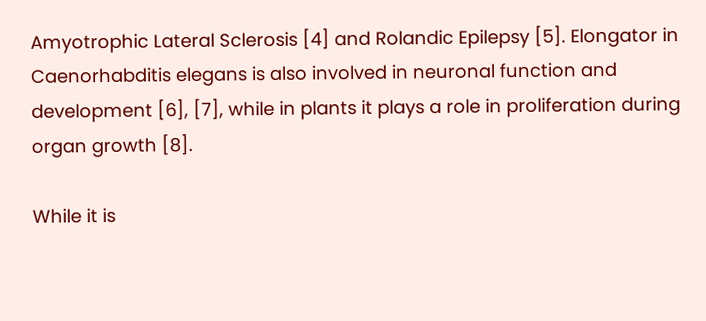Amyotrophic Lateral Sclerosis [4] and Rolandic Epilepsy [5]. Elongator in Caenorhabditis elegans is also involved in neuronal function and development [6], [7], while in plants it plays a role in proliferation during organ growth [8].

While it is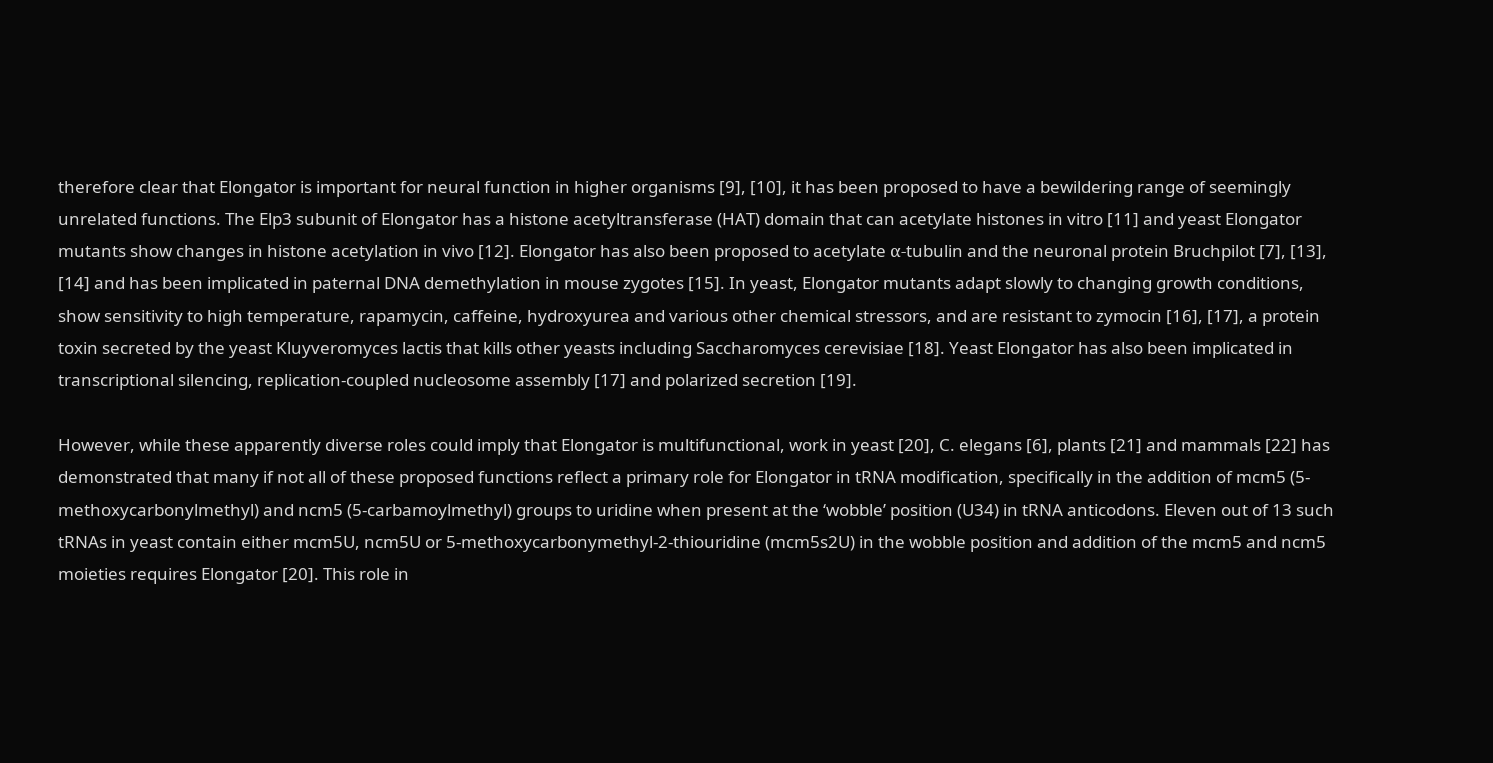therefore clear that Elongator is important for neural function in higher organisms [9], [10], it has been proposed to have a bewildering range of seemingly unrelated functions. The Elp3 subunit of Elongator has a histone acetyltransferase (HAT) domain that can acetylate histones in vitro [11] and yeast Elongator mutants show changes in histone acetylation in vivo [12]. Elongator has also been proposed to acetylate α-tubulin and the neuronal protein Bruchpilot [7], [13], [14] and has been implicated in paternal DNA demethylation in mouse zygotes [15]. In yeast, Elongator mutants adapt slowly to changing growth conditions, show sensitivity to high temperature, rapamycin, caffeine, hydroxyurea and various other chemical stressors, and are resistant to zymocin [16], [17], a protein toxin secreted by the yeast Kluyveromyces lactis that kills other yeasts including Saccharomyces cerevisiae [18]. Yeast Elongator has also been implicated in transcriptional silencing, replication-coupled nucleosome assembly [17] and polarized secretion [19].

However, while these apparently diverse roles could imply that Elongator is multifunctional, work in yeast [20], C. elegans [6], plants [21] and mammals [22] has demonstrated that many if not all of these proposed functions reflect a primary role for Elongator in tRNA modification, specifically in the addition of mcm5 (5-methoxycarbonylmethyl) and ncm5 (5-carbamoylmethyl) groups to uridine when present at the ‘wobble’ position (U34) in tRNA anticodons. Eleven out of 13 such tRNAs in yeast contain either mcm5U, ncm5U or 5-methoxycarbonymethyl-2-thiouridine (mcm5s2U) in the wobble position and addition of the mcm5 and ncm5 moieties requires Elongator [20]. This role in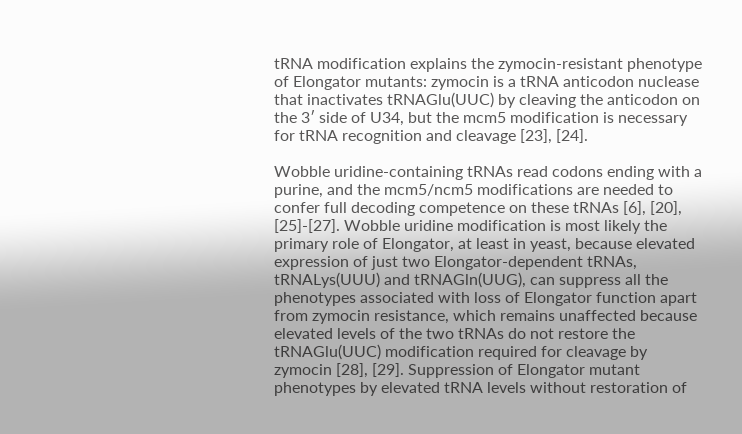tRNA modification explains the zymocin-resistant phenotype of Elongator mutants: zymocin is a tRNA anticodon nuclease that inactivates tRNAGlu(UUC) by cleaving the anticodon on the 3′ side of U34, but the mcm5 modification is necessary for tRNA recognition and cleavage [23], [24].

Wobble uridine-containing tRNAs read codons ending with a purine, and the mcm5/ncm5 modifications are needed to confer full decoding competence on these tRNAs [6], [20], [25]-[27]. Wobble uridine modification is most likely the primary role of Elongator, at least in yeast, because elevated expression of just two Elongator-dependent tRNAs, tRNALys(UUU) and tRNAGln(UUG), can suppress all the phenotypes associated with loss of Elongator function apart from zymocin resistance, which remains unaffected because elevated levels of the two tRNAs do not restore the tRNAGlu(UUC) modification required for cleavage by zymocin [28], [29]. Suppression of Elongator mutant phenotypes by elevated tRNA levels without restoration of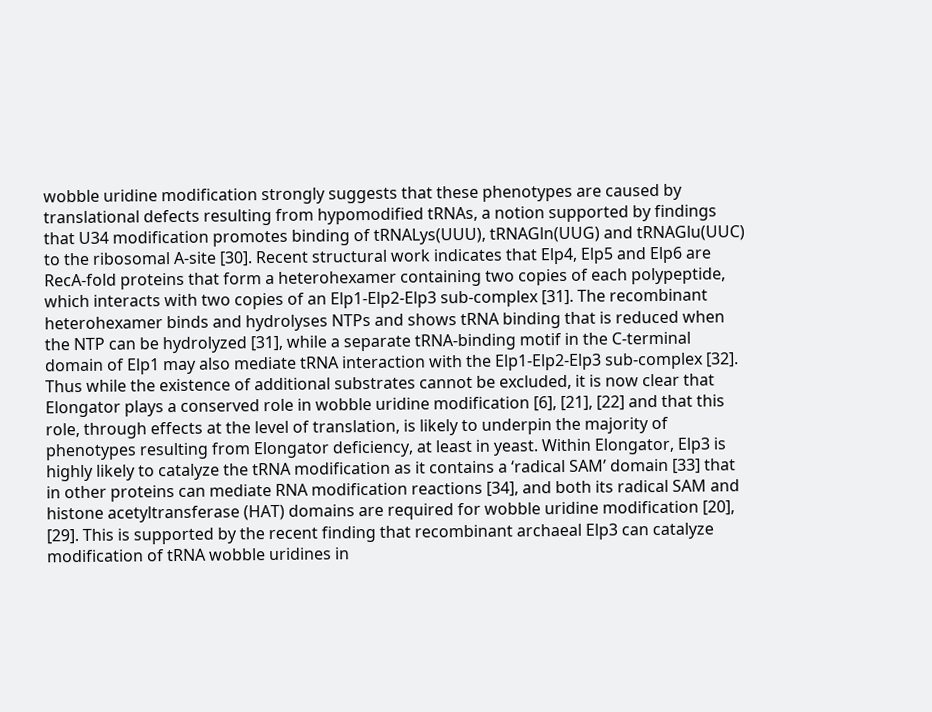wobble uridine modification strongly suggests that these phenotypes are caused by translational defects resulting from hypomodified tRNAs, a notion supported by findings that U34 modification promotes binding of tRNALys(UUU), tRNAGln(UUG) and tRNAGlu(UUC) to the ribosomal A-site [30]. Recent structural work indicates that Elp4, Elp5 and Elp6 are RecA-fold proteins that form a heterohexamer containing two copies of each polypeptide, which interacts with two copies of an Elp1-Elp2-Elp3 sub-complex [31]. The recombinant heterohexamer binds and hydrolyses NTPs and shows tRNA binding that is reduced when the NTP can be hydrolyzed [31], while a separate tRNA-binding motif in the C-terminal domain of Elp1 may also mediate tRNA interaction with the Elp1-Elp2-Elp3 sub-complex [32]. Thus while the existence of additional substrates cannot be excluded, it is now clear that Elongator plays a conserved role in wobble uridine modification [6], [21], [22] and that this role, through effects at the level of translation, is likely to underpin the majority of phenotypes resulting from Elongator deficiency, at least in yeast. Within Elongator, Elp3 is highly likely to catalyze the tRNA modification as it contains a ‘radical SAM’ domain [33] that in other proteins can mediate RNA modification reactions [34], and both its radical SAM and histone acetyltransferase (HAT) domains are required for wobble uridine modification [20], [29]. This is supported by the recent finding that recombinant archaeal Elp3 can catalyze modification of tRNA wobble uridines in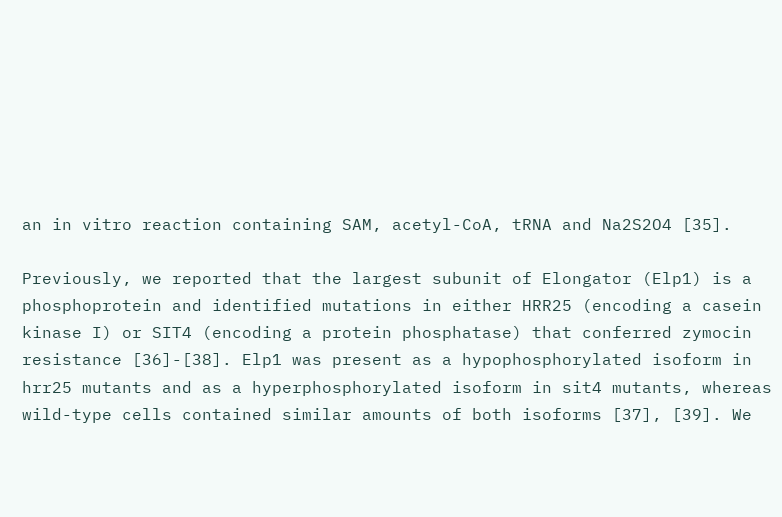an in vitro reaction containing SAM, acetyl-CoA, tRNA and Na2S2O4 [35].

Previously, we reported that the largest subunit of Elongator (Elp1) is a phosphoprotein and identified mutations in either HRR25 (encoding a casein kinase I) or SIT4 (encoding a protein phosphatase) that conferred zymocin resistance [36]-[38]. Elp1 was present as a hypophosphorylated isoform in hrr25 mutants and as a hyperphosphorylated isoform in sit4 mutants, whereas wild-type cells contained similar amounts of both isoforms [37], [39]. We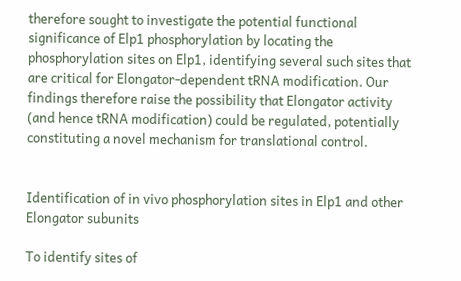therefore sought to investigate the potential functional significance of Elp1 phosphorylation by locating the phosphorylation sites on Elp1, identifying several such sites that are critical for Elongator-dependent tRNA modification. Our findings therefore raise the possibility that Elongator activity (and hence tRNA modification) could be regulated, potentially constituting a novel mechanism for translational control.


Identification of in vivo phosphorylation sites in Elp1 and other Elongator subunits

To identify sites of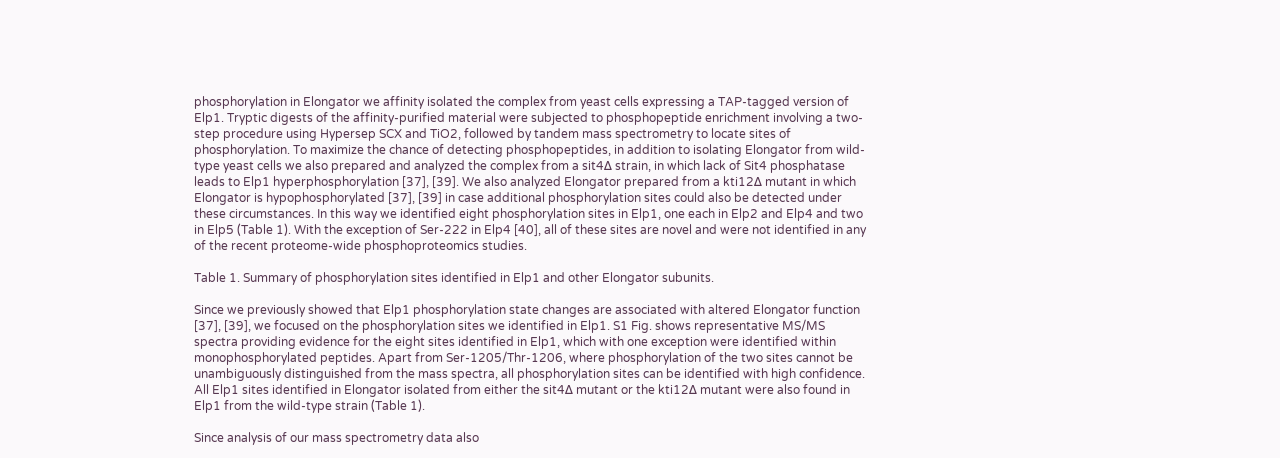phosphorylation in Elongator we affinity isolated the complex from yeast cells expressing a TAP-tagged version of Elp1. Tryptic digests of the affinity-purified material were subjected to phosphopeptide enrichment involving a two-step procedure using Hypersep SCX and TiO2, followed by tandem mass spectrometry to locate sites of phosphorylation. To maximize the chance of detecting phosphopeptides, in addition to isolating Elongator from wild-type yeast cells we also prepared and analyzed the complex from a sit4Δ strain, in which lack of Sit4 phosphatase leads to Elp1 hyperphosphorylation [37], [39]. We also analyzed Elongator prepared from a kti12Δ mutant in which Elongator is hypophosphorylated [37], [39] in case additional phosphorylation sites could also be detected under these circumstances. In this way we identified eight phosphorylation sites in Elp1, one each in Elp2 and Elp4 and two in Elp5 (Table 1). With the exception of Ser-222 in Elp4 [40], all of these sites are novel and were not identified in any of the recent proteome-wide phosphoproteomics studies.

Table 1. Summary of phosphorylation sites identified in Elp1 and other Elongator subunits.

Since we previously showed that Elp1 phosphorylation state changes are associated with altered Elongator function [37], [39], we focused on the phosphorylation sites we identified in Elp1. S1 Fig. shows representative MS/MS spectra providing evidence for the eight sites identified in Elp1, which with one exception were identified within monophosphorylated peptides. Apart from Ser-1205/Thr-1206, where phosphorylation of the two sites cannot be unambiguously distinguished from the mass spectra, all phosphorylation sites can be identified with high confidence. All Elp1 sites identified in Elongator isolated from either the sit4Δ mutant or the kti12Δ mutant were also found in Elp1 from the wild-type strain (Table 1).

Since analysis of our mass spectrometry data also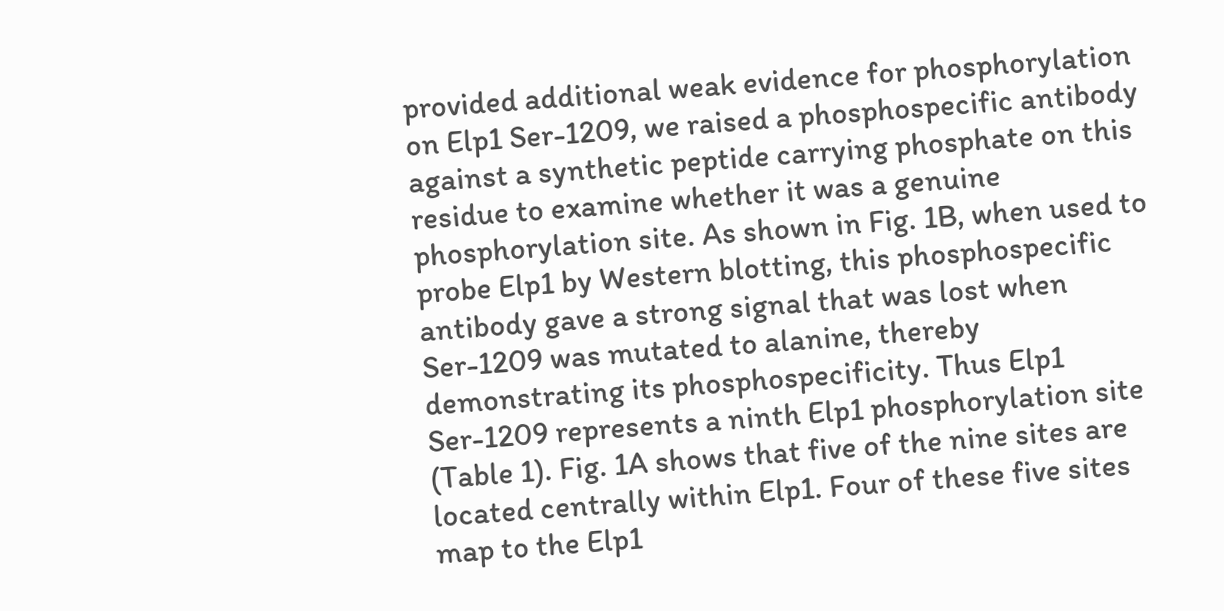provided additional weak evidence for phosphorylation on Elp1 Ser-1209, we raised a phosphospecific antibody against a synthetic peptide carrying phosphate on this residue to examine whether it was a genuine phosphorylation site. As shown in Fig. 1B, when used to probe Elp1 by Western blotting, this phosphospecific antibody gave a strong signal that was lost when Ser-1209 was mutated to alanine, thereby demonstrating its phosphospecificity. Thus Elp1 Ser-1209 represents a ninth Elp1 phosphorylation site (Table 1). Fig. 1A shows that five of the nine sites are located centrally within Elp1. Four of these five sites map to the Elp1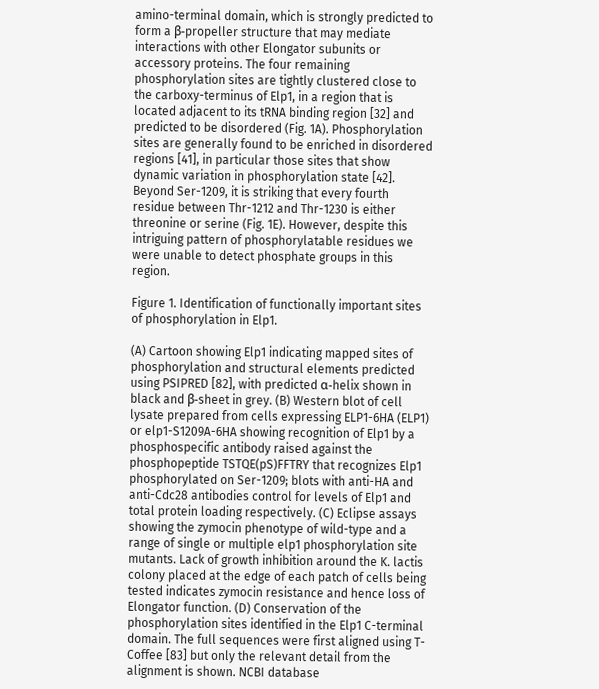amino-terminal domain, which is strongly predicted to form a β-propeller structure that may mediate interactions with other Elongator subunits or accessory proteins. The four remaining phosphorylation sites are tightly clustered close to the carboxy-terminus of Elp1, in a region that is located adjacent to its tRNA binding region [32] and predicted to be disordered (Fig. 1A). Phosphorylation sites are generally found to be enriched in disordered regions [41], in particular those sites that show dynamic variation in phosphorylation state [42]. Beyond Ser-1209, it is striking that every fourth residue between Thr-1212 and Thr-1230 is either threonine or serine (Fig. 1E). However, despite this intriguing pattern of phosphorylatable residues we were unable to detect phosphate groups in this region.

Figure 1. Identification of functionally important sites of phosphorylation in Elp1.

(A) Cartoon showing Elp1 indicating mapped sites of phosphorylation and structural elements predicted using PSIPRED [82], with predicted α-helix shown in black and β-sheet in grey. (B) Western blot of cell lysate prepared from cells expressing ELP1-6HA (ELP1) or elp1-S1209A-6HA showing recognition of Elp1 by a phosphospecific antibody raised against the phosphopeptide TSTQE(pS)FFTRY that recognizes Elp1 phosphorylated on Ser-1209; blots with anti-HA and anti-Cdc28 antibodies control for levels of Elp1 and total protein loading respectively. (C) Eclipse assays showing the zymocin phenotype of wild-type and a range of single or multiple elp1 phosphorylation site mutants. Lack of growth inhibition around the K. lactis colony placed at the edge of each patch of cells being tested indicates zymocin resistance and hence loss of Elongator function. (D) Conservation of the phosphorylation sites identified in the Elp1 C-terminal domain. The full sequences were first aligned using T-Coffee [83] but only the relevant detail from the alignment is shown. NCBI database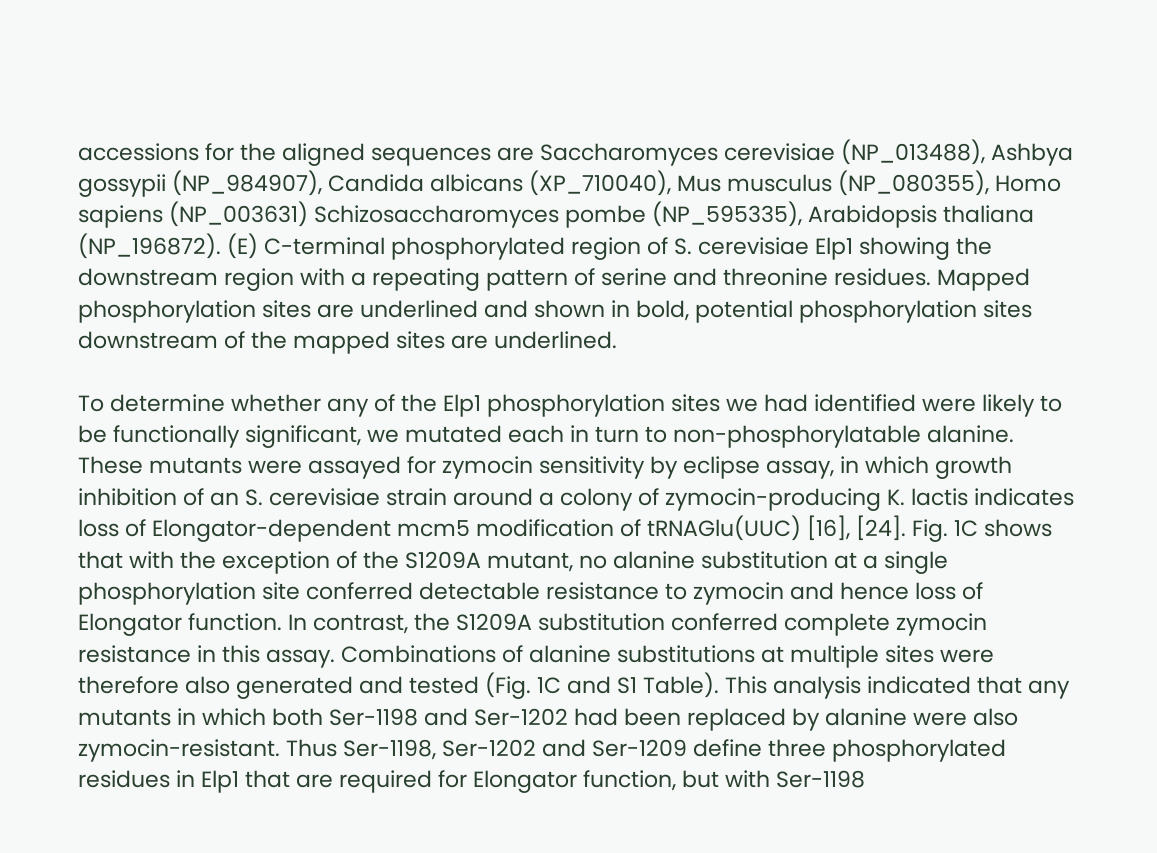accessions for the aligned sequences are Saccharomyces cerevisiae (NP_013488), Ashbya gossypii (NP_984907), Candida albicans (XP_710040), Mus musculus (NP_080355), Homo sapiens (NP_003631) Schizosaccharomyces pombe (NP_595335), Arabidopsis thaliana (NP_196872). (E) C-terminal phosphorylated region of S. cerevisiae Elp1 showing the downstream region with a repeating pattern of serine and threonine residues. Mapped phosphorylation sites are underlined and shown in bold, potential phosphorylation sites downstream of the mapped sites are underlined.

To determine whether any of the Elp1 phosphorylation sites we had identified were likely to be functionally significant, we mutated each in turn to non-phosphorylatable alanine. These mutants were assayed for zymocin sensitivity by eclipse assay, in which growth inhibition of an S. cerevisiae strain around a colony of zymocin-producing K. lactis indicates loss of Elongator-dependent mcm5 modification of tRNAGlu(UUC) [16], [24]. Fig. 1C shows that with the exception of the S1209A mutant, no alanine substitution at a single phosphorylation site conferred detectable resistance to zymocin and hence loss of Elongator function. In contrast, the S1209A substitution conferred complete zymocin resistance in this assay. Combinations of alanine substitutions at multiple sites were therefore also generated and tested (Fig. 1C and S1 Table). This analysis indicated that any mutants in which both Ser-1198 and Ser-1202 had been replaced by alanine were also zymocin-resistant. Thus Ser-1198, Ser-1202 and Ser-1209 define three phosphorylated residues in Elp1 that are required for Elongator function, but with Ser-1198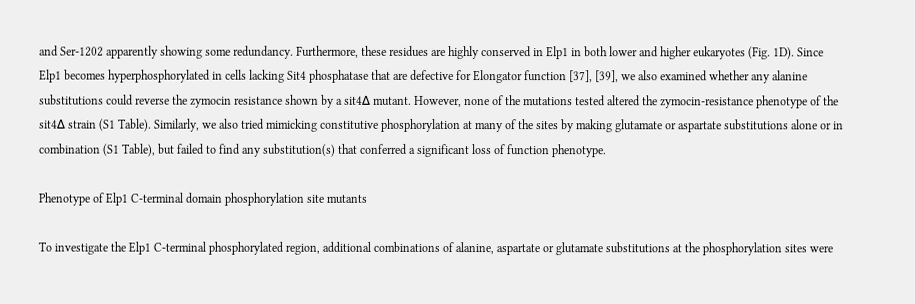and Ser-1202 apparently showing some redundancy. Furthermore, these residues are highly conserved in Elp1 in both lower and higher eukaryotes (Fig. 1D). Since Elp1 becomes hyperphosphorylated in cells lacking Sit4 phosphatase that are defective for Elongator function [37], [39], we also examined whether any alanine substitutions could reverse the zymocin resistance shown by a sit4Δ mutant. However, none of the mutations tested altered the zymocin-resistance phenotype of the sit4Δ strain (S1 Table). Similarly, we also tried mimicking constitutive phosphorylation at many of the sites by making glutamate or aspartate substitutions alone or in combination (S1 Table), but failed to find any substitution(s) that conferred a significant loss of function phenotype.

Phenotype of Elp1 C-terminal domain phosphorylation site mutants

To investigate the Elp1 C-terminal phosphorylated region, additional combinations of alanine, aspartate or glutamate substitutions at the phosphorylation sites were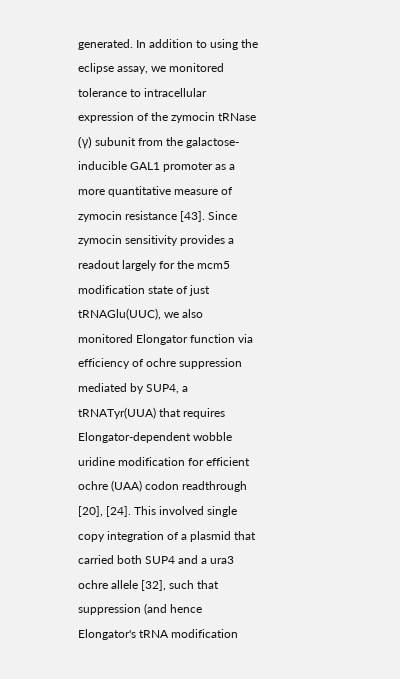generated. In addition to using the eclipse assay, we monitored tolerance to intracellular expression of the zymocin tRNase (γ) subunit from the galactose-inducible GAL1 promoter as a more quantitative measure of zymocin resistance [43]. Since zymocin sensitivity provides a readout largely for the mcm5 modification state of just tRNAGlu(UUC), we also monitored Elongator function via efficiency of ochre suppression mediated by SUP4, a tRNATyr(UUA) that requires Elongator-dependent wobble uridine modification for efficient ochre (UAA) codon readthrough [20], [24]. This involved single copy integration of a plasmid that carried both SUP4 and a ura3 ochre allele [32], such that suppression (and hence Elongator's tRNA modification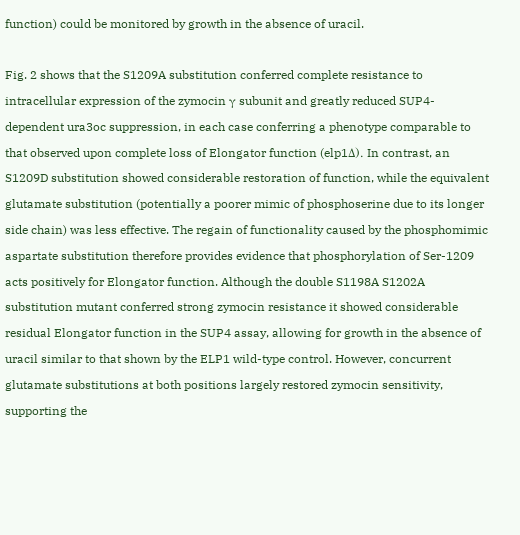function) could be monitored by growth in the absence of uracil.

Fig. 2 shows that the S1209A substitution conferred complete resistance to intracellular expression of the zymocin γ subunit and greatly reduced SUP4-dependent ura3oc suppression, in each case conferring a phenotype comparable to that observed upon complete loss of Elongator function (elp1Δ). In contrast, an S1209D substitution showed considerable restoration of function, while the equivalent glutamate substitution (potentially a poorer mimic of phosphoserine due to its longer side chain) was less effective. The regain of functionality caused by the phosphomimic aspartate substitution therefore provides evidence that phosphorylation of Ser-1209 acts positively for Elongator function. Although the double S1198A S1202A substitution mutant conferred strong zymocin resistance it showed considerable residual Elongator function in the SUP4 assay, allowing for growth in the absence of uracil similar to that shown by the ELP1 wild-type control. However, concurrent glutamate substitutions at both positions largely restored zymocin sensitivity, supporting the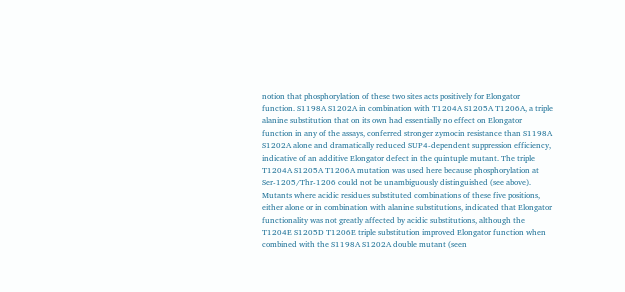notion that phosphorylation of these two sites acts positively for Elongator function. S1198A S1202A in combination with T1204A S1205A T1206A, a triple alanine substitution that on its own had essentially no effect on Elongator function in any of the assays, conferred stronger zymocin resistance than S1198A S1202A alone and dramatically reduced SUP4-dependent suppression efficiency, indicative of an additive Elongator defect in the quintuple mutant. The triple T1204A S1205A T1206A mutation was used here because phosphorylation at Ser-1205/Thr-1206 could not be unambiguously distinguished (see above). Mutants where acidic residues substituted combinations of these five positions, either alone or in combination with alanine substitutions, indicated that Elongator functionality was not greatly affected by acidic substitutions, although the T1204E S1205D T1206E triple substitution improved Elongator function when combined with the S1198A S1202A double mutant (seen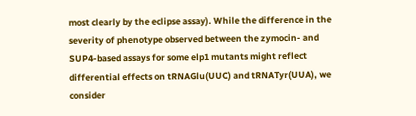most clearly by the eclipse assay). While the difference in the severity of phenotype observed between the zymocin- and SUP4-based assays for some elp1 mutants might reflect differential effects on tRNAGlu(UUC) and tRNATyr(UUA), we consider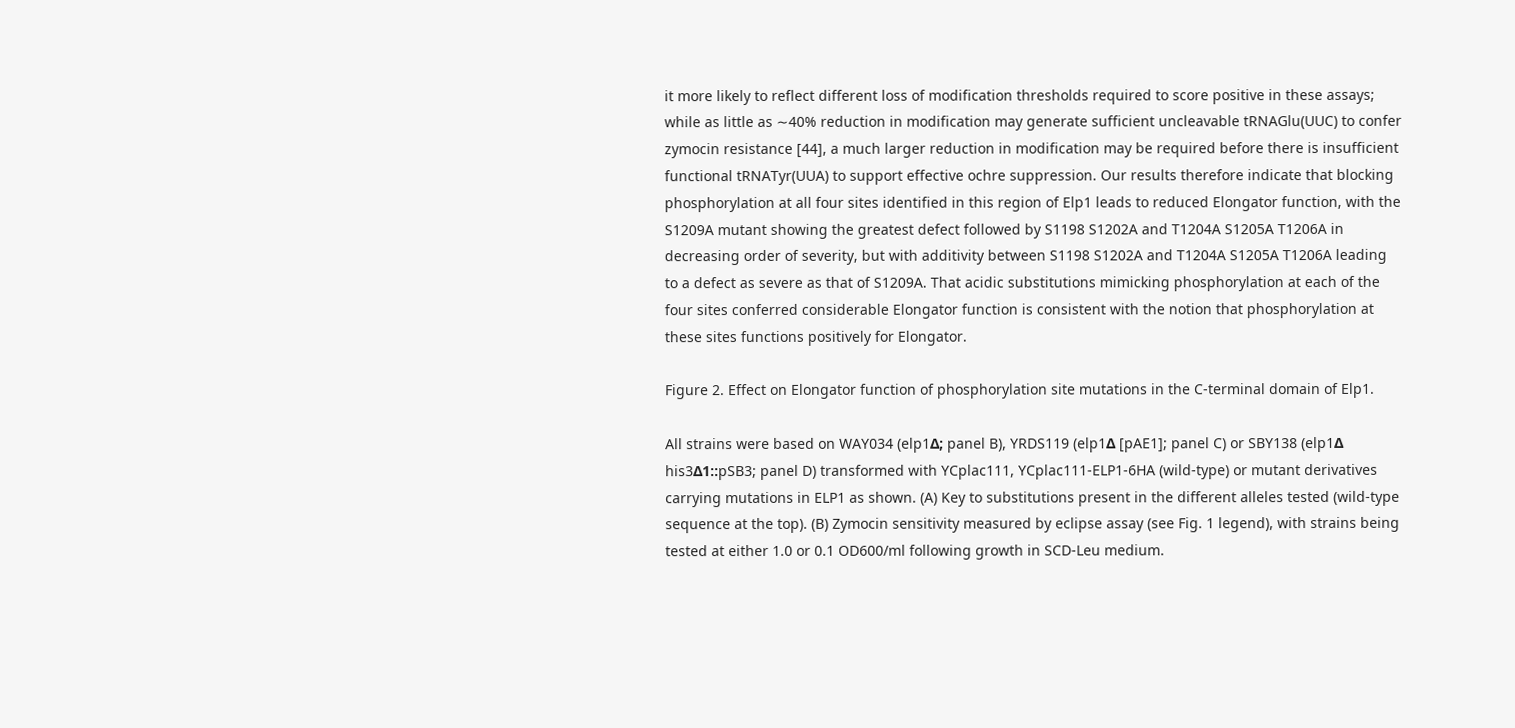it more likely to reflect different loss of modification thresholds required to score positive in these assays; while as little as ∼40% reduction in modification may generate sufficient uncleavable tRNAGlu(UUC) to confer zymocin resistance [44], a much larger reduction in modification may be required before there is insufficient functional tRNATyr(UUA) to support effective ochre suppression. Our results therefore indicate that blocking phosphorylation at all four sites identified in this region of Elp1 leads to reduced Elongator function, with the S1209A mutant showing the greatest defect followed by S1198 S1202A and T1204A S1205A T1206A in decreasing order of severity, but with additivity between S1198 S1202A and T1204A S1205A T1206A leading to a defect as severe as that of S1209A. That acidic substitutions mimicking phosphorylation at each of the four sites conferred considerable Elongator function is consistent with the notion that phosphorylation at these sites functions positively for Elongator.

Figure 2. Effect on Elongator function of phosphorylation site mutations in the C-terminal domain of Elp1.

All strains were based on WAY034 (elp1Δ; panel B), YRDS119 (elp1Δ [pAE1]; panel C) or SBY138 (elp1Δ his3Δ1::pSB3; panel D) transformed with YCplac111, YCplac111-ELP1-6HA (wild-type) or mutant derivatives carrying mutations in ELP1 as shown. (A) Key to substitutions present in the different alleles tested (wild-type sequence at the top). (B) Zymocin sensitivity measured by eclipse assay (see Fig. 1 legend), with strains being tested at either 1.0 or 0.1 OD600/ml following growth in SCD-Leu medium.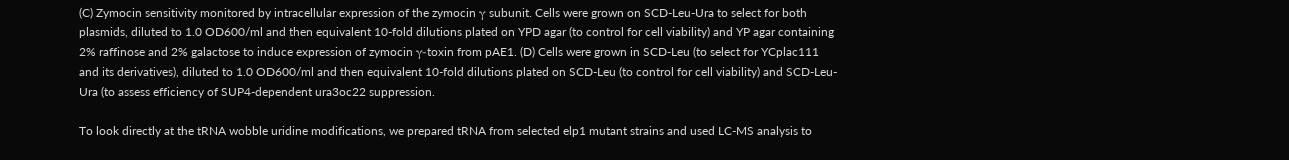(C) Zymocin sensitivity monitored by intracellular expression of the zymocin γ subunit. Cells were grown on SCD-Leu-Ura to select for both plasmids, diluted to 1.0 OD600/ml and then equivalent 10-fold dilutions plated on YPD agar (to control for cell viability) and YP agar containing 2% raffinose and 2% galactose to induce expression of zymocin γ-toxin from pAE1. (D) Cells were grown in SCD-Leu (to select for YCplac111 and its derivatives), diluted to 1.0 OD600/ml and then equivalent 10-fold dilutions plated on SCD-Leu (to control for cell viability) and SCD-Leu-Ura (to assess efficiency of SUP4-dependent ura3oc22 suppression.

To look directly at the tRNA wobble uridine modifications, we prepared tRNA from selected elp1 mutant strains and used LC-MS analysis to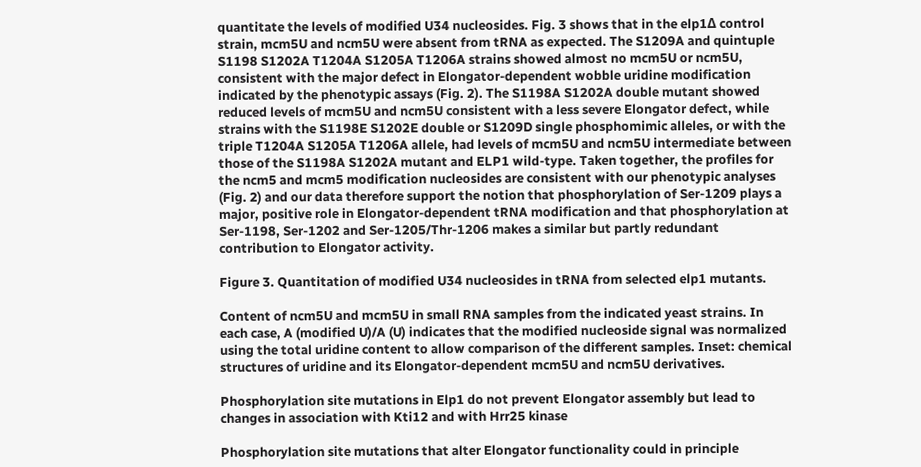quantitate the levels of modified U34 nucleosides. Fig. 3 shows that in the elp1Δ control strain, mcm5U and ncm5U were absent from tRNA as expected. The S1209A and quintuple S1198 S1202A T1204A S1205A T1206A strains showed almost no mcm5U or ncm5U, consistent with the major defect in Elongator-dependent wobble uridine modification indicated by the phenotypic assays (Fig. 2). The S1198A S1202A double mutant showed reduced levels of mcm5U and ncm5U consistent with a less severe Elongator defect, while strains with the S1198E S1202E double or S1209D single phosphomimic alleles, or with the triple T1204A S1205A T1206A allele, had levels of mcm5U and ncm5U intermediate between those of the S1198A S1202A mutant and ELP1 wild-type. Taken together, the profiles for the ncm5 and mcm5 modification nucleosides are consistent with our phenotypic analyses (Fig. 2) and our data therefore support the notion that phosphorylation of Ser-1209 plays a major, positive role in Elongator-dependent tRNA modification and that phosphorylation at Ser-1198, Ser-1202 and Ser-1205/Thr-1206 makes a similar but partly redundant contribution to Elongator activity.

Figure 3. Quantitation of modified U34 nucleosides in tRNA from selected elp1 mutants.

Content of ncm5U and mcm5U in small RNA samples from the indicated yeast strains. In each case, A (modified U)/A (U) indicates that the modified nucleoside signal was normalized using the total uridine content to allow comparison of the different samples. Inset: chemical structures of uridine and its Elongator-dependent mcm5U and ncm5U derivatives.

Phosphorylation site mutations in Elp1 do not prevent Elongator assembly but lead to changes in association with Kti12 and with Hrr25 kinase

Phosphorylation site mutations that alter Elongator functionality could in principle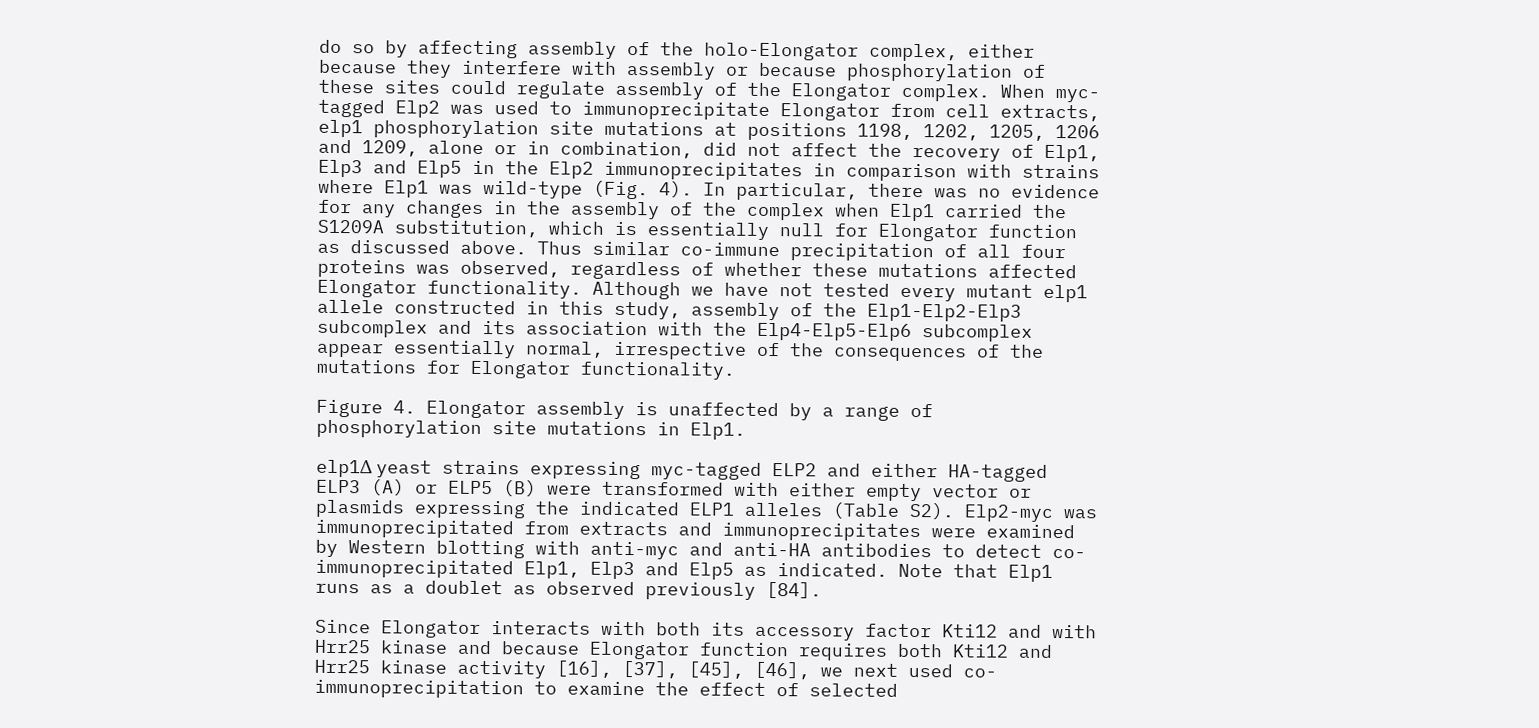do so by affecting assembly of the holo-Elongator complex, either because they interfere with assembly or because phosphorylation of these sites could regulate assembly of the Elongator complex. When myc-tagged Elp2 was used to immunoprecipitate Elongator from cell extracts, elp1 phosphorylation site mutations at positions 1198, 1202, 1205, 1206 and 1209, alone or in combination, did not affect the recovery of Elp1, Elp3 and Elp5 in the Elp2 immunoprecipitates in comparison with strains where Elp1 was wild-type (Fig. 4). In particular, there was no evidence for any changes in the assembly of the complex when Elp1 carried the S1209A substitution, which is essentially null for Elongator function as discussed above. Thus similar co-immune precipitation of all four proteins was observed, regardless of whether these mutations affected Elongator functionality. Although we have not tested every mutant elp1 allele constructed in this study, assembly of the Elp1-Elp2-Elp3 subcomplex and its association with the Elp4-Elp5-Elp6 subcomplex appear essentially normal, irrespective of the consequences of the mutations for Elongator functionality.

Figure 4. Elongator assembly is unaffected by a range of phosphorylation site mutations in Elp1.

elp1Δ yeast strains expressing myc-tagged ELP2 and either HA-tagged ELP3 (A) or ELP5 (B) were transformed with either empty vector or plasmids expressing the indicated ELP1 alleles (Table S2). Elp2-myc was immunoprecipitated from extracts and immunoprecipitates were examined by Western blotting with anti-myc and anti-HA antibodies to detect co-immunoprecipitated Elp1, Elp3 and Elp5 as indicated. Note that Elp1 runs as a doublet as observed previously [84].

Since Elongator interacts with both its accessory factor Kti12 and with Hrr25 kinase and because Elongator function requires both Kti12 and Hrr25 kinase activity [16], [37], [45], [46], we next used co-immunoprecipitation to examine the effect of selected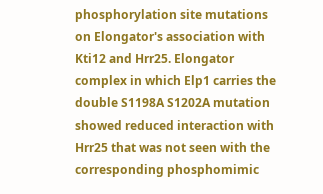phosphorylation site mutations on Elongator's association with Kti12 and Hrr25. Elongator complex in which Elp1 carries the double S1198A S1202A mutation showed reduced interaction with Hrr25 that was not seen with the corresponding phosphomimic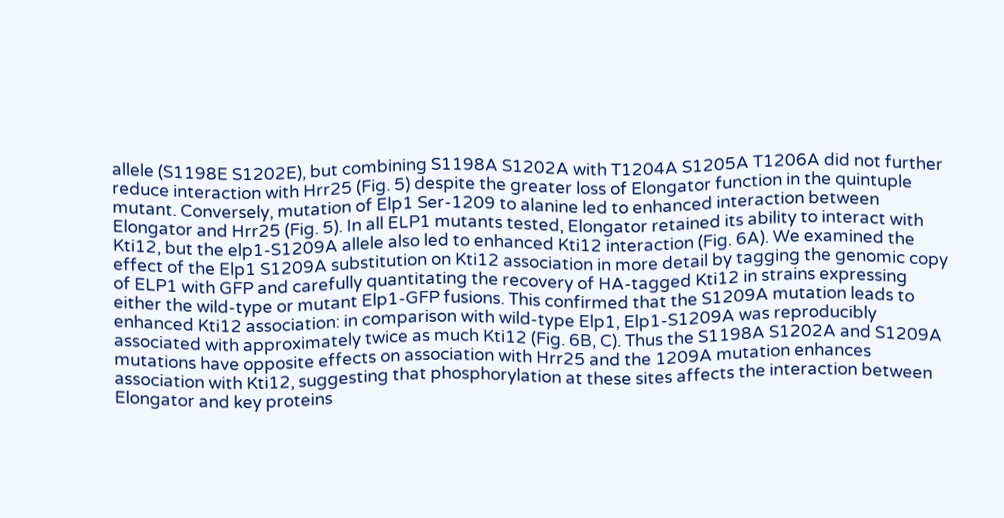allele (S1198E S1202E), but combining S1198A S1202A with T1204A S1205A T1206A did not further reduce interaction with Hrr25 (Fig. 5) despite the greater loss of Elongator function in the quintuple mutant. Conversely, mutation of Elp1 Ser-1209 to alanine led to enhanced interaction between Elongator and Hrr25 (Fig. 5). In all ELP1 mutants tested, Elongator retained its ability to interact with Kti12, but the elp1-S1209A allele also led to enhanced Kti12 interaction (Fig. 6A). We examined the effect of the Elp1 S1209A substitution on Kti12 association in more detail by tagging the genomic copy of ELP1 with GFP and carefully quantitating the recovery of HA-tagged Kti12 in strains expressing either the wild-type or mutant Elp1-GFP fusions. This confirmed that the S1209A mutation leads to enhanced Kti12 association: in comparison with wild-type Elp1, Elp1-S1209A was reproducibly associated with approximately twice as much Kti12 (Fig. 6B, C). Thus the S1198A S1202A and S1209A mutations have opposite effects on association with Hrr25 and the 1209A mutation enhances association with Kti12, suggesting that phosphorylation at these sites affects the interaction between Elongator and key proteins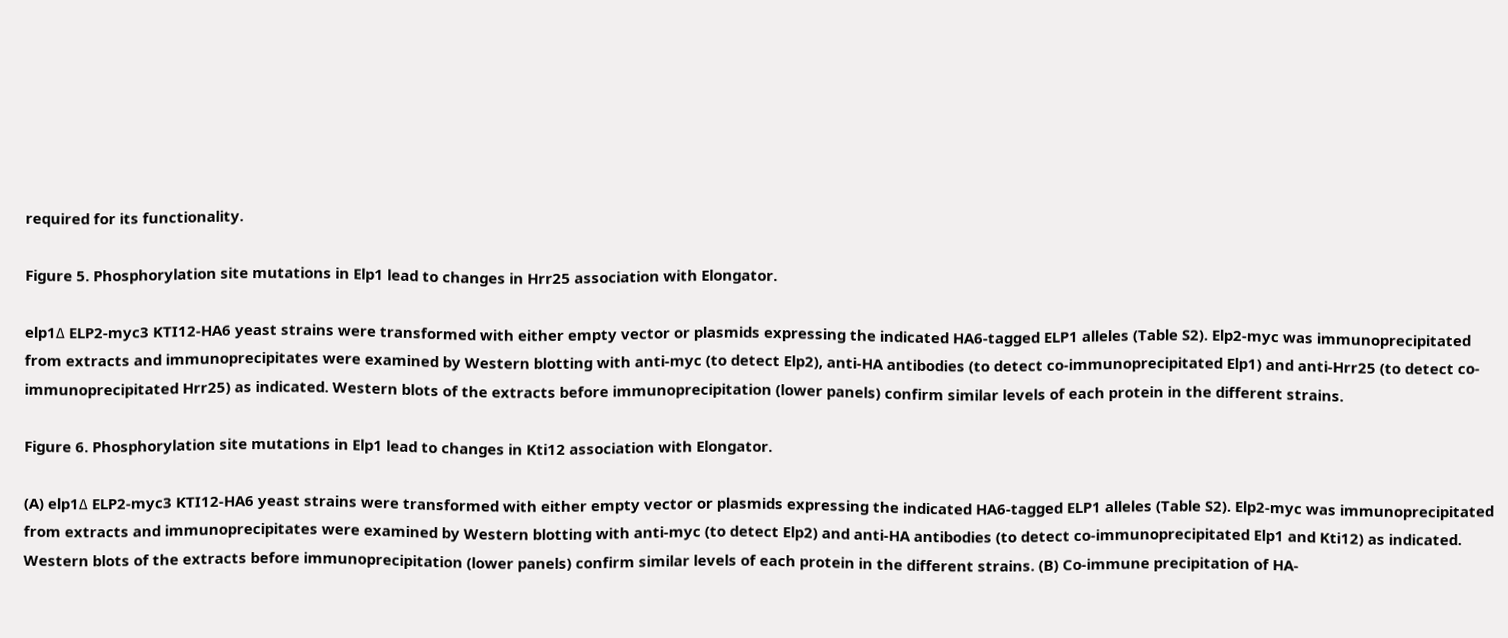required for its functionality.

Figure 5. Phosphorylation site mutations in Elp1 lead to changes in Hrr25 association with Elongator.

elp1Δ ELP2-myc3 KTI12-HA6 yeast strains were transformed with either empty vector or plasmids expressing the indicated HA6-tagged ELP1 alleles (Table S2). Elp2-myc was immunoprecipitated from extracts and immunoprecipitates were examined by Western blotting with anti-myc (to detect Elp2), anti-HA antibodies (to detect co-immunoprecipitated Elp1) and anti-Hrr25 (to detect co-immunoprecipitated Hrr25) as indicated. Western blots of the extracts before immunoprecipitation (lower panels) confirm similar levels of each protein in the different strains.

Figure 6. Phosphorylation site mutations in Elp1 lead to changes in Kti12 association with Elongator.

(A) elp1Δ ELP2-myc3 KTI12-HA6 yeast strains were transformed with either empty vector or plasmids expressing the indicated HA6-tagged ELP1 alleles (Table S2). Elp2-myc was immunoprecipitated from extracts and immunoprecipitates were examined by Western blotting with anti-myc (to detect Elp2) and anti-HA antibodies (to detect co-immunoprecipitated Elp1 and Kti12) as indicated. Western blots of the extracts before immunoprecipitation (lower panels) confirm similar levels of each protein in the different strains. (B) Co-immune precipitation of HA-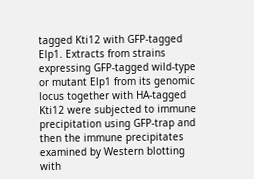tagged Kti12 with GFP-tagged Elp1. Extracts from strains expressing GFP-tagged wild-type or mutant Elp1 from its genomic locus together with HA-tagged Kti12 were subjected to immune precipitation using GFP-trap and then the immune precipitates examined by Western blotting with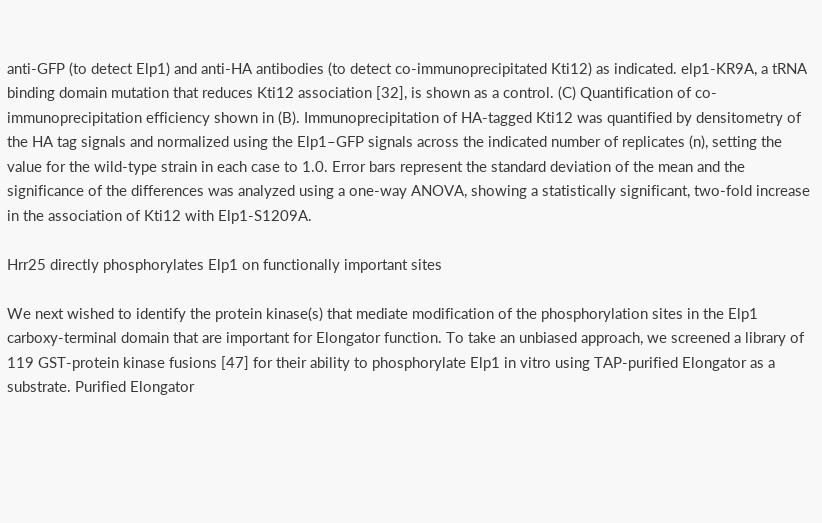anti-GFP (to detect Elp1) and anti-HA antibodies (to detect co-immunoprecipitated Kti12) as indicated. elp1-KR9A, a tRNA binding domain mutation that reduces Kti12 association [32], is shown as a control. (C) Quantification of co-immunoprecipitation efficiency shown in (B). Immunoprecipitation of HA-tagged Kti12 was quantified by densitometry of the HA tag signals and normalized using the Elp1–GFP signals across the indicated number of replicates (n), setting the value for the wild-type strain in each case to 1.0. Error bars represent the standard deviation of the mean and the significance of the differences was analyzed using a one-way ANOVA, showing a statistically significant, two-fold increase in the association of Kti12 with Elp1-S1209A.

Hrr25 directly phosphorylates Elp1 on functionally important sites

We next wished to identify the protein kinase(s) that mediate modification of the phosphorylation sites in the Elp1 carboxy-terminal domain that are important for Elongator function. To take an unbiased approach, we screened a library of 119 GST-protein kinase fusions [47] for their ability to phosphorylate Elp1 in vitro using TAP-purified Elongator as a substrate. Purified Elongator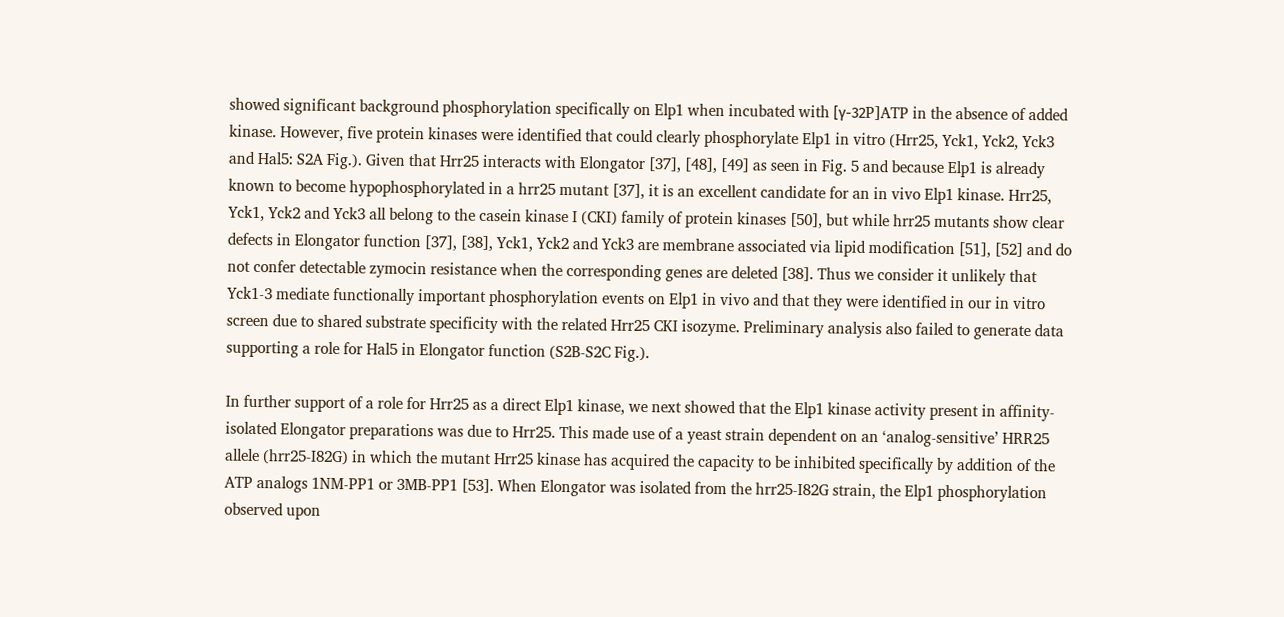showed significant background phosphorylation specifically on Elp1 when incubated with [γ-32P]ATP in the absence of added kinase. However, five protein kinases were identified that could clearly phosphorylate Elp1 in vitro (Hrr25, Yck1, Yck2, Yck3 and Hal5: S2A Fig.). Given that Hrr25 interacts with Elongator [37], [48], [49] as seen in Fig. 5 and because Elp1 is already known to become hypophosphorylated in a hrr25 mutant [37], it is an excellent candidate for an in vivo Elp1 kinase. Hrr25, Yck1, Yck2 and Yck3 all belong to the casein kinase I (CKI) family of protein kinases [50], but while hrr25 mutants show clear defects in Elongator function [37], [38], Yck1, Yck2 and Yck3 are membrane associated via lipid modification [51], [52] and do not confer detectable zymocin resistance when the corresponding genes are deleted [38]. Thus we consider it unlikely that Yck1-3 mediate functionally important phosphorylation events on Elp1 in vivo and that they were identified in our in vitro screen due to shared substrate specificity with the related Hrr25 CKI isozyme. Preliminary analysis also failed to generate data supporting a role for Hal5 in Elongator function (S2B-S2C Fig.).

In further support of a role for Hrr25 as a direct Elp1 kinase, we next showed that the Elp1 kinase activity present in affinity-isolated Elongator preparations was due to Hrr25. This made use of a yeast strain dependent on an ‘analog-sensitive’ HRR25 allele (hrr25-I82G) in which the mutant Hrr25 kinase has acquired the capacity to be inhibited specifically by addition of the ATP analogs 1NM-PP1 or 3MB-PP1 [53]. When Elongator was isolated from the hrr25-I82G strain, the Elp1 phosphorylation observed upon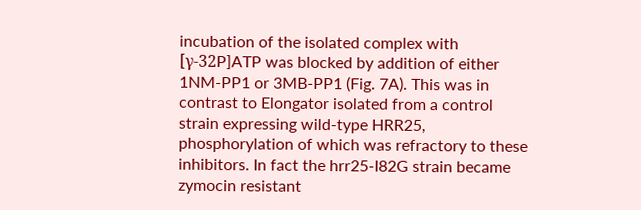incubation of the isolated complex with [γ-32P]ATP was blocked by addition of either 1NM-PP1 or 3MB-PP1 (Fig. 7A). This was in contrast to Elongator isolated from a control strain expressing wild-type HRR25, phosphorylation of which was refractory to these inhibitors. In fact the hrr25-I82G strain became zymocin resistant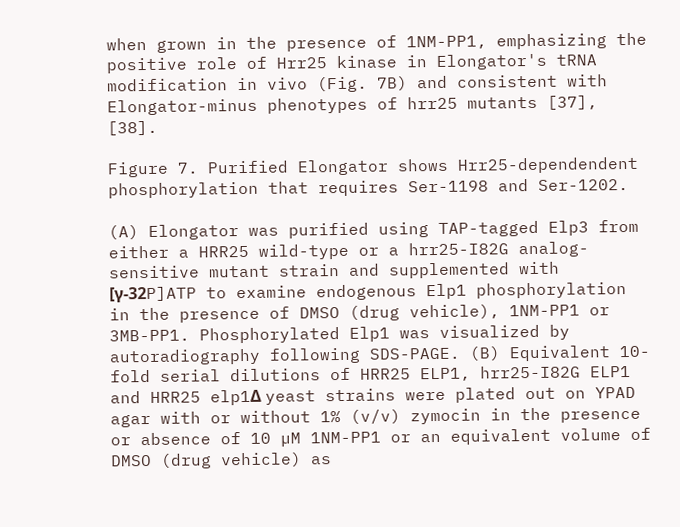when grown in the presence of 1NM-PP1, emphasizing the positive role of Hrr25 kinase in Elongator's tRNA modification in vivo (Fig. 7B) and consistent with Elongator-minus phenotypes of hrr25 mutants [37], [38].

Figure 7. Purified Elongator shows Hrr25-dependendent phosphorylation that requires Ser-1198 and Ser-1202.

(A) Elongator was purified using TAP-tagged Elp3 from either a HRR25 wild-type or a hrr25-I82G analog-sensitive mutant strain and supplemented with [γ-32P]ATP to examine endogenous Elp1 phosphorylation in the presence of DMSO (drug vehicle), 1NM-PP1 or 3MB-PP1. Phosphorylated Elp1 was visualized by autoradiography following SDS-PAGE. (B) Equivalent 10-fold serial dilutions of HRR25 ELP1, hrr25-I82G ELP1 and HRR25 elp1Δ yeast strains were plated out on YPAD agar with or without 1% (v/v) zymocin in the presence or absence of 10 µM 1NM-PP1 or an equivalent volume of DMSO (drug vehicle) as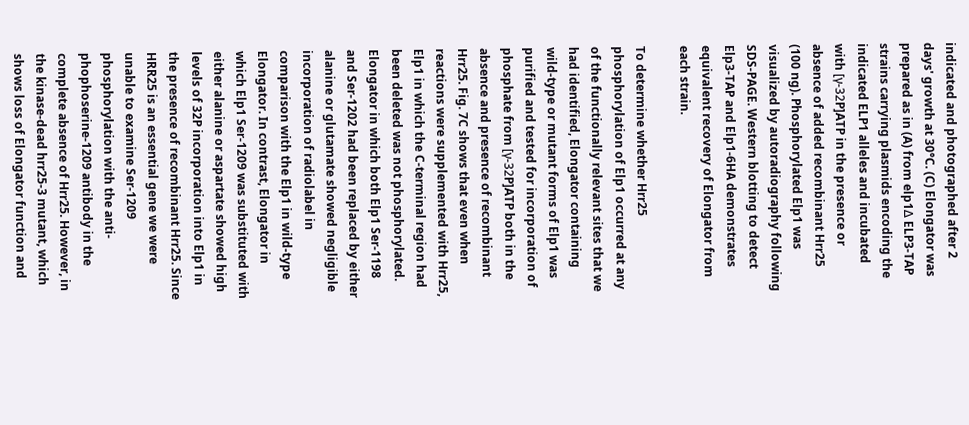indicated and photographed after 2 days' growth at 30°C. (C) Elongator was prepared as in (A) from elp1Δ ELP3-TAP strains carrying plasmids encoding the indicated ELP1 alleles and incubated with [γ-32P]ATP in the presence or absence of added recombinant Hrr25 (100 ng). Phosphorylated Elp1 was visualized by autoradiography following SDS-PAGE. Western blotting to detect Elp3-TAP and Elp1-6HA demonstrates equivalent recovery of Elongator from each strain.

To determine whether Hrr25 phosphorylation of Elp1 occurred at any of the functionally relevant sites that we had identified, Elongator containing wild-type or mutant forms of Elp1 was purified and tested for incorporation of phosphate from [γ-32P]ATP both in the absence and presence of recombinant Hrr25. Fig. 7C shows that even when reactions were supplemented with Hrr25, Elp1 in which the C-terminal region had been deleted was not phosphorylated. Elongator in which both Elp1 Ser-1198 and Ser-1202 had been replaced by either alanine or glutamate showed negligible incorporation of radiolabel in comparison with the Elp1 in wild-type Elongator. In contrast, Elongator in which Elp1 Ser-1209 was substituted with either alanine or aspartate showed high levels of 32P incorporation into Elp1 in the presence of recombinant Hrr25. Since HRR25 is an essential gene we were unable to examine Ser-1209 phosphorylation with the anti-phophoserine-1209 antibody in the complete absence of Hrr25. However, in the kinase-dead hrr25-3 mutant, which shows loss of Elongator function and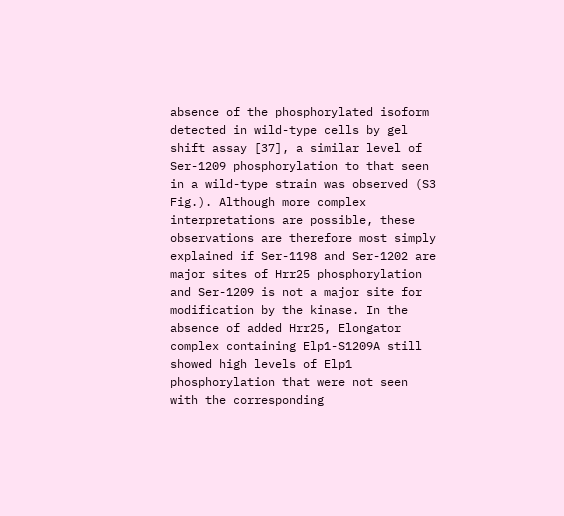absence of the phosphorylated isoform detected in wild-type cells by gel shift assay [37], a similar level of Ser-1209 phosphorylation to that seen in a wild-type strain was observed (S3 Fig.). Although more complex interpretations are possible, these observations are therefore most simply explained if Ser-1198 and Ser-1202 are major sites of Hrr25 phosphorylation and Ser-1209 is not a major site for modification by the kinase. In the absence of added Hrr25, Elongator complex containing Elp1-S1209A still showed high levels of Elp1 phosphorylation that were not seen with the corresponding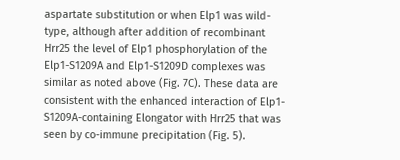aspartate substitution or when Elp1 was wild-type, although after addition of recombinant Hrr25 the level of Elp1 phosphorylation of the Elp1-S1209A and Elp1-S1209D complexes was similar as noted above (Fig. 7C). These data are consistent with the enhanced interaction of Elp1-S1209A-containing Elongator with Hrr25 that was seen by co-immune precipitation (Fig. 5).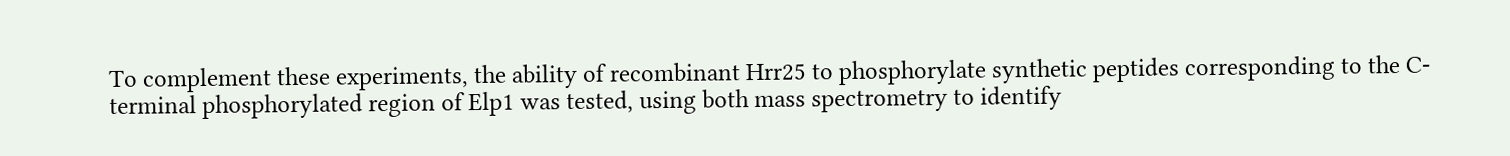To complement these experiments, the ability of recombinant Hrr25 to phosphorylate synthetic peptides corresponding to the C-terminal phosphorylated region of Elp1 was tested, using both mass spectrometry to identify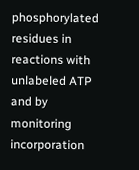phosphorylated residues in reactions with unlabeled ATP and by monitoring incorporation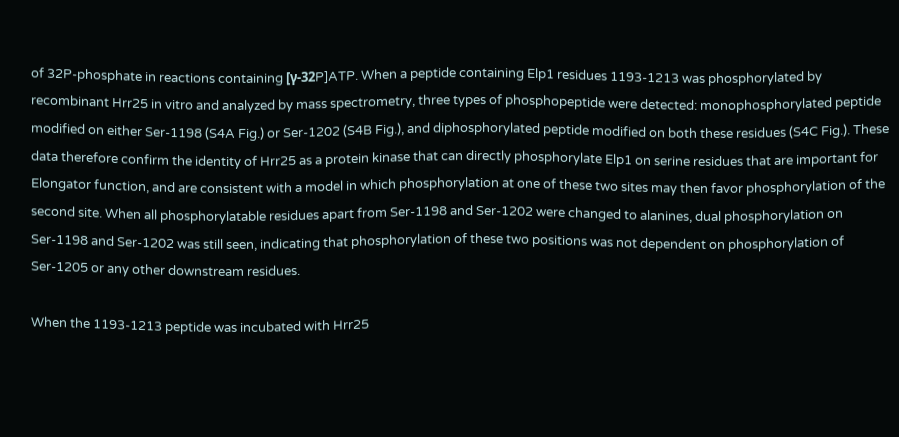of 32P-phosphate in reactions containing [γ-32P]ATP. When a peptide containing Elp1 residues 1193-1213 was phosphorylated by recombinant Hrr25 in vitro and analyzed by mass spectrometry, three types of phosphopeptide were detected: monophosphorylated peptide modified on either Ser-1198 (S4A Fig.) or Ser-1202 (S4B Fig.), and diphosphorylated peptide modified on both these residues (S4C Fig.). These data therefore confirm the identity of Hrr25 as a protein kinase that can directly phosphorylate Elp1 on serine residues that are important for Elongator function, and are consistent with a model in which phosphorylation at one of these two sites may then favor phosphorylation of the second site. When all phosphorylatable residues apart from Ser-1198 and Ser-1202 were changed to alanines, dual phosphorylation on Ser-1198 and Ser-1202 was still seen, indicating that phosphorylation of these two positions was not dependent on phosphorylation of Ser-1205 or any other downstream residues.

When the 1193-1213 peptide was incubated with Hrr25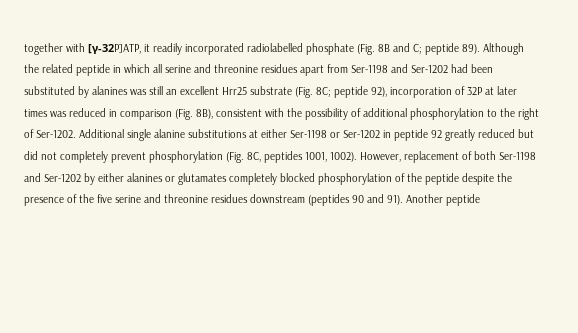together with [γ-32P]ATP, it readily incorporated radiolabelled phosphate (Fig. 8B and C; peptide 89). Although the related peptide in which all serine and threonine residues apart from Ser-1198 and Ser-1202 had been substituted by alanines was still an excellent Hrr25 substrate (Fig. 8C; peptide 92), incorporation of 32P at later times was reduced in comparison (Fig. 8B), consistent with the possibility of additional phosphorylation to the right of Ser-1202. Additional single alanine substitutions at either Ser-1198 or Ser-1202 in peptide 92 greatly reduced but did not completely prevent phosphorylation (Fig. 8C, peptides 1001, 1002). However, replacement of both Ser-1198 and Ser-1202 by either alanines or glutamates completely blocked phosphorylation of the peptide despite the presence of the five serine and threonine residues downstream (peptides 90 and 91). Another peptide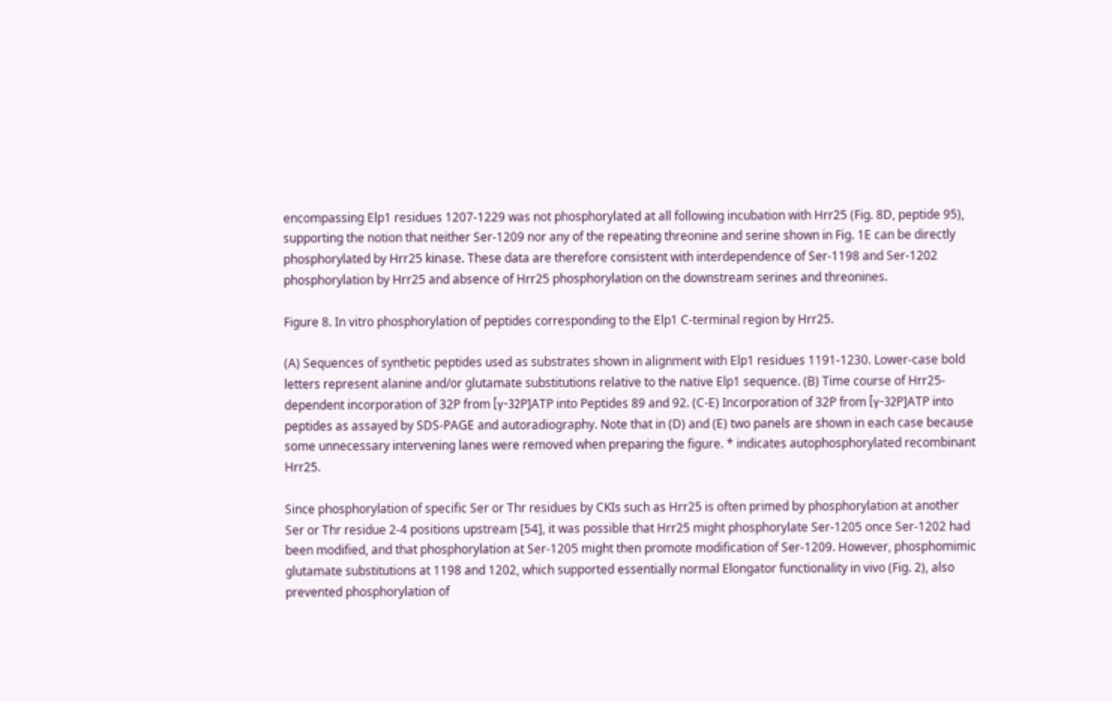encompassing Elp1 residues 1207-1229 was not phosphorylated at all following incubation with Hrr25 (Fig. 8D, peptide 95), supporting the notion that neither Ser-1209 nor any of the repeating threonine and serine shown in Fig. 1E can be directly phosphorylated by Hrr25 kinase. These data are therefore consistent with interdependence of Ser-1198 and Ser-1202 phosphorylation by Hrr25 and absence of Hrr25 phosphorylation on the downstream serines and threonines.

Figure 8. In vitro phosphorylation of peptides corresponding to the Elp1 C-terminal region by Hrr25.

(A) Sequences of synthetic peptides used as substrates shown in alignment with Elp1 residues 1191-1230. Lower-case bold letters represent alanine and/or glutamate substitutions relative to the native Elp1 sequence. (B) Time course of Hrr25-dependent incorporation of 32P from [γ-32P]ATP into Peptides 89 and 92. (C-E) Incorporation of 32P from [γ-32P]ATP into peptides as assayed by SDS-PAGE and autoradiography. Note that in (D) and (E) two panels are shown in each case because some unnecessary intervening lanes were removed when preparing the figure. * indicates autophosphorylated recombinant Hrr25.

Since phosphorylation of specific Ser or Thr residues by CKIs such as Hrr25 is often primed by phosphorylation at another Ser or Thr residue 2-4 positions upstream [54], it was possible that Hrr25 might phosphorylate Ser-1205 once Ser-1202 had been modified, and that phosphorylation at Ser-1205 might then promote modification of Ser-1209. However, phosphomimic glutamate substitutions at 1198 and 1202, which supported essentially normal Elongator functionality in vivo (Fig. 2), also prevented phosphorylation of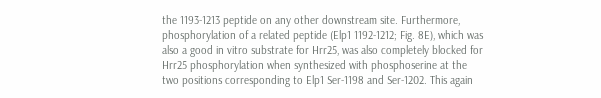the 1193-1213 peptide on any other downstream site. Furthermore, phosphorylation of a related peptide (Elp1 1192-1212; Fig. 8E), which was also a good in vitro substrate for Hrr25, was also completely blocked for Hrr25 phosphorylation when synthesized with phosphoserine at the two positions corresponding to Elp1 Ser-1198 and Ser-1202. This again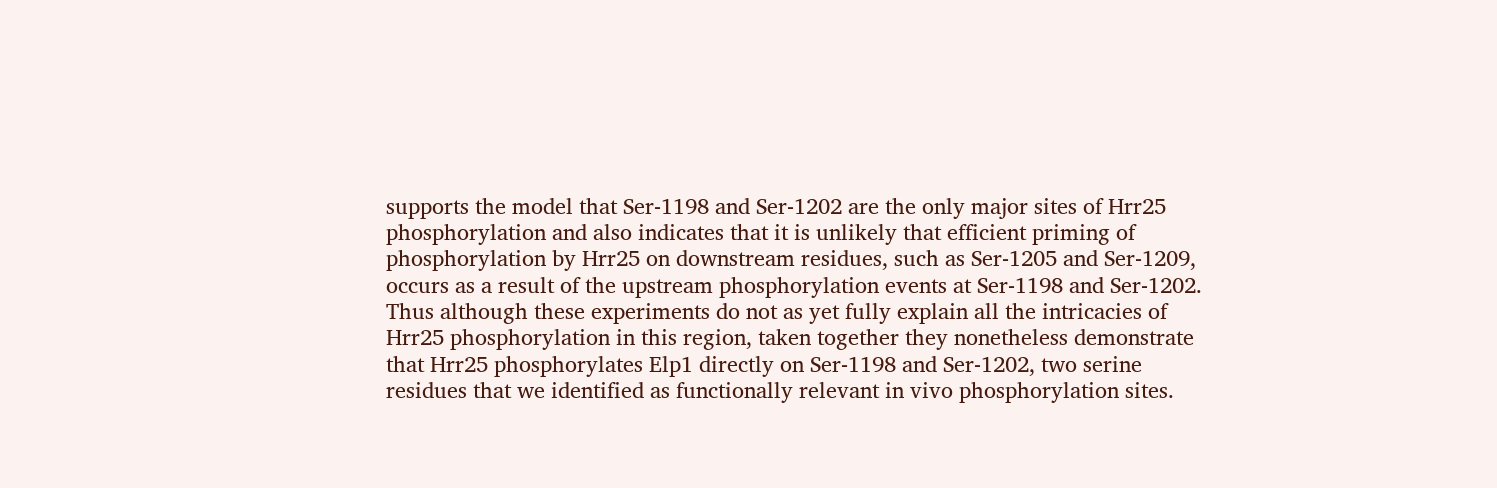supports the model that Ser-1198 and Ser-1202 are the only major sites of Hrr25 phosphorylation and also indicates that it is unlikely that efficient priming of phosphorylation by Hrr25 on downstream residues, such as Ser-1205 and Ser-1209, occurs as a result of the upstream phosphorylation events at Ser-1198 and Ser-1202. Thus although these experiments do not as yet fully explain all the intricacies of Hrr25 phosphorylation in this region, taken together they nonetheless demonstrate that Hrr25 phosphorylates Elp1 directly on Ser-1198 and Ser-1202, two serine residues that we identified as functionally relevant in vivo phosphorylation sites.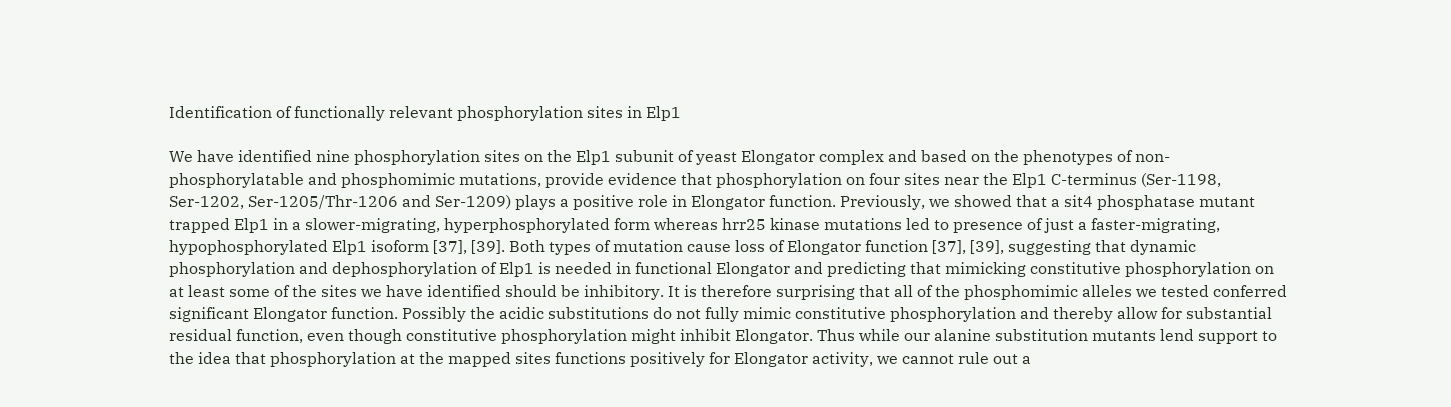Identification of functionally relevant phosphorylation sites in Elp1

We have identified nine phosphorylation sites on the Elp1 subunit of yeast Elongator complex and based on the phenotypes of non-phosphorylatable and phosphomimic mutations, provide evidence that phosphorylation on four sites near the Elp1 C-terminus (Ser-1198, Ser-1202, Ser-1205/Thr-1206 and Ser-1209) plays a positive role in Elongator function. Previously, we showed that a sit4 phosphatase mutant trapped Elp1 in a slower-migrating, hyperphosphorylated form whereas hrr25 kinase mutations led to presence of just a faster-migrating, hypophosphorylated Elp1 isoform [37], [39]. Both types of mutation cause loss of Elongator function [37], [39], suggesting that dynamic phosphorylation and dephosphorylation of Elp1 is needed in functional Elongator and predicting that mimicking constitutive phosphorylation on at least some of the sites we have identified should be inhibitory. It is therefore surprising that all of the phosphomimic alleles we tested conferred significant Elongator function. Possibly the acidic substitutions do not fully mimic constitutive phosphorylation and thereby allow for substantial residual function, even though constitutive phosphorylation might inhibit Elongator. Thus while our alanine substitution mutants lend support to the idea that phosphorylation at the mapped sites functions positively for Elongator activity, we cannot rule out a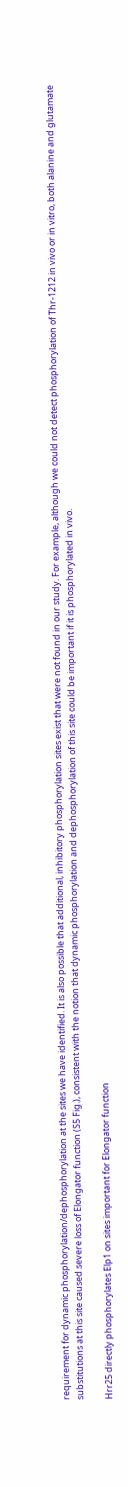requirement for dynamic phosphorylation/dephosphorylation at the sites we have identified. It is also possible that additional, inhibitory phosphorylation sites exist that were not found in our study. For example, although we could not detect phosphorylation of Thr-1212 in vivo or in vitro, both alanine and glutamate substitutions at this site caused severe loss of Elongator function (S5 Fig.), consistent with the notion that dynamic phosphorylation and dephosphorylation of this site could be important if it is phosphorylated in vivo.

Hrr25 directly phosphorylates Elp1 on sites important for Elongator function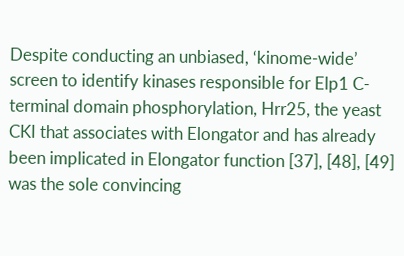Despite conducting an unbiased, ‘kinome-wide’ screen to identify kinases responsible for Elp1 C-terminal domain phosphorylation, Hrr25, the yeast CKI that associates with Elongator and has already been implicated in Elongator function [37], [48], [49] was the sole convincing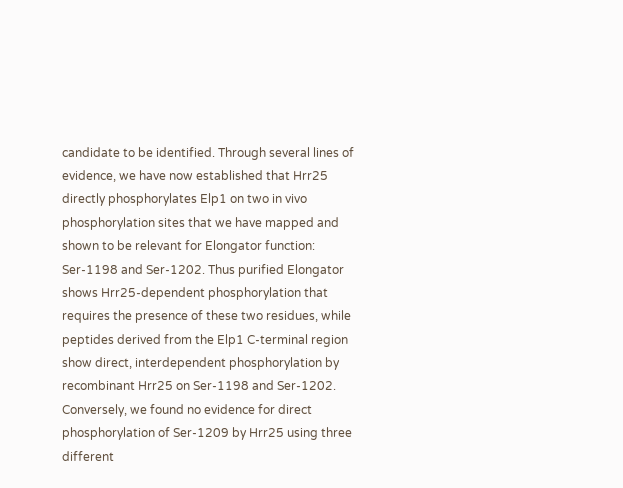candidate to be identified. Through several lines of evidence, we have now established that Hrr25 directly phosphorylates Elp1 on two in vivo phosphorylation sites that we have mapped and shown to be relevant for Elongator function: Ser-1198 and Ser-1202. Thus purified Elongator shows Hrr25-dependent phosphorylation that requires the presence of these two residues, while peptides derived from the Elp1 C-terminal region show direct, interdependent phosphorylation by recombinant Hrr25 on Ser-1198 and Ser-1202. Conversely, we found no evidence for direct phosphorylation of Ser-1209 by Hrr25 using three different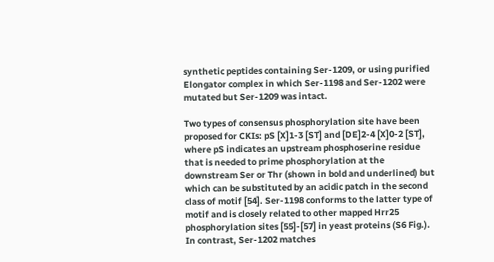synthetic peptides containing Ser-1209, or using purified Elongator complex in which Ser-1198 and Ser-1202 were mutated but Ser-1209 was intact.

Two types of consensus phosphorylation site have been proposed for CKIs: pS [X]1-3 [ST] and [DE]2-4 [X]0-2 [ST], where pS indicates an upstream phosphoserine residue that is needed to prime phosphorylation at the downstream Ser or Thr (shown in bold and underlined) but which can be substituted by an acidic patch in the second class of motif [54]. Ser-1198 conforms to the latter type of motif and is closely related to other mapped Hrr25 phosphorylation sites [55]-[57] in yeast proteins (S6 Fig.). In contrast, Ser-1202 matches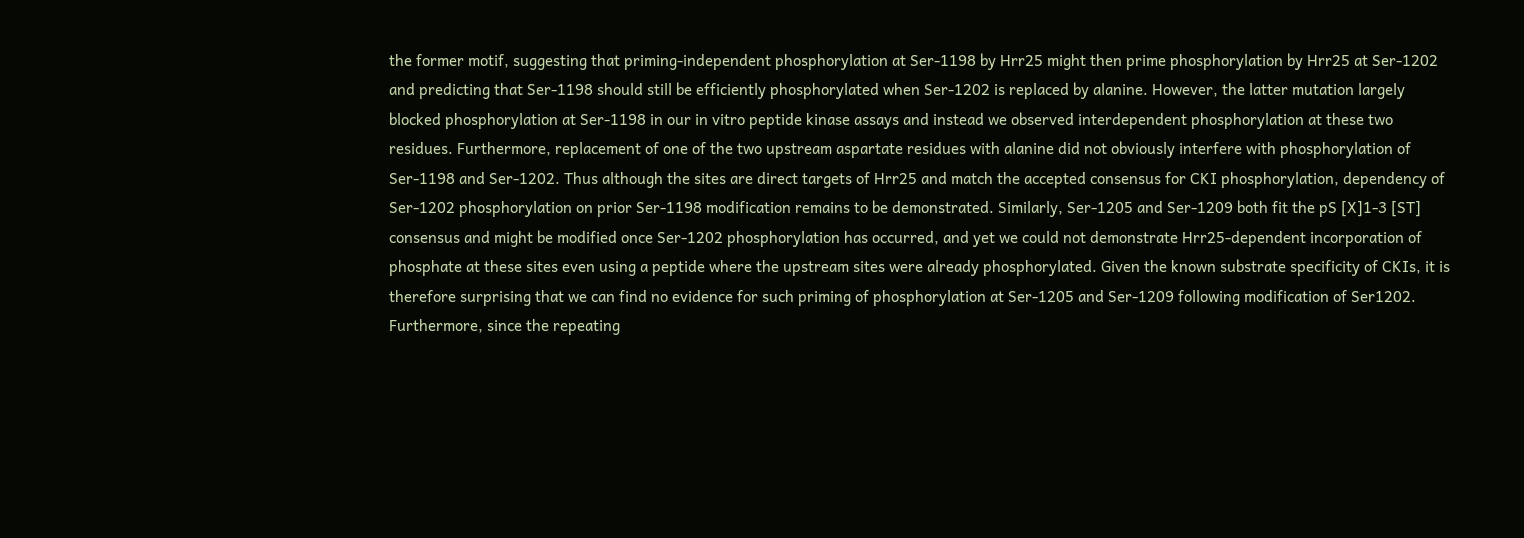the former motif, suggesting that priming-independent phosphorylation at Ser-1198 by Hrr25 might then prime phosphorylation by Hrr25 at Ser-1202 and predicting that Ser-1198 should still be efficiently phosphorylated when Ser-1202 is replaced by alanine. However, the latter mutation largely blocked phosphorylation at Ser-1198 in our in vitro peptide kinase assays and instead we observed interdependent phosphorylation at these two residues. Furthermore, replacement of one of the two upstream aspartate residues with alanine did not obviously interfere with phosphorylation of Ser-1198 and Ser-1202. Thus although the sites are direct targets of Hrr25 and match the accepted consensus for CKI phosphorylation, dependency of Ser-1202 phosphorylation on prior Ser-1198 modification remains to be demonstrated. Similarly, Ser-1205 and Ser-1209 both fit the pS [X]1-3 [ST] consensus and might be modified once Ser-1202 phosphorylation has occurred, and yet we could not demonstrate Hrr25-dependent incorporation of phosphate at these sites even using a peptide where the upstream sites were already phosphorylated. Given the known substrate specificity of CKIs, it is therefore surprising that we can find no evidence for such priming of phosphorylation at Ser-1205 and Ser-1209 following modification of Ser1202. Furthermore, since the repeating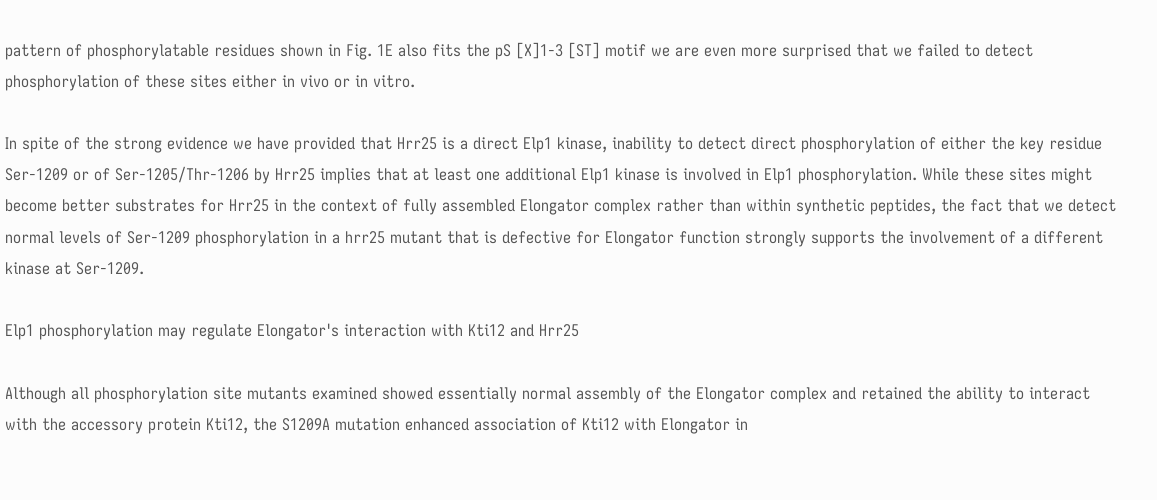pattern of phosphorylatable residues shown in Fig. 1E also fits the pS [X]1-3 [ST] motif we are even more surprised that we failed to detect phosphorylation of these sites either in vivo or in vitro.

In spite of the strong evidence we have provided that Hrr25 is a direct Elp1 kinase, inability to detect direct phosphorylation of either the key residue Ser-1209 or of Ser-1205/Thr-1206 by Hrr25 implies that at least one additional Elp1 kinase is involved in Elp1 phosphorylation. While these sites might become better substrates for Hrr25 in the context of fully assembled Elongator complex rather than within synthetic peptides, the fact that we detect normal levels of Ser-1209 phosphorylation in a hrr25 mutant that is defective for Elongator function strongly supports the involvement of a different kinase at Ser-1209.

Elp1 phosphorylation may regulate Elongator's interaction with Kti12 and Hrr25

Although all phosphorylation site mutants examined showed essentially normal assembly of the Elongator complex and retained the ability to interact with the accessory protein Kti12, the S1209A mutation enhanced association of Kti12 with Elongator in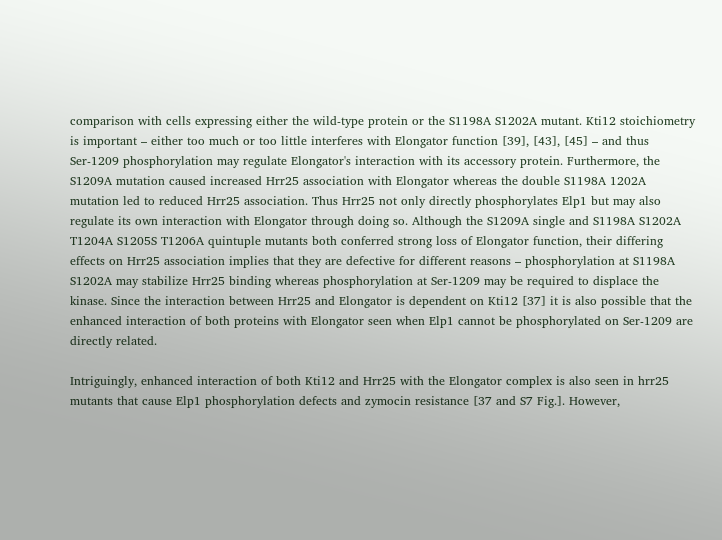comparison with cells expressing either the wild-type protein or the S1198A S1202A mutant. Kti12 stoichiometry is important – either too much or too little interferes with Elongator function [39], [43], [45] – and thus Ser-1209 phosphorylation may regulate Elongator's interaction with its accessory protein. Furthermore, the S1209A mutation caused increased Hrr25 association with Elongator whereas the double S1198A 1202A mutation led to reduced Hrr25 association. Thus Hrr25 not only directly phosphorylates Elp1 but may also regulate its own interaction with Elongator through doing so. Although the S1209A single and S1198A S1202A T1204A S1205S T1206A quintuple mutants both conferred strong loss of Elongator function, their differing effects on Hrr25 association implies that they are defective for different reasons – phosphorylation at S1198A S1202A may stabilize Hrr25 binding whereas phosphorylation at Ser-1209 may be required to displace the kinase. Since the interaction between Hrr25 and Elongator is dependent on Kti12 [37] it is also possible that the enhanced interaction of both proteins with Elongator seen when Elp1 cannot be phosphorylated on Ser-1209 are directly related.

Intriguingly, enhanced interaction of both Kti12 and Hrr25 with the Elongator complex is also seen in hrr25 mutants that cause Elp1 phosphorylation defects and zymocin resistance [37 and S7 Fig.]. However,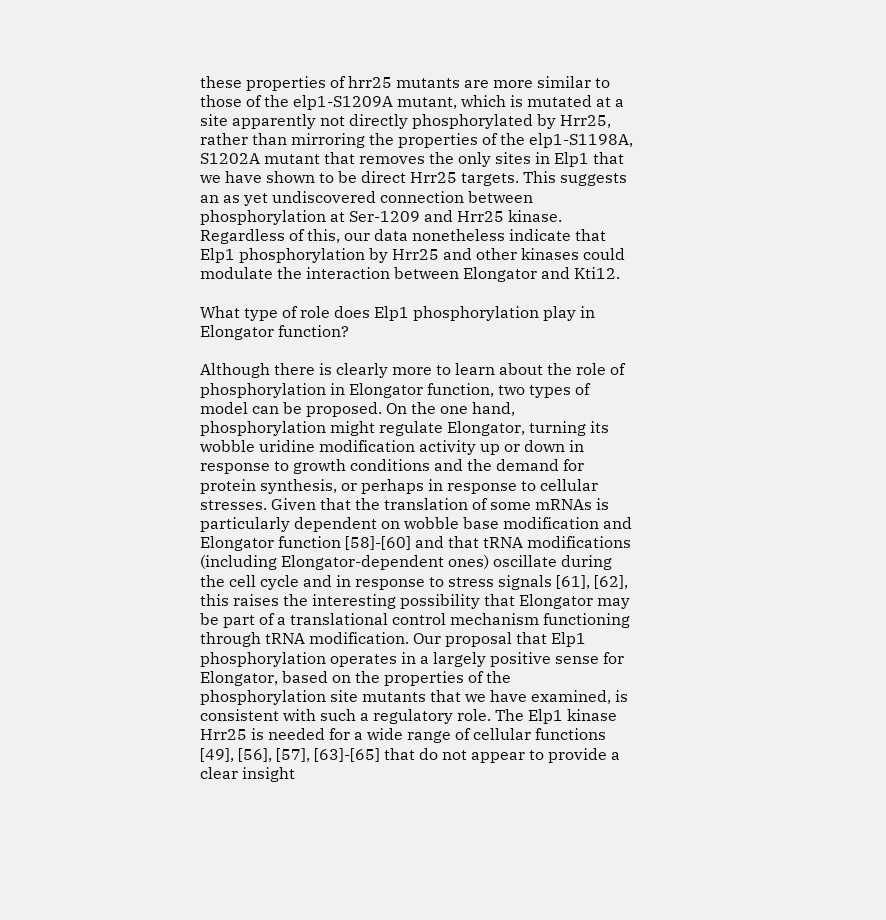these properties of hrr25 mutants are more similar to those of the elp1-S1209A mutant, which is mutated at a site apparently not directly phosphorylated by Hrr25, rather than mirroring the properties of the elp1-S1198A, S1202A mutant that removes the only sites in Elp1 that we have shown to be direct Hrr25 targets. This suggests an as yet undiscovered connection between phosphorylation at Ser-1209 and Hrr25 kinase. Regardless of this, our data nonetheless indicate that Elp1 phosphorylation by Hrr25 and other kinases could modulate the interaction between Elongator and Kti12.

What type of role does Elp1 phosphorylation play in Elongator function?

Although there is clearly more to learn about the role of phosphorylation in Elongator function, two types of model can be proposed. On the one hand, phosphorylation might regulate Elongator, turning its wobble uridine modification activity up or down in response to growth conditions and the demand for protein synthesis, or perhaps in response to cellular stresses. Given that the translation of some mRNAs is particularly dependent on wobble base modification and Elongator function [58]-[60] and that tRNA modifications (including Elongator-dependent ones) oscillate during the cell cycle and in response to stress signals [61], [62], this raises the interesting possibility that Elongator may be part of a translational control mechanism functioning through tRNA modification. Our proposal that Elp1 phosphorylation operates in a largely positive sense for Elongator, based on the properties of the phosphorylation site mutants that we have examined, is consistent with such a regulatory role. The Elp1 kinase Hrr25 is needed for a wide range of cellular functions [49], [56], [57], [63]-[65] that do not appear to provide a clear insight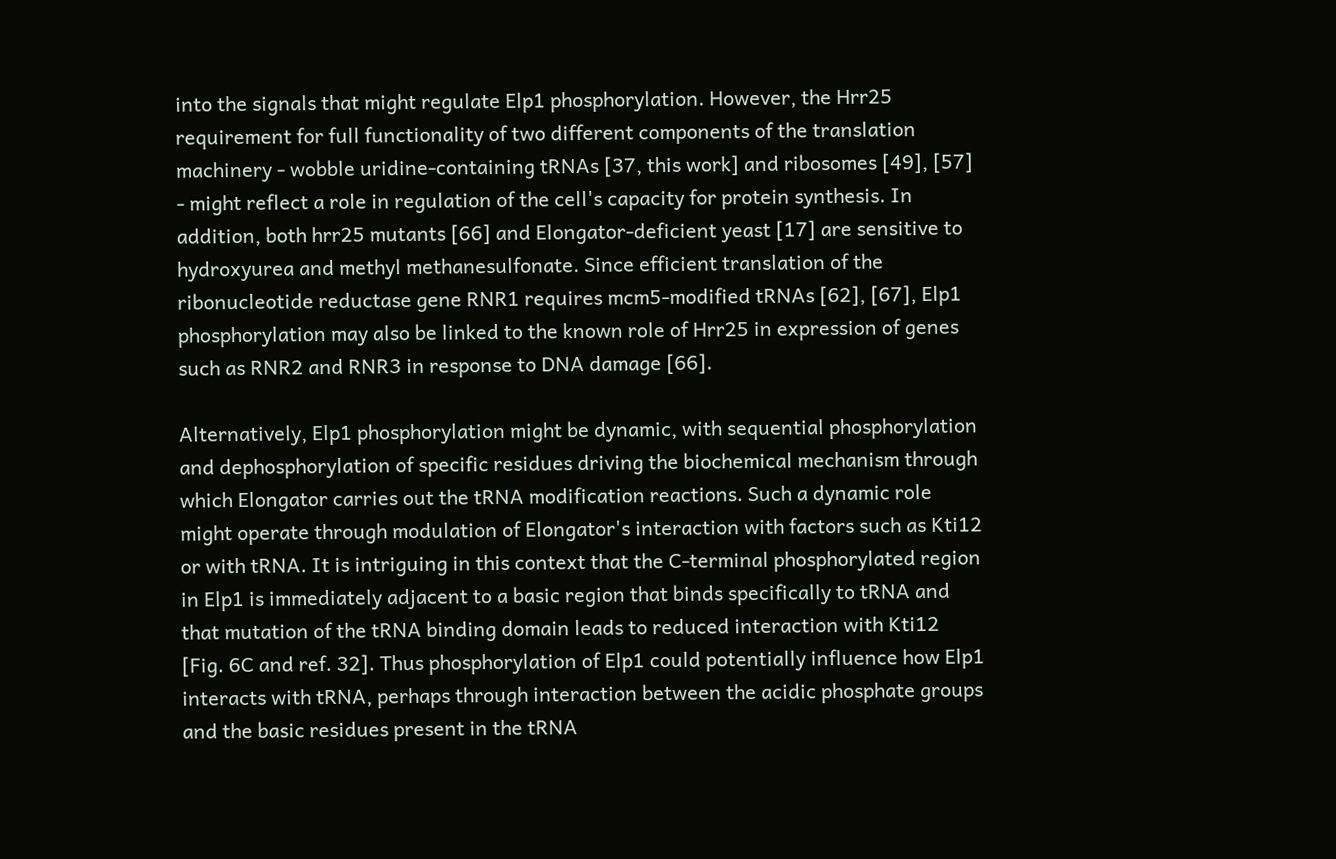into the signals that might regulate Elp1 phosphorylation. However, the Hrr25 requirement for full functionality of two different components of the translation machinery - wobble uridine-containing tRNAs [37, this work] and ribosomes [49], [57] - might reflect a role in regulation of the cell's capacity for protein synthesis. In addition, both hrr25 mutants [66] and Elongator-deficient yeast [17] are sensitive to hydroxyurea and methyl methanesulfonate. Since efficient translation of the ribonucleotide reductase gene RNR1 requires mcm5-modified tRNAs [62], [67], Elp1 phosphorylation may also be linked to the known role of Hrr25 in expression of genes such as RNR2 and RNR3 in response to DNA damage [66].

Alternatively, Elp1 phosphorylation might be dynamic, with sequential phosphorylation and dephosphorylation of specific residues driving the biochemical mechanism through which Elongator carries out the tRNA modification reactions. Such a dynamic role might operate through modulation of Elongator's interaction with factors such as Kti12 or with tRNA. It is intriguing in this context that the C-terminal phosphorylated region in Elp1 is immediately adjacent to a basic region that binds specifically to tRNA and that mutation of the tRNA binding domain leads to reduced interaction with Kti12 [Fig. 6C and ref. 32]. Thus phosphorylation of Elp1 could potentially influence how Elp1 interacts with tRNA, perhaps through interaction between the acidic phosphate groups and the basic residues present in the tRNA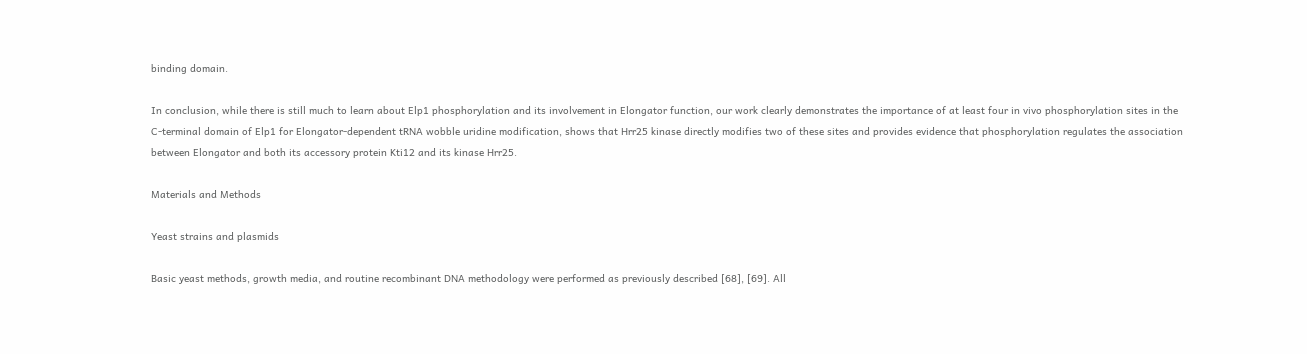binding domain.

In conclusion, while there is still much to learn about Elp1 phosphorylation and its involvement in Elongator function, our work clearly demonstrates the importance of at least four in vivo phosphorylation sites in the C-terminal domain of Elp1 for Elongator-dependent tRNA wobble uridine modification, shows that Hrr25 kinase directly modifies two of these sites and provides evidence that phosphorylation regulates the association between Elongator and both its accessory protein Kti12 and its kinase Hrr25.

Materials and Methods

Yeast strains and plasmids

Basic yeast methods, growth media, and routine recombinant DNA methodology were performed as previously described [68], [69]. All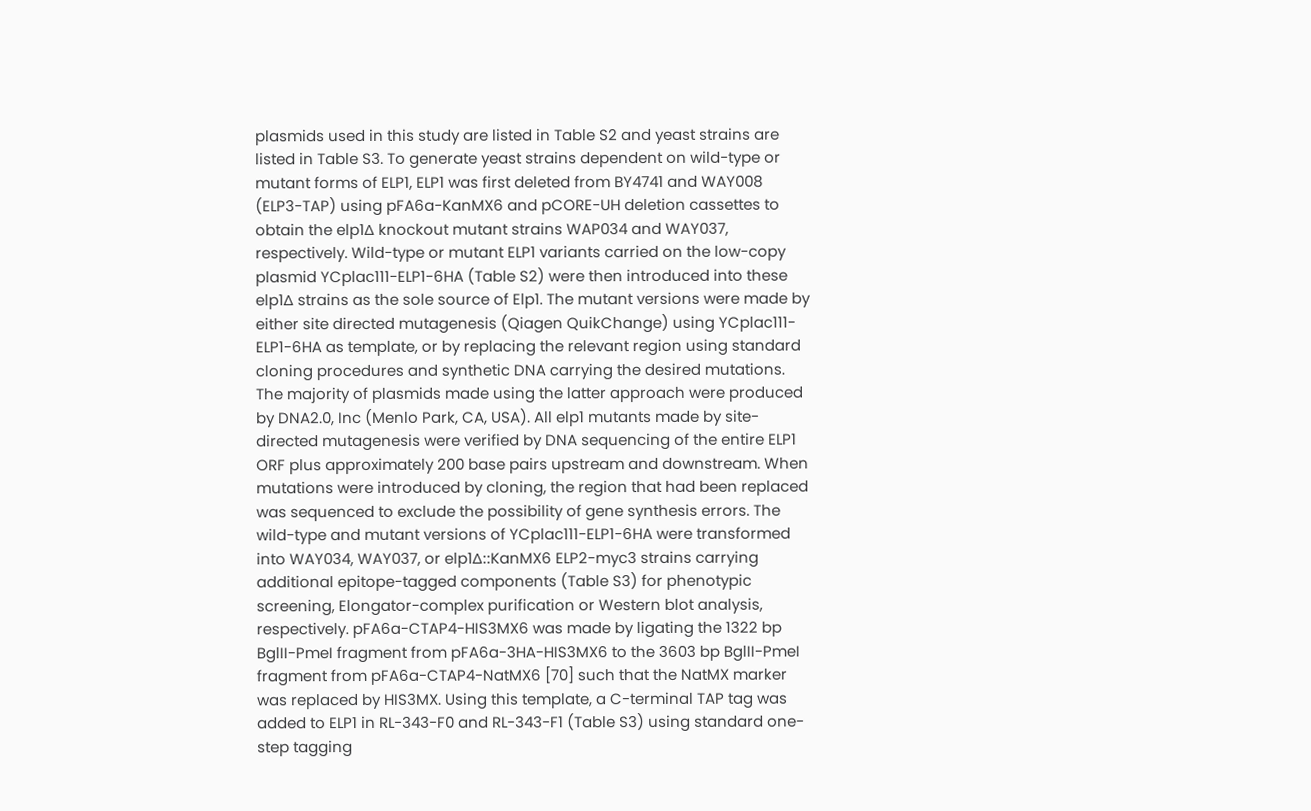plasmids used in this study are listed in Table S2 and yeast strains are listed in Table S3. To generate yeast strains dependent on wild-type or mutant forms of ELP1, ELP1 was first deleted from BY4741 and WAY008 (ELP3-TAP) using pFA6a-KanMX6 and pCORE-UH deletion cassettes to obtain the elp1Δ knockout mutant strains WAP034 and WAY037, respectively. Wild-type or mutant ELP1 variants carried on the low-copy plasmid YCplac111-ELP1-6HA (Table S2) were then introduced into these elp1Δ strains as the sole source of Elp1. The mutant versions were made by either site directed mutagenesis (Qiagen QuikChange) using YCplac111-ELP1-6HA as template, or by replacing the relevant region using standard cloning procedures and synthetic DNA carrying the desired mutations. The majority of plasmids made using the latter approach were produced by DNA2.0, Inc (Menlo Park, CA, USA). All elp1 mutants made by site-directed mutagenesis were verified by DNA sequencing of the entire ELP1 ORF plus approximately 200 base pairs upstream and downstream. When mutations were introduced by cloning, the region that had been replaced was sequenced to exclude the possibility of gene synthesis errors. The wild-type and mutant versions of YCplac111-ELP1-6HA were transformed into WAY034, WAY037, or elp1Δ::KanMX6 ELP2-myc3 strains carrying additional epitope-tagged components (Table S3) for phenotypic screening, Elongator-complex purification or Western blot analysis, respectively. pFA6a-CTAP4-HIS3MX6 was made by ligating the 1322 bp BglII-PmeI fragment from pFA6a-3HA-HIS3MX6 to the 3603 bp BglII-PmeI fragment from pFA6a-CTAP4-NatMX6 [70] such that the NatMX marker was replaced by HIS3MX. Using this template, a C-terminal TAP tag was added to ELP1 in RL-343-F0 and RL-343-F1 (Table S3) using standard one-step tagging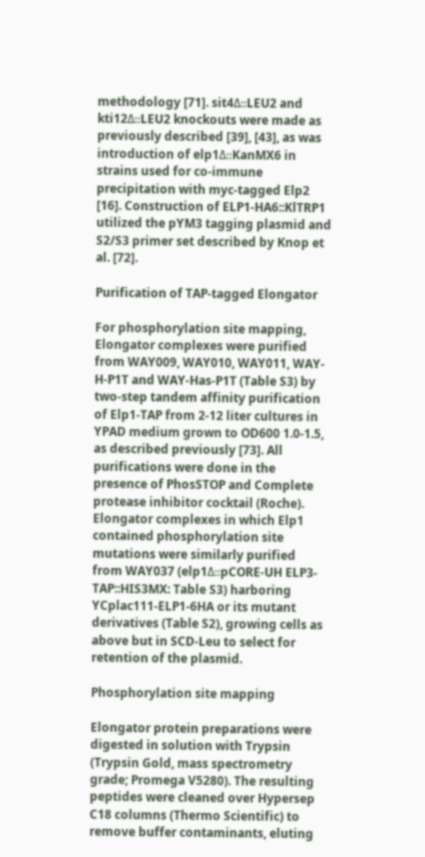methodology [71]. sit4Δ::LEU2 and kti12Δ::LEU2 knockouts were made as previously described [39], [43], as was introduction of elp1Δ::KanMX6 in strains used for co-immune precipitation with myc-tagged Elp2 [16]. Construction of ELP1-HA6::KlTRP1 utilized the pYM3 tagging plasmid and S2/S3 primer set described by Knop et al. [72].

Purification of TAP-tagged Elongator

For phosphorylation site mapping, Elongator complexes were purified from WAY009, WAY010, WAY011, WAY-H-P1T and WAY-Has-P1T (Table S3) by two-step tandem affinity purification of Elp1-TAP from 2-12 liter cultures in YPAD medium grown to OD600 1.0-1.5, as described previously [73]. All purifications were done in the presence of PhosSTOP and Complete protease inhibitor cocktail (Roche). Elongator complexes in which Elp1 contained phosphorylation site mutations were similarly purified from WAY037 (elp1Δ::pCORE-UH ELP3-TAP::HIS3MX: Table S3) harboring YCplac111-ELP1-6HA or its mutant derivatives (Table S2), growing cells as above but in SCD-Leu to select for retention of the plasmid.

Phosphorylation site mapping

Elongator protein preparations were digested in solution with Trypsin (Trypsin Gold, mass spectrometry grade; Promega V5280). The resulting peptides were cleaned over Hypersep C18 columns (Thermo Scientific) to remove buffer contaminants, eluting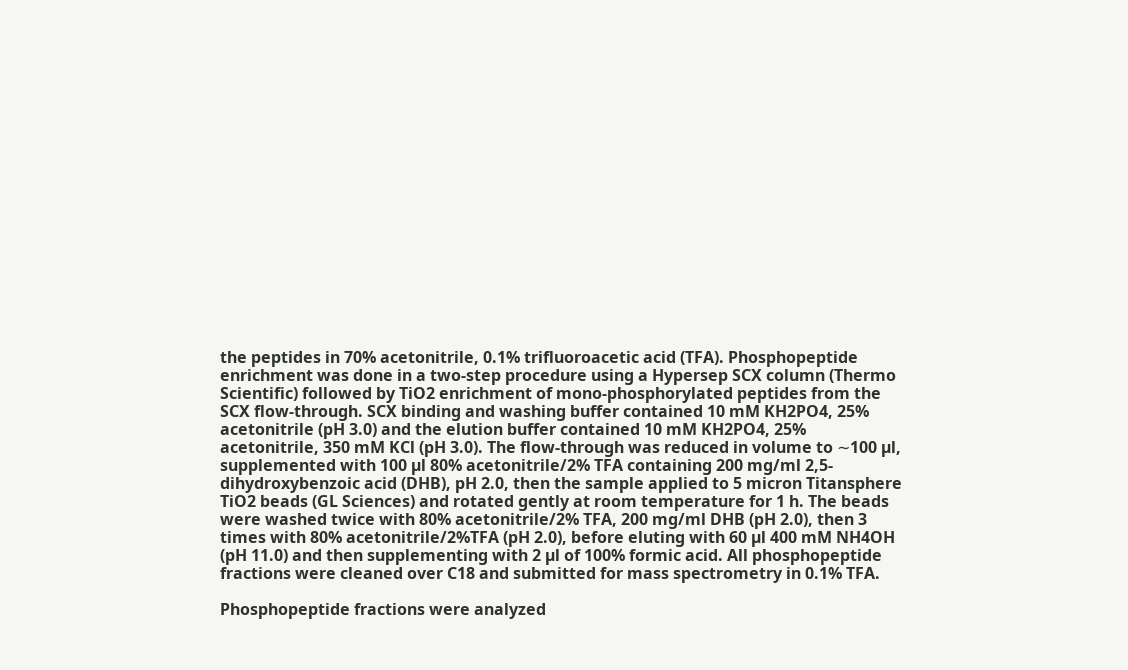the peptides in 70% acetonitrile, 0.1% trifluoroacetic acid (TFA). Phosphopeptide enrichment was done in a two-step procedure using a Hypersep SCX column (Thermo Scientific) followed by TiO2 enrichment of mono-phosphorylated peptides from the SCX flow-through. SCX binding and washing buffer contained 10 mM KH2PO4, 25% acetonitrile (pH 3.0) and the elution buffer contained 10 mM KH2PO4, 25% acetonitrile, 350 mM KCl (pH 3.0). The flow-through was reduced in volume to ∼100 µl, supplemented with 100 µl 80% acetonitrile/2% TFA containing 200 mg/ml 2,5-dihydroxybenzoic acid (DHB), pH 2.0, then the sample applied to 5 micron Titansphere TiO2 beads (GL Sciences) and rotated gently at room temperature for 1 h. The beads were washed twice with 80% acetonitrile/2% TFA, 200 mg/ml DHB (pH 2.0), then 3 times with 80% acetonitrile/2%TFA (pH 2.0), before eluting with 60 µl 400 mM NH4OH (pH 11.0) and then supplementing with 2 µl of 100% formic acid. All phosphopeptide fractions were cleaned over C18 and submitted for mass spectrometry in 0.1% TFA.

Phosphopeptide fractions were analyzed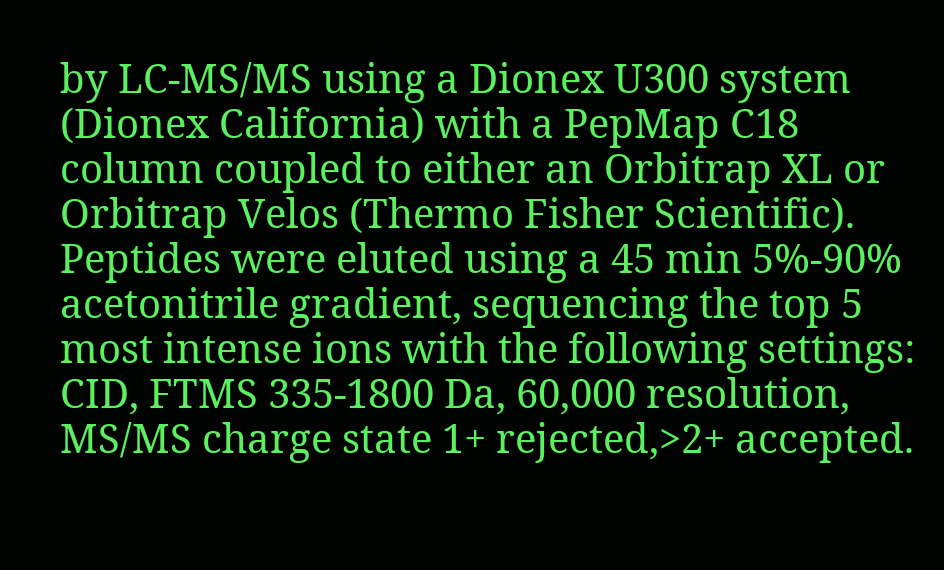by LC-MS/MS using a Dionex U300 system (Dionex California) with a PepMap C18 column coupled to either an Orbitrap XL or Orbitrap Velos (Thermo Fisher Scientific). Peptides were eluted using a 45 min 5%-90% acetonitrile gradient, sequencing the top 5 most intense ions with the following settings: CID, FTMS 335-1800 Da, 60,000 resolution, MS/MS charge state 1+ rejected,>2+ accepted.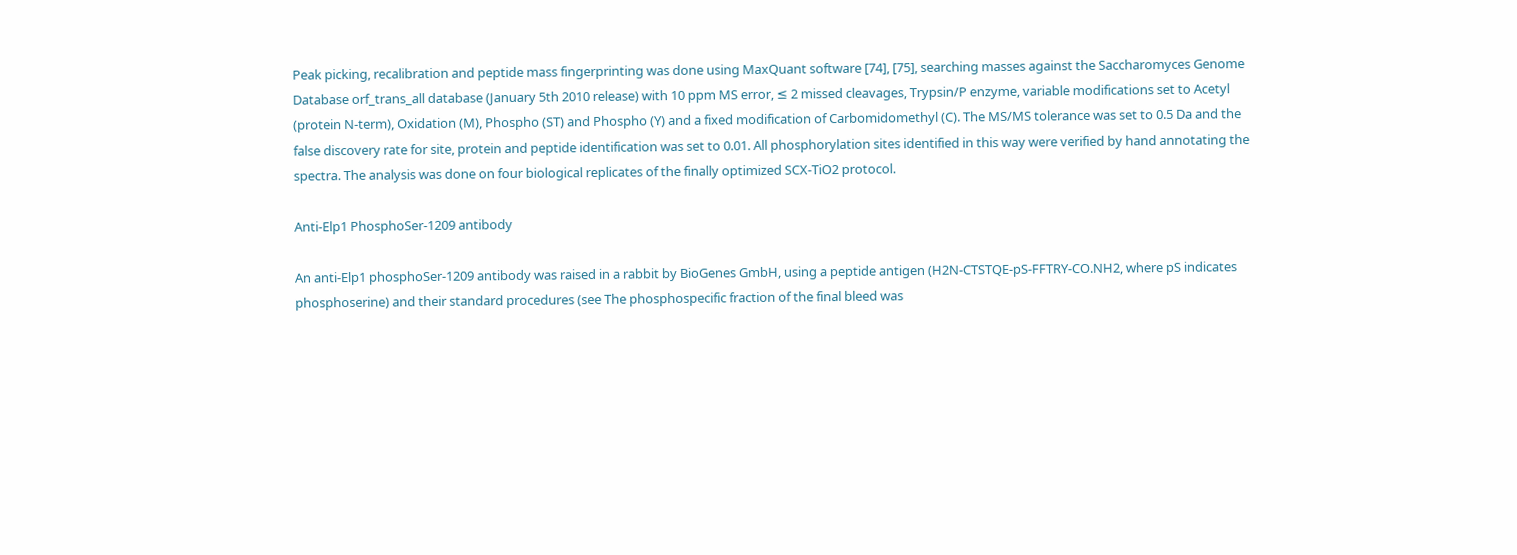Peak picking, recalibration and peptide mass fingerprinting was done using MaxQuant software [74], [75], searching masses against the Saccharomyces Genome Database orf_trans_all database (January 5th 2010 release) with 10 ppm MS error, ≤ 2 missed cleavages, Trypsin/P enzyme, variable modifications set to Acetyl (protein N-term), Oxidation (M), Phospho (ST) and Phospho (Y) and a fixed modification of Carbomidomethyl (C). The MS/MS tolerance was set to 0.5 Da and the false discovery rate for site, protein and peptide identification was set to 0.01. All phosphorylation sites identified in this way were verified by hand annotating the spectra. The analysis was done on four biological replicates of the finally optimized SCX-TiO2 protocol.

Anti-Elp1 PhosphoSer-1209 antibody

An anti-Elp1 phosphoSer-1209 antibody was raised in a rabbit by BioGenes GmbH, using a peptide antigen (H2N-CTSTQE-pS-FFTRY-CO.NH2, where pS indicates phosphoserine) and their standard procedures (see The phosphospecific fraction of the final bleed was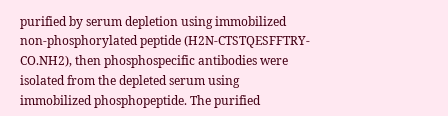purified by serum depletion using immobilized non-phosphorylated peptide (H2N-CTSTQESFFTRY-CO.NH2), then phosphospecific antibodies were isolated from the depleted serum using immobilized phosphopeptide. The purified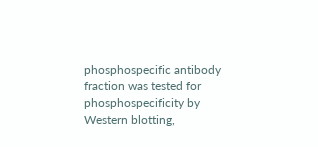phosphospecific antibody fraction was tested for phosphospecificity by Western blotting,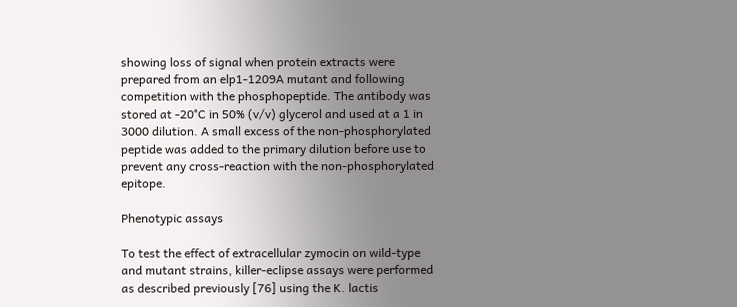showing loss of signal when protein extracts were prepared from an elp1-1209A mutant and following competition with the phosphopeptide. The antibody was stored at -20°C in 50% (v/v) glycerol and used at a 1 in 3000 dilution. A small excess of the non-phosphorylated peptide was added to the primary dilution before use to prevent any cross-reaction with the non-phosphorylated epitope.

Phenotypic assays

To test the effect of extracellular zymocin on wild-type and mutant strains, killer-eclipse assays were performed as described previously [76] using the K. lactis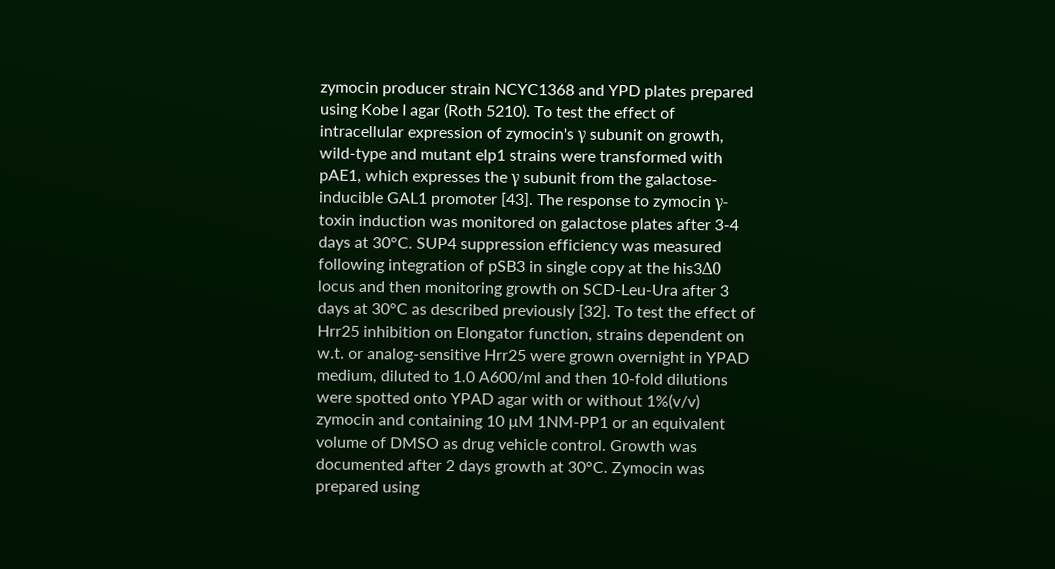zymocin producer strain NCYC1368 and YPD plates prepared using Kobe I agar (Roth 5210). To test the effect of intracellular expression of zymocin's γ subunit on growth, wild-type and mutant elp1 strains were transformed with pAE1, which expresses the γ subunit from the galactose-inducible GAL1 promoter [43]. The response to zymocin γ-toxin induction was monitored on galactose plates after 3-4 days at 30°C. SUP4 suppression efficiency was measured following integration of pSB3 in single copy at the his3Δ0 locus and then monitoring growth on SCD-Leu-Ura after 3 days at 30°C as described previously [32]. To test the effect of Hrr25 inhibition on Elongator function, strains dependent on w.t. or analog-sensitive Hrr25 were grown overnight in YPAD medium, diluted to 1.0 A600/ml and then 10-fold dilutions were spotted onto YPAD agar with or without 1%(v/v) zymocin and containing 10 µM 1NM-PP1 or an equivalent volume of DMSO as drug vehicle control. Growth was documented after 2 days growth at 30°C. Zymocin was prepared using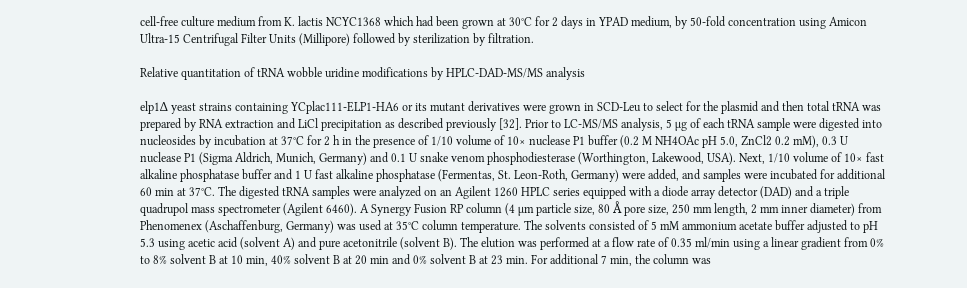cell-free culture medium from K. lactis NCYC1368 which had been grown at 30°C for 2 days in YPAD medium, by 50-fold concentration using Amicon Ultra-15 Centrifugal Filter Units (Millipore) followed by sterilization by filtration.

Relative quantitation of tRNA wobble uridine modifications by HPLC-DAD-MS/MS analysis

elp1Δ yeast strains containing YCplac111-ELP1-HA6 or its mutant derivatives were grown in SCD-Leu to select for the plasmid and then total tRNA was prepared by RNA extraction and LiCl precipitation as described previously [32]. Prior to LC-MS/MS analysis, 5 µg of each tRNA sample were digested into nucleosides by incubation at 37°C for 2 h in the presence of 1/10 volume of 10× nuclease P1 buffer (0.2 M NH4OAc pH 5.0, ZnCl2 0.2 mM), 0.3 U nuclease P1 (Sigma Aldrich, Munich, Germany) and 0.1 U snake venom phosphodiesterase (Worthington, Lakewood, USA). Next, 1/10 volume of 10× fast alkaline phosphatase buffer and 1 U fast alkaline phosphatase (Fermentas, St. Leon-Roth, Germany) were added, and samples were incubated for additional 60 min at 37°C. The digested tRNA samples were analyzed on an Agilent 1260 HPLC series equipped with a diode array detector (DAD) and a triple quadrupol mass spectrometer (Agilent 6460). A Synergy Fusion RP column (4 µm particle size, 80 Å pore size, 250 mm length, 2 mm inner diameter) from Phenomenex (Aschaffenburg, Germany) was used at 35°C column temperature. The solvents consisted of 5 mM ammonium acetate buffer adjusted to pH 5.3 using acetic acid (solvent A) and pure acetonitrile (solvent B). The elution was performed at a flow rate of 0.35 ml/min using a linear gradient from 0% to 8% solvent B at 10 min, 40% solvent B at 20 min and 0% solvent B at 23 min. For additional 7 min, the column was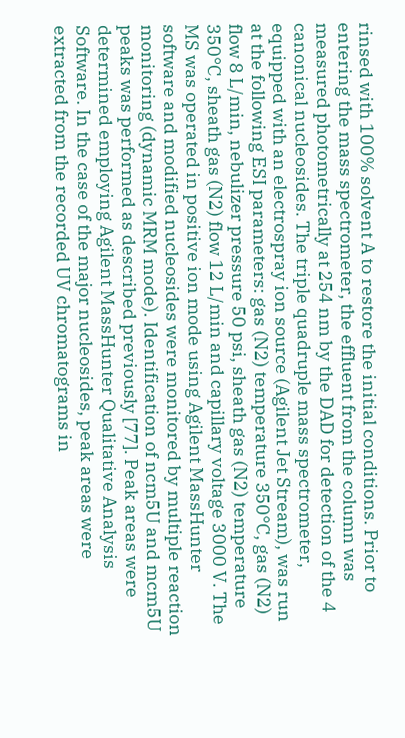rinsed with 100% solvent A to restore the initial conditions. Prior to entering the mass spectrometer, the effluent from the column was measured photometrically at 254 nm by the DAD for detection of the 4 canonical nucleosides. The triple quadruple mass spectrometer, equipped with an electrospray ion source (Agilent Jet Stream), was run at the following ESI parameters: gas (N2) temperature 350°C, gas (N2) flow 8 L/min, nebulizer pressure 50 psi, sheath gas (N2) temperature 350°C, sheath gas (N2) flow 12 L/min and capillary voltage 3000 V. The MS was operated in positive ion mode using Agilent MassHunter software and modified nucleosides were monitored by multiple reaction monitoring (dynamic MRM mode). Identification of ncm5U and mcm5U peaks was performed as described previously [77]. Peak areas were determined employing Agilent MassHunter Qualitative Analysis Software. In the case of the major nucleosides, peak areas were extracted from the recorded UV chromatograms in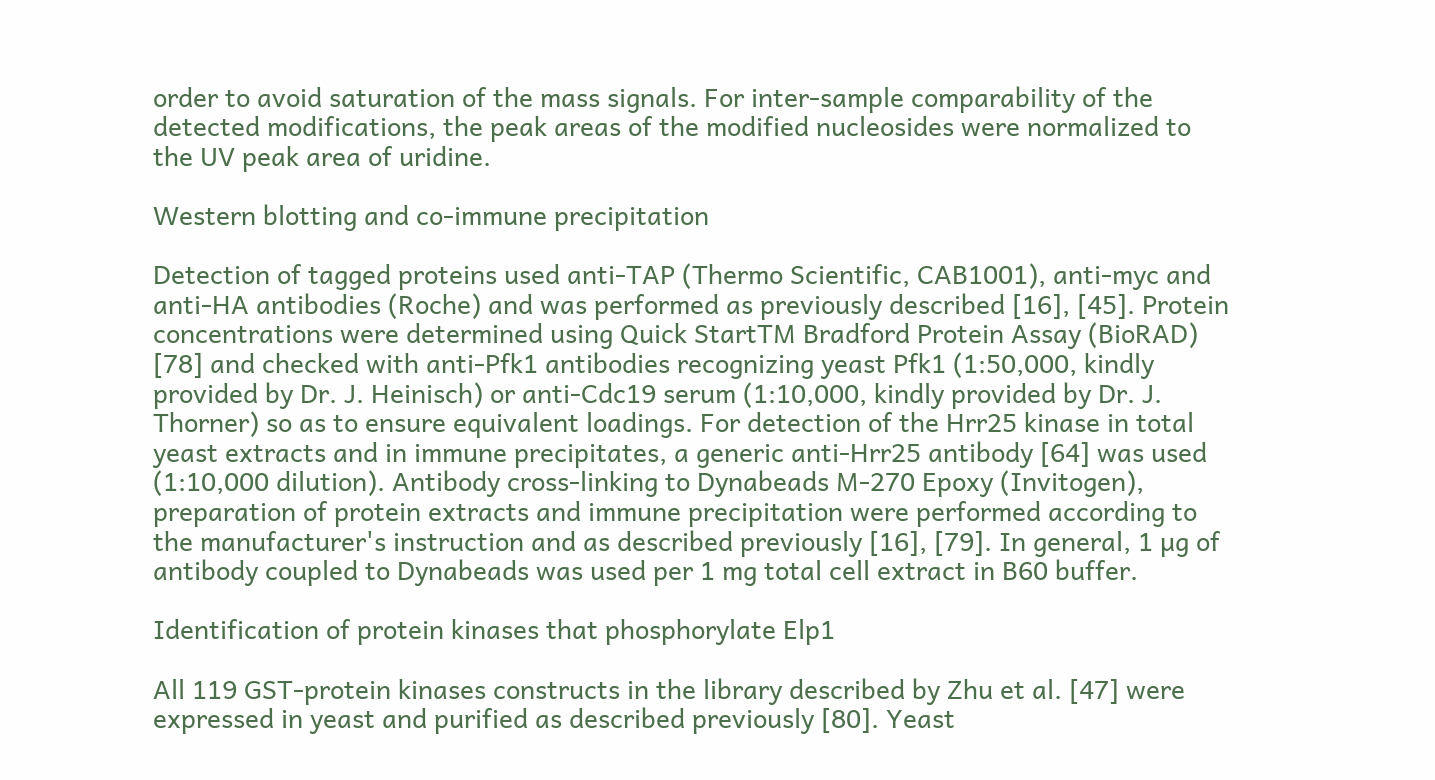order to avoid saturation of the mass signals. For inter-sample comparability of the detected modifications, the peak areas of the modified nucleosides were normalized to the UV peak area of uridine.

Western blotting and co-immune precipitation

Detection of tagged proteins used anti-TAP (Thermo Scientific, CAB1001), anti-myc and anti-HA antibodies (Roche) and was performed as previously described [16], [45]. Protein concentrations were determined using Quick StartTM Bradford Protein Assay (BioRAD) [78] and checked with anti-Pfk1 antibodies recognizing yeast Pfk1 (1:50,000, kindly provided by Dr. J. Heinisch) or anti-Cdc19 serum (1:10,000, kindly provided by Dr. J. Thorner) so as to ensure equivalent loadings. For detection of the Hrr25 kinase in total yeast extracts and in immune precipitates, a generic anti-Hrr25 antibody [64] was used (1:10,000 dilution). Antibody cross-linking to Dynabeads M-270 Epoxy (Invitogen), preparation of protein extracts and immune precipitation were performed according to the manufacturer's instruction and as described previously [16], [79]. In general, 1 µg of antibody coupled to Dynabeads was used per 1 mg total cell extract in B60 buffer.

Identification of protein kinases that phosphorylate Elp1

All 119 GST-protein kinases constructs in the library described by Zhu et al. [47] were expressed in yeast and purified as described previously [80]. Yeast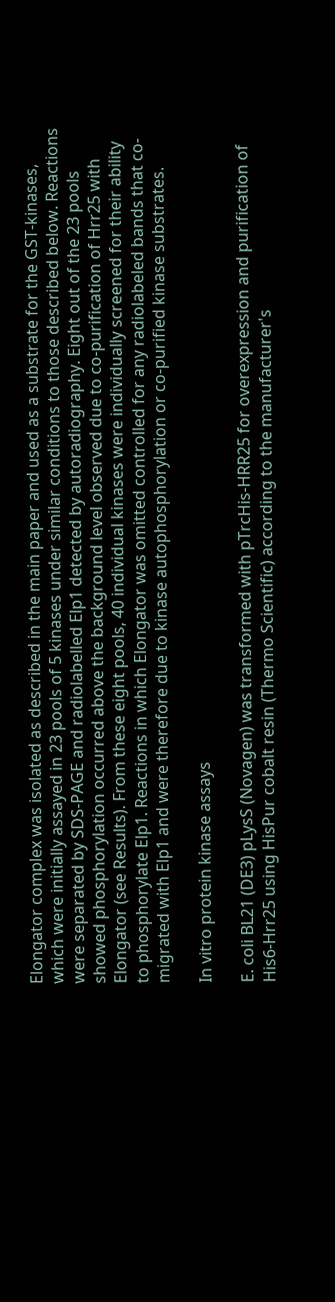Elongator complex was isolated as described in the main paper and used as a substrate for the GST-kinases, which were initially assayed in 23 pools of 5 kinases under similar conditions to those described below. Reactions were separated by SDS-PAGE and radiolabelled Elp1 detected by autoradiography. Eight out of the 23 pools showed phosphorylation occurred above the background level observed due to co-purification of Hrr25 with Elongator (see Results). From these eight pools, 40 individual kinases were individually screened for their ability to phosphorylate Elp1. Reactions in which Elongator was omitted controlled for any radiolabeled bands that co-migrated with Elp1 and were therefore due to kinase autophosphorylation or co-purified kinase substrates.

In vitro protein kinase assays

E. coli BL21 (DE3) pLysS (Novagen) was transformed with pTrcHis-HRR25 for overexpression and purification of His6-Hrr25 using HisPur cobalt resin (Thermo Scientific) according to the manufacturer's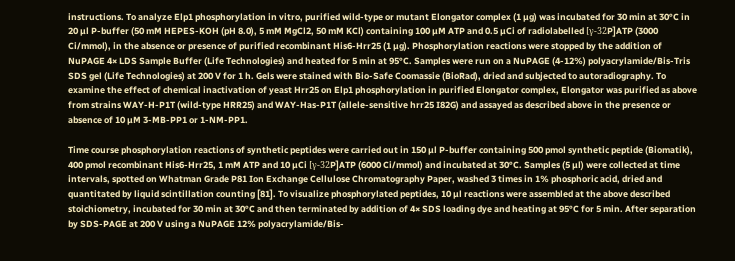instructions. To analyze Elp1 phosphorylation in vitro, purified wild-type or mutant Elongator complex (1 µg) was incubated for 30 min at 30°C in 20 µl P-buffer (50 mM HEPES-KOH (pH 8.0), 5 mM MgCl2, 50 mM KCl) containing 100 µM ATP and 0.5 µCi of radiolabelled [γ-32P]ATP (3000 Ci/mmol), in the absence or presence of purified recombinant His6-Hrr25 (1 µg). Phosphorylation reactions were stopped by the addition of NuPAGE 4× LDS Sample Buffer (Life Technologies) and heated for 5 min at 95°C. Samples were run on a NuPAGE (4-12%) polyacrylamide/Bis-Tris SDS gel (Life Technologies) at 200 V for 1 h. Gels were stained with Bio-Safe Coomassie (BioRad), dried and subjected to autoradiography. To examine the effect of chemical inactivation of yeast Hrr25 on Elp1 phosphorylation in purified Elongator complex, Elongator was purified as above from strains WAY-H-P1T (wild-type HRR25) and WAY-Has-P1T (allele-sensitive hrr25 I82G) and assayed as described above in the presence or absence of 10 µM 3-MB-PP1 or 1-NM-PP1.

Time course phosphorylation reactions of synthetic peptides were carried out in 150 µl P-buffer containing 500 pmol synthetic peptide (Biomatik), 400 pmol recombinant His6-Hrr25, 1 mM ATP and 10 µCi [γ-32P]ATP (6000 Ci/mmol) and incubated at 30°C. Samples (5 µl) were collected at time intervals, spotted on Whatman Grade P81 Ion Exchange Cellulose Chromatography Paper, washed 3 times in 1% phosphoric acid, dried and quantitated by liquid scintillation counting [81]. To visualize phosphorylated peptides, 10 µl reactions were assembled at the above described stoichiometry, incubated for 30 min at 30°C and then terminated by addition of 4× SDS loading dye and heating at 95°C for 5 min. After separation by SDS-PAGE at 200 V using a NuPAGE 12% polyacrylamide/Bis-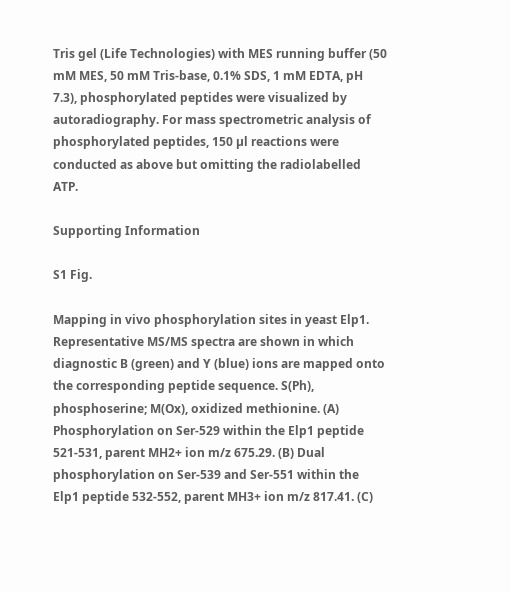Tris gel (Life Technologies) with MES running buffer (50 mM MES, 50 mM Tris-base, 0.1% SDS, 1 mM EDTA, pH 7.3), phosphorylated peptides were visualized by autoradiography. For mass spectrometric analysis of phosphorylated peptides, 150 µl reactions were conducted as above but omitting the radiolabelled ATP.

Supporting Information

S1 Fig.

Mapping in vivo phosphorylation sites in yeast Elp1. Representative MS/MS spectra are shown in which diagnostic B (green) and Y (blue) ions are mapped onto the corresponding peptide sequence. S(Ph), phosphoserine; M(Ox), oxidized methionine. (A) Phosphorylation on Ser-529 within the Elp1 peptide 521-531, parent MH2+ ion m/z 675.29. (B) Dual phosphorylation on Ser-539 and Ser-551 within the Elp1 peptide 532-552, parent MH3+ ion m/z 817.41. (C)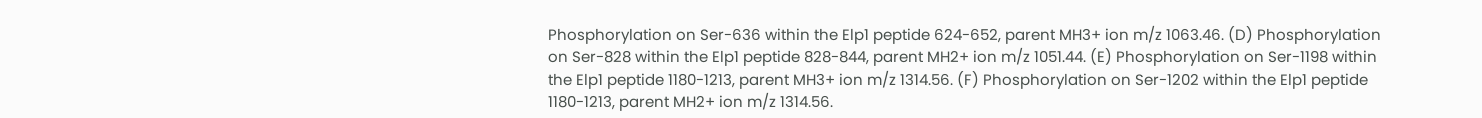Phosphorylation on Ser-636 within the Elp1 peptide 624-652, parent MH3+ ion m/z 1063.46. (D) Phosphorylation on Ser-828 within the Elp1 peptide 828-844, parent MH2+ ion m/z 1051.44. (E) Phosphorylation on Ser-1198 within the Elp1 peptide 1180-1213, parent MH3+ ion m/z 1314.56. (F) Phosphorylation on Ser-1202 within the Elp1 peptide 1180-1213, parent MH2+ ion m/z 1314.56.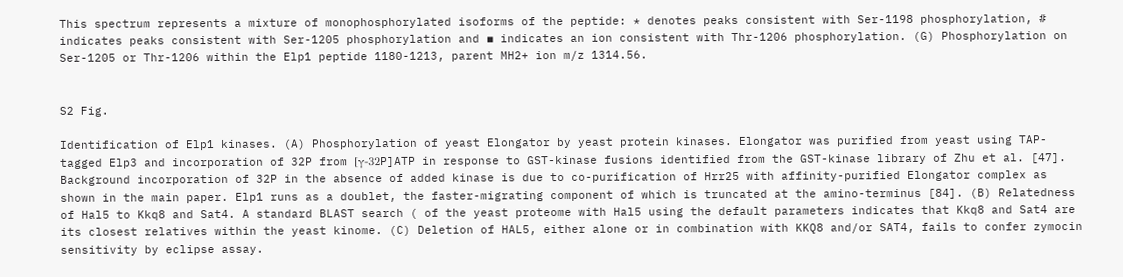This spectrum represents a mixture of monophosphorylated isoforms of the peptide: * denotes peaks consistent with Ser-1198 phosphorylation, # indicates peaks consistent with Ser-1205 phosphorylation and ▪ indicates an ion consistent with Thr-1206 phosphorylation. (G) Phosphorylation on Ser-1205 or Thr-1206 within the Elp1 peptide 1180-1213, parent MH2+ ion m/z 1314.56.


S2 Fig.

Identification of Elp1 kinases. (A) Phosphorylation of yeast Elongator by yeast protein kinases. Elongator was purified from yeast using TAP-tagged Elp3 and incorporation of 32P from [γ-32P]ATP in response to GST-kinase fusions identified from the GST-kinase library of Zhu et al. [47]. Background incorporation of 32P in the absence of added kinase is due to co-purification of Hrr25 with affinity-purified Elongator complex as shown in the main paper. Elp1 runs as a doublet, the faster-migrating component of which is truncated at the amino-terminus [84]. (B) Relatedness of Hal5 to Kkq8 and Sat4. A standard BLAST search ( of the yeast proteome with Hal5 using the default parameters indicates that Kkq8 and Sat4 are its closest relatives within the yeast kinome. (C) Deletion of HAL5, either alone or in combination with KKQ8 and/or SAT4, fails to confer zymocin sensitivity by eclipse assay.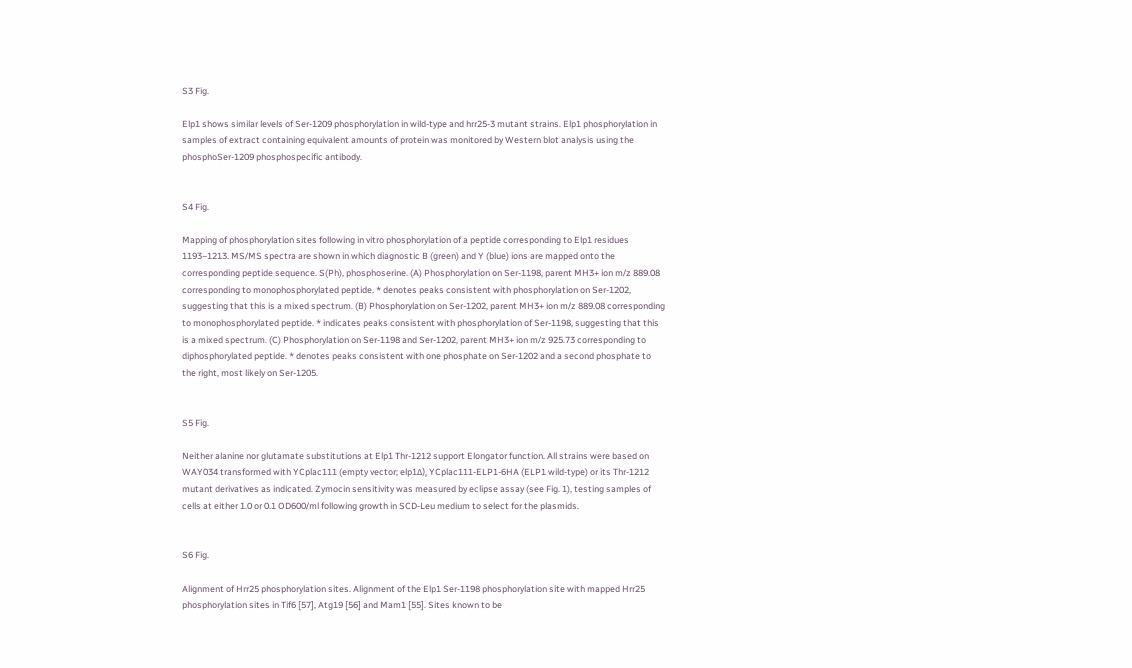S3 Fig.

Elp1 shows similar levels of Ser-1209 phosphorylation in wild-type and hrr25-3 mutant strains. Elp1 phosphorylation in samples of extract containing equivalent amounts of protein was monitored by Western blot analysis using the phosphoSer-1209 phosphospecific antibody.


S4 Fig.

Mapping of phosphorylation sites following in vitro phosphorylation of a peptide corresponding to Elp1 residues 1193–1213. MS/MS spectra are shown in which diagnostic B (green) and Y (blue) ions are mapped onto the corresponding peptide sequence. S(Ph), phosphoserine. (A) Phosphorylation on Ser-1198, parent MH3+ ion m/z 889.08 corresponding to monophosphorylated peptide. * denotes peaks consistent with phosphorylation on Ser-1202, suggesting that this is a mixed spectrum. (B) Phosphorylation on Ser-1202, parent MH3+ ion m/z 889.08 corresponding to monophosphorylated peptide. * indicates peaks consistent with phosphorylation of Ser-1198, suggesting that this is a mixed spectrum. (C) Phosphorylation on Ser-1198 and Ser-1202, parent MH3+ ion m/z 925.73 corresponding to diphosphorylated peptide. * denotes peaks consistent with one phosphate on Ser-1202 and a second phosphate to the right, most likely on Ser-1205.


S5 Fig.

Neither alanine nor glutamate substitutions at Elp1 Thr-1212 support Elongator function. All strains were based on WAY034 transformed with YCplac111 (empty vector; elp1Δ), YCplac111-ELP1-6HA (ELP1 wild-type) or its Thr-1212 mutant derivatives as indicated. Zymocin sensitivity was measured by eclipse assay (see Fig. 1), testing samples of cells at either 1.0 or 0.1 OD600/ml following growth in SCD-Leu medium to select for the plasmids.


S6 Fig.

Alignment of Hrr25 phosphorylation sites. Alignment of the Elp1 Ser-1198 phosphorylation site with mapped Hrr25 phosphorylation sites in Tif6 [57], Atg19 [56] and Mam1 [55]. Sites known to be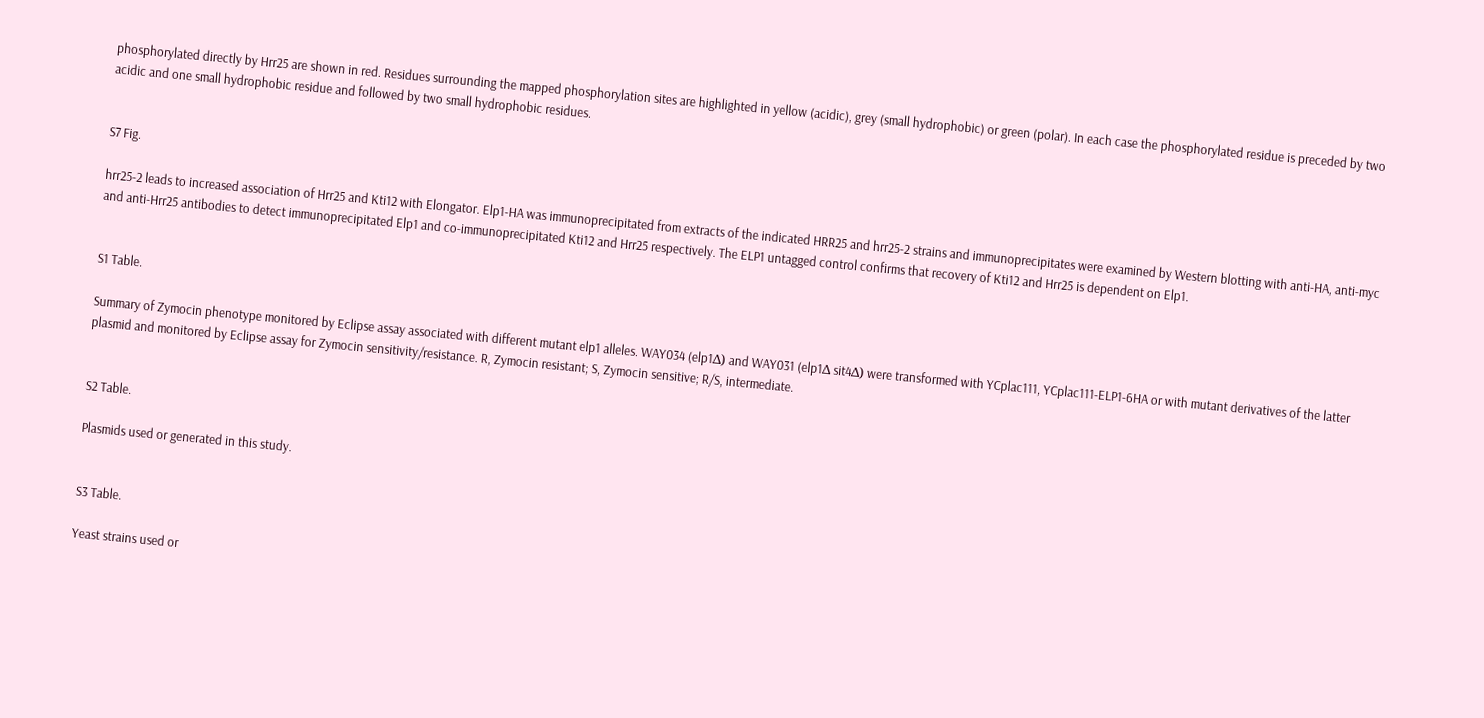phosphorylated directly by Hrr25 are shown in red. Residues surrounding the mapped phosphorylation sites are highlighted in yellow (acidic), grey (small hydrophobic) or green (polar). In each case the phosphorylated residue is preceded by two acidic and one small hydrophobic residue and followed by two small hydrophobic residues.


S7 Fig.

hrr25-2 leads to increased association of Hrr25 and Kti12 with Elongator. Elp1-HA was immunoprecipitated from extracts of the indicated HRR25 and hrr25-2 strains and immunoprecipitates were examined by Western blotting with anti-HA, anti-myc and anti-Hrr25 antibodies to detect immunoprecipitated Elp1 and co-immunoprecipitated Kti12 and Hrr25 respectively. The ELP1 untagged control confirms that recovery of Kti12 and Hrr25 is dependent on Elp1.


S1 Table.

Summary of Zymocin phenotype monitored by Eclipse assay associated with different mutant elp1 alleles. WAY034 (elp1Δ) and WAY031 (elp1Δ sit4Δ) were transformed with YCplac111, YCplac111-ELP1-6HA or with mutant derivatives of the latter plasmid and monitored by Eclipse assay for Zymocin sensitivity/resistance. R, Zymocin resistant; S, Zymocin sensitive; R/S, intermediate.


S2 Table.

Plasmids used or generated in this study.


S3 Table.

Yeast strains used or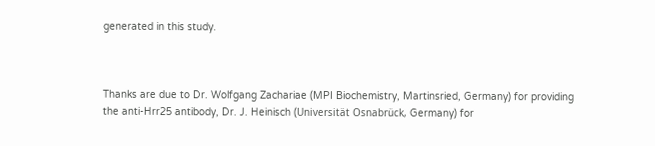generated in this study.



Thanks are due to Dr. Wolfgang Zachariae (MPI Biochemistry, Martinsried, Germany) for providing the anti-Hrr25 antibody, Dr. J. Heinisch (Universität Osnabrück, Germany) for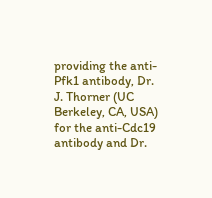providing the anti-Pfk1 antibody, Dr. J. Thorner (UC Berkeley, CA, USA) for the anti-Cdc19 antibody and Dr.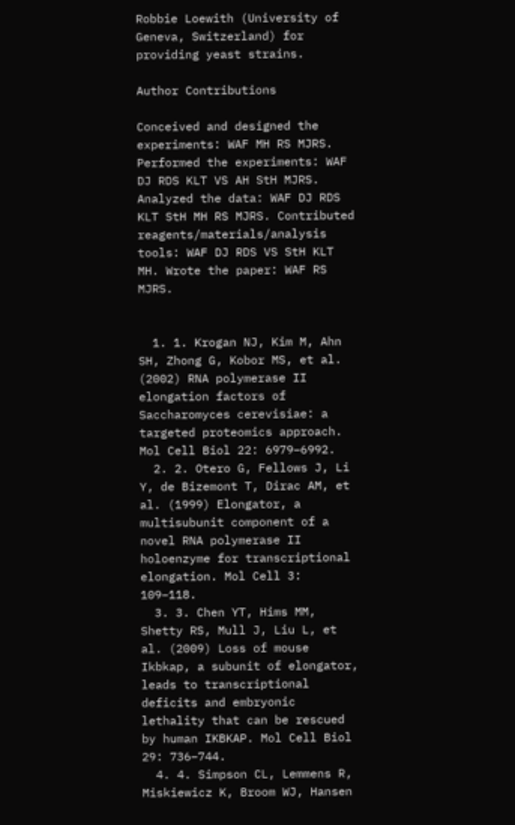Robbie Loewith (University of Geneva, Switzerland) for providing yeast strains.

Author Contributions

Conceived and designed the experiments: WAF MH RS MJRS. Performed the experiments: WAF DJ RDS KLT VS AH StH MJRS. Analyzed the data: WAF DJ RDS KLT StH MH RS MJRS. Contributed reagents/materials/analysis tools: WAF DJ RDS VS StH KLT MH. Wrote the paper: WAF RS MJRS.


  1. 1. Krogan NJ, Kim M, Ahn SH, Zhong G, Kobor MS, et al. (2002) RNA polymerase II elongation factors of Saccharomyces cerevisiae: a targeted proteomics approach. Mol Cell Biol 22: 6979–6992.
  2. 2. Otero G, Fellows J, Li Y, de Bizemont T, Dirac AM, et al. (1999) Elongator, a multisubunit component of a novel RNA polymerase II holoenzyme for transcriptional elongation. Mol Cell 3: 109–118.
  3. 3. Chen YT, Hims MM, Shetty RS, Mull J, Liu L, et al. (2009) Loss of mouse Ikbkap, a subunit of elongator, leads to transcriptional deficits and embryonic lethality that can be rescued by human IKBKAP. Mol Cell Biol 29: 736–744.
  4. 4. Simpson CL, Lemmens R, Miskiewicz K, Broom WJ, Hansen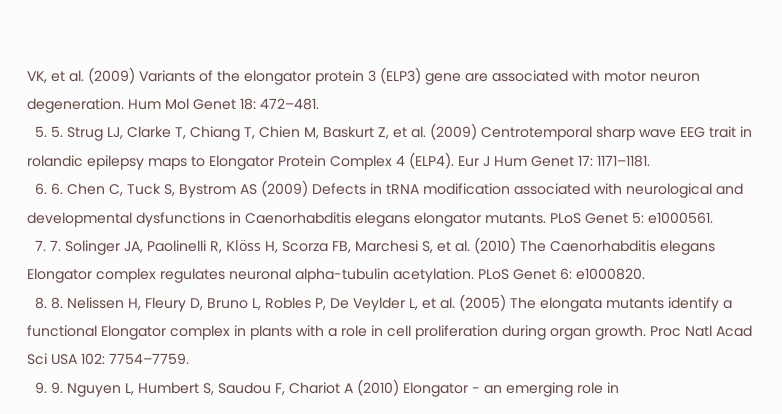VK, et al. (2009) Variants of the elongator protein 3 (ELP3) gene are associated with motor neuron degeneration. Hum Mol Genet 18: 472–481.
  5. 5. Strug LJ, Clarke T, Chiang T, Chien M, Baskurt Z, et al. (2009) Centrotemporal sharp wave EEG trait in rolandic epilepsy maps to Elongator Protein Complex 4 (ELP4). Eur J Hum Genet 17: 1171–1181.
  6. 6. Chen C, Tuck S, Bystrom AS (2009) Defects in tRNA modification associated with neurological and developmental dysfunctions in Caenorhabditis elegans elongator mutants. PLoS Genet 5: e1000561.
  7. 7. Solinger JA, Paolinelli R, Klöss H, Scorza FB, Marchesi S, et al. (2010) The Caenorhabditis elegans Elongator complex regulates neuronal alpha-tubulin acetylation. PLoS Genet 6: e1000820.
  8. 8. Nelissen H, Fleury D, Bruno L, Robles P, De Veylder L, et al. (2005) The elongata mutants identify a functional Elongator complex in plants with a role in cell proliferation during organ growth. Proc Natl Acad Sci USA 102: 7754–7759.
  9. 9. Nguyen L, Humbert S, Saudou F, Chariot A (2010) Elongator - an emerging role in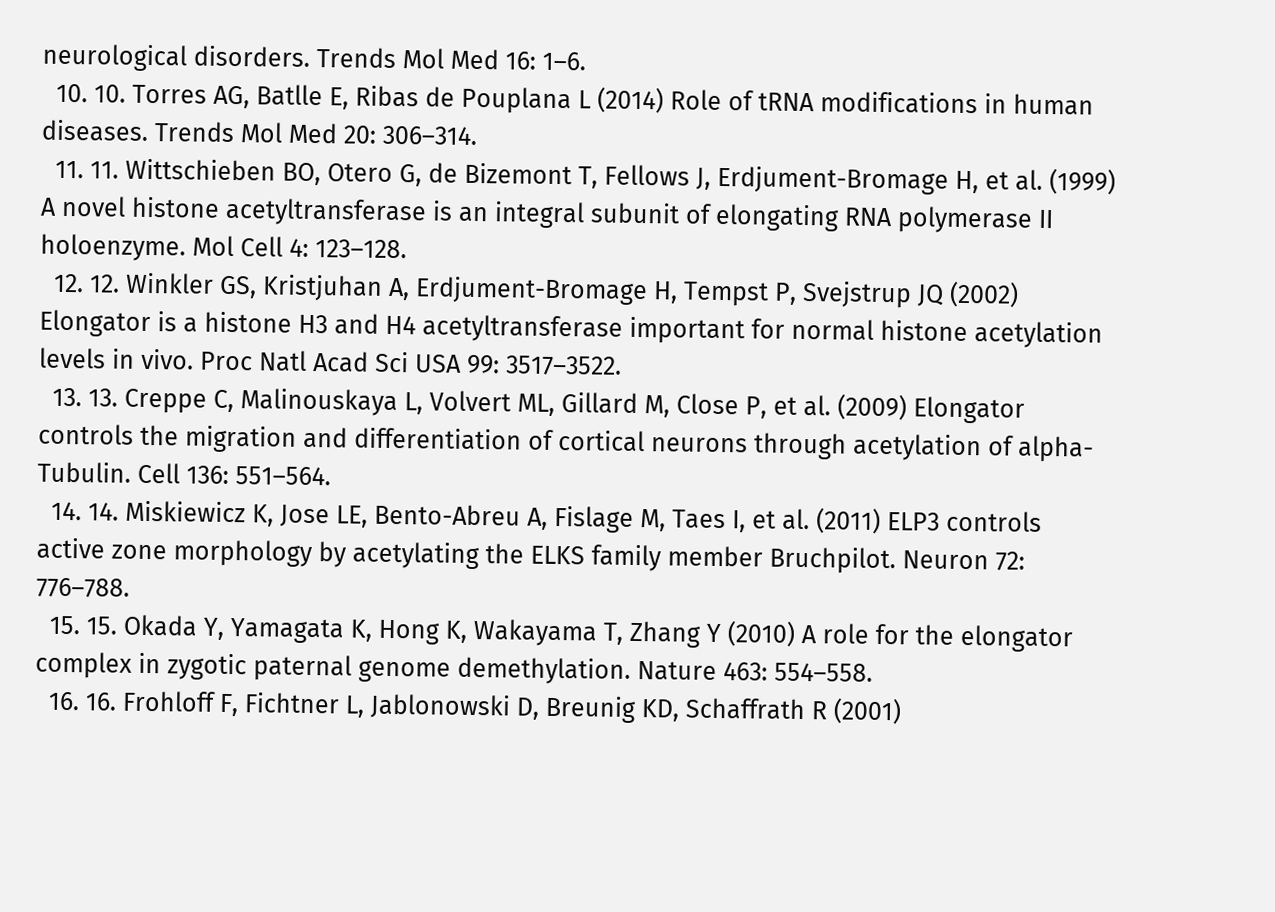neurological disorders. Trends Mol Med 16: 1–6.
  10. 10. Torres AG, Batlle E, Ribas de Pouplana L (2014) Role of tRNA modifications in human diseases. Trends Mol Med 20: 306–314.
  11. 11. Wittschieben BO, Otero G, de Bizemont T, Fellows J, Erdjument-Bromage H, et al. (1999) A novel histone acetyltransferase is an integral subunit of elongating RNA polymerase II holoenzyme. Mol Cell 4: 123–128.
  12. 12. Winkler GS, Kristjuhan A, Erdjument-Bromage H, Tempst P, Svejstrup JQ (2002) Elongator is a histone H3 and H4 acetyltransferase important for normal histone acetylation levels in vivo. Proc Natl Acad Sci USA 99: 3517–3522.
  13. 13. Creppe C, Malinouskaya L, Volvert ML, Gillard M, Close P, et al. (2009) Elongator controls the migration and differentiation of cortical neurons through acetylation of alpha-Tubulin. Cell 136: 551–564.
  14. 14. Miskiewicz K, Jose LE, Bento-Abreu A, Fislage M, Taes I, et al. (2011) ELP3 controls active zone morphology by acetylating the ELKS family member Bruchpilot. Neuron 72: 776–788.
  15. 15. Okada Y, Yamagata K, Hong K, Wakayama T, Zhang Y (2010) A role for the elongator complex in zygotic paternal genome demethylation. Nature 463: 554–558.
  16. 16. Frohloff F, Fichtner L, Jablonowski D, Breunig KD, Schaffrath R (2001)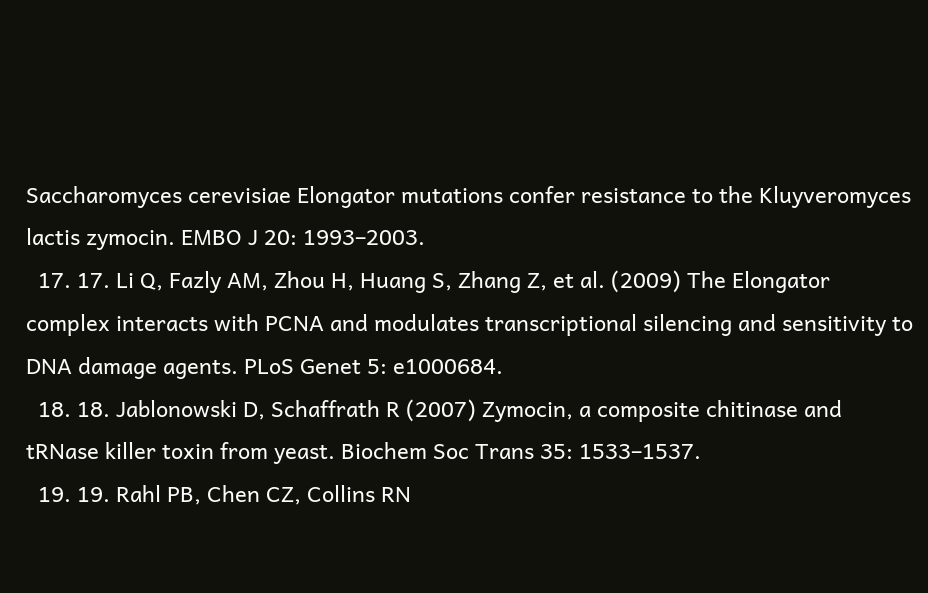Saccharomyces cerevisiae Elongator mutations confer resistance to the Kluyveromyces lactis zymocin. EMBO J 20: 1993–2003.
  17. 17. Li Q, Fazly AM, Zhou H, Huang S, Zhang Z, et al. (2009) The Elongator complex interacts with PCNA and modulates transcriptional silencing and sensitivity to DNA damage agents. PLoS Genet 5: e1000684.
  18. 18. Jablonowski D, Schaffrath R (2007) Zymocin, a composite chitinase and tRNase killer toxin from yeast. Biochem Soc Trans 35: 1533–1537.
  19. 19. Rahl PB, Chen CZ, Collins RN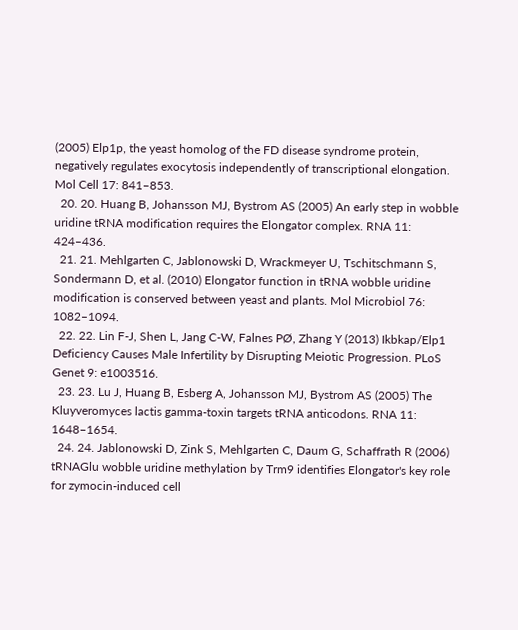(2005) Elp1p, the yeast homolog of the FD disease syndrome protein, negatively regulates exocytosis independently of transcriptional elongation. Mol Cell 17: 841–853.
  20. 20. Huang B, Johansson MJ, Bystrom AS (2005) An early step in wobble uridine tRNA modification requires the Elongator complex. RNA 11: 424–436.
  21. 21. Mehlgarten C, Jablonowski D, Wrackmeyer U, Tschitschmann S, Sondermann D, et al. (2010) Elongator function in tRNA wobble uridine modification is conserved between yeast and plants. Mol Microbiol 76: 1082–1094.
  22. 22. Lin F-J, Shen L, Jang C-W, Falnes PØ, Zhang Y (2013) Ikbkap/Elp1 Deficiency Causes Male Infertility by Disrupting Meiotic Progression. PLoS Genet 9: e1003516.
  23. 23. Lu J, Huang B, Esberg A, Johansson MJ, Bystrom AS (2005) The Kluyveromyces lactis gamma-toxin targets tRNA anticodons. RNA 11: 1648–1654.
  24. 24. Jablonowski D, Zink S, Mehlgarten C, Daum G, Schaffrath R (2006) tRNAGlu wobble uridine methylation by Trm9 identifies Elongator's key role for zymocin-induced cell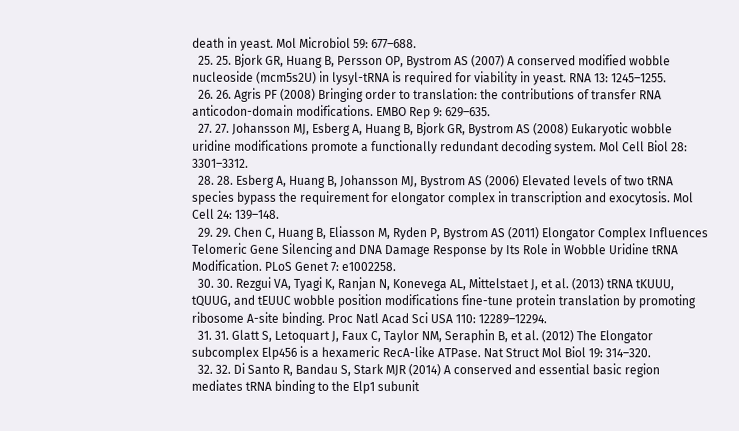death in yeast. Mol Microbiol 59: 677–688.
  25. 25. Bjork GR, Huang B, Persson OP, Bystrom AS (2007) A conserved modified wobble nucleoside (mcm5s2U) in lysyl-tRNA is required for viability in yeast. RNA 13: 1245–1255.
  26. 26. Agris PF (2008) Bringing order to translation: the contributions of transfer RNA anticodon-domain modifications. EMBO Rep 9: 629–635.
  27. 27. Johansson MJ, Esberg A, Huang B, Bjork GR, Bystrom AS (2008) Eukaryotic wobble uridine modifications promote a functionally redundant decoding system. Mol Cell Biol 28: 3301–3312.
  28. 28. Esberg A, Huang B, Johansson MJ, Bystrom AS (2006) Elevated levels of two tRNA species bypass the requirement for elongator complex in transcription and exocytosis. Mol Cell 24: 139–148.
  29. 29. Chen C, Huang B, Eliasson M, Ryden P, Bystrom AS (2011) Elongator Complex Influences Telomeric Gene Silencing and DNA Damage Response by Its Role in Wobble Uridine tRNA Modification. PLoS Genet 7: e1002258.
  30. 30. Rezgui VA, Tyagi K, Ranjan N, Konevega AL, Mittelstaet J, et al. (2013) tRNA tKUUU, tQUUG, and tEUUC wobble position modifications fine-tune protein translation by promoting ribosome A-site binding. Proc Natl Acad Sci USA 110: 12289–12294.
  31. 31. Glatt S, Letoquart J, Faux C, Taylor NM, Seraphin B, et al. (2012) The Elongator subcomplex Elp456 is a hexameric RecA-like ATPase. Nat Struct Mol Biol 19: 314–320.
  32. 32. Di Santo R, Bandau S, Stark MJR (2014) A conserved and essential basic region mediates tRNA binding to the Elp1 subunit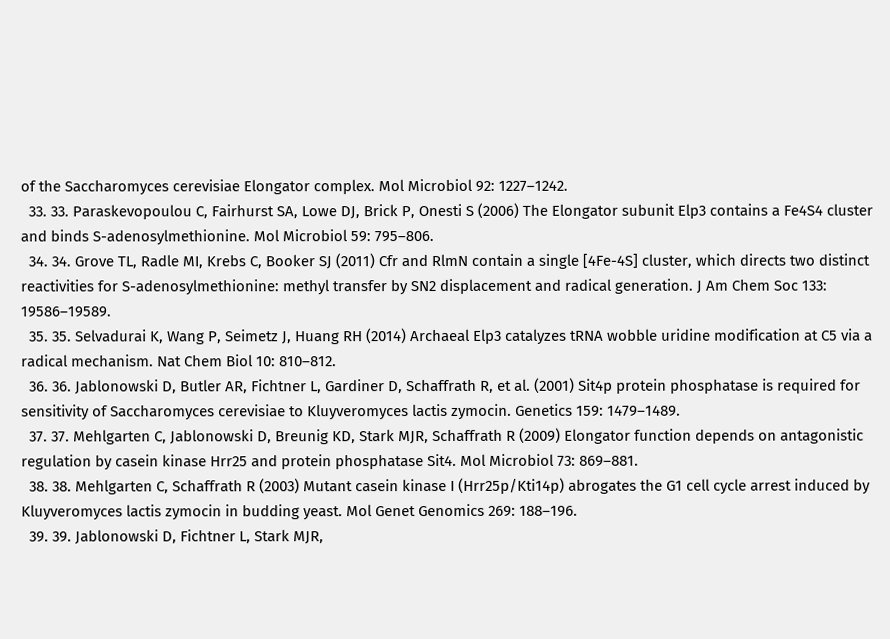of the Saccharomyces cerevisiae Elongator complex. Mol Microbiol 92: 1227–1242.
  33. 33. Paraskevopoulou C, Fairhurst SA, Lowe DJ, Brick P, Onesti S (2006) The Elongator subunit Elp3 contains a Fe4S4 cluster and binds S-adenosylmethionine. Mol Microbiol 59: 795–806.
  34. 34. Grove TL, Radle MI, Krebs C, Booker SJ (2011) Cfr and RlmN contain a single [4Fe-4S] cluster, which directs two distinct reactivities for S-adenosylmethionine: methyl transfer by SN2 displacement and radical generation. J Am Chem Soc 133: 19586–19589.
  35. 35. Selvadurai K, Wang P, Seimetz J, Huang RH (2014) Archaeal Elp3 catalyzes tRNA wobble uridine modification at C5 via a radical mechanism. Nat Chem Biol 10: 810–812.
  36. 36. Jablonowski D, Butler AR, Fichtner L, Gardiner D, Schaffrath R, et al. (2001) Sit4p protein phosphatase is required for sensitivity of Saccharomyces cerevisiae to Kluyveromyces lactis zymocin. Genetics 159: 1479–1489.
  37. 37. Mehlgarten C, Jablonowski D, Breunig KD, Stark MJR, Schaffrath R (2009) Elongator function depends on antagonistic regulation by casein kinase Hrr25 and protein phosphatase Sit4. Mol Microbiol 73: 869–881.
  38. 38. Mehlgarten C, Schaffrath R (2003) Mutant casein kinase I (Hrr25p/Kti14p) abrogates the G1 cell cycle arrest induced by Kluyveromyces lactis zymocin in budding yeast. Mol Genet Genomics 269: 188–196.
  39. 39. Jablonowski D, Fichtner L, Stark MJR,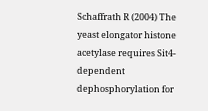Schaffrath R (2004) The yeast elongator histone acetylase requires Sit4-dependent dephosphorylation for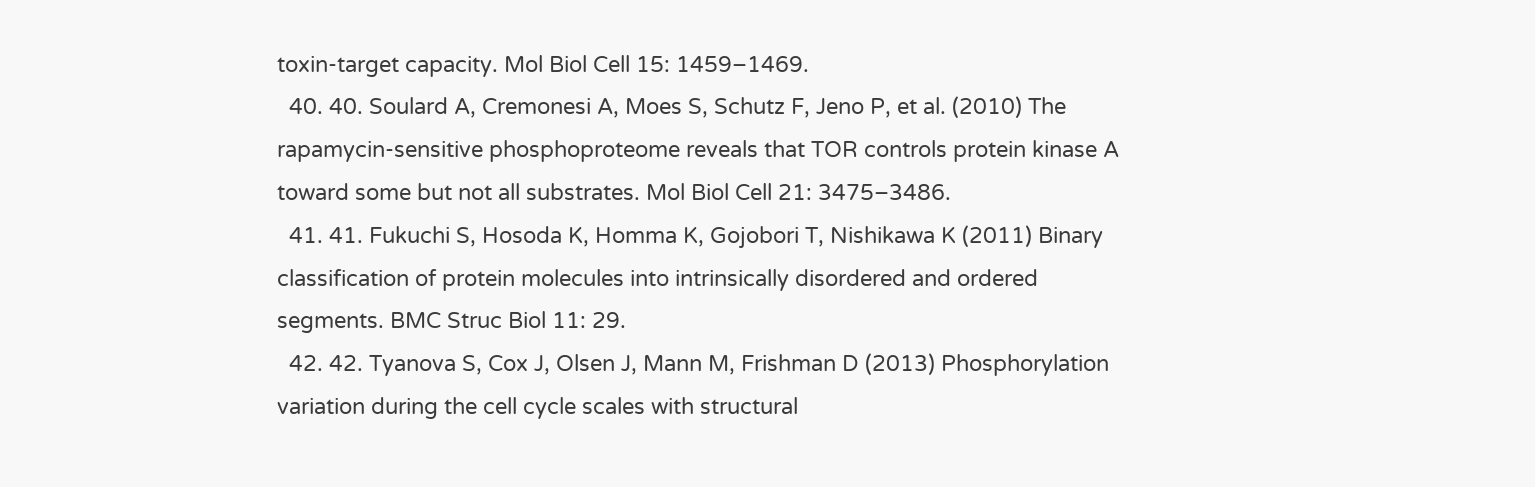toxin-target capacity. Mol Biol Cell 15: 1459–1469.
  40. 40. Soulard A, Cremonesi A, Moes S, Schutz F, Jeno P, et al. (2010) The rapamycin-sensitive phosphoproteome reveals that TOR controls protein kinase A toward some but not all substrates. Mol Biol Cell 21: 3475–3486.
  41. 41. Fukuchi S, Hosoda K, Homma K, Gojobori T, Nishikawa K (2011) Binary classification of protein molecules into intrinsically disordered and ordered segments. BMC Struc Biol 11: 29.
  42. 42. Tyanova S, Cox J, Olsen J, Mann M, Frishman D (2013) Phosphorylation variation during the cell cycle scales with structural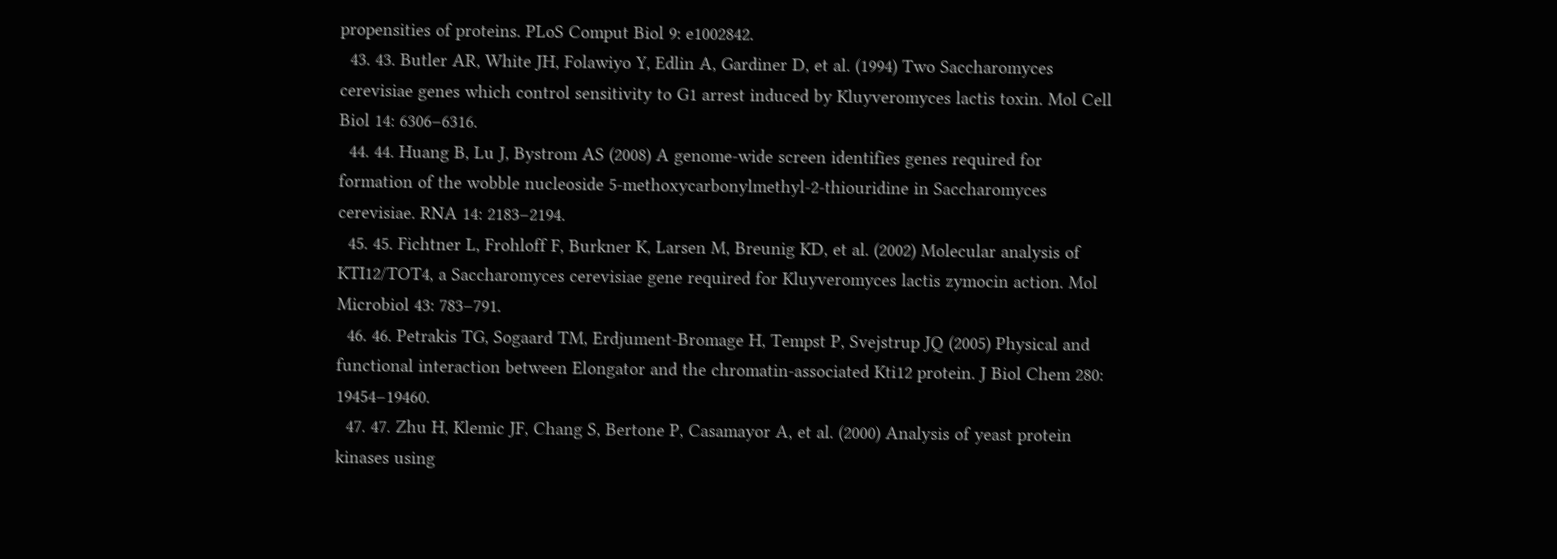propensities of proteins. PLoS Comput Biol 9: e1002842.
  43. 43. Butler AR, White JH, Folawiyo Y, Edlin A, Gardiner D, et al. (1994) Two Saccharomyces cerevisiae genes which control sensitivity to G1 arrest induced by Kluyveromyces lactis toxin. Mol Cell Biol 14: 6306–6316.
  44. 44. Huang B, Lu J, Bystrom AS (2008) A genome-wide screen identifies genes required for formation of the wobble nucleoside 5-methoxycarbonylmethyl-2-thiouridine in Saccharomyces cerevisiae. RNA 14: 2183–2194.
  45. 45. Fichtner L, Frohloff F, Burkner K, Larsen M, Breunig KD, et al. (2002) Molecular analysis of KTI12/TOT4, a Saccharomyces cerevisiae gene required for Kluyveromyces lactis zymocin action. Mol Microbiol 43: 783–791.
  46. 46. Petrakis TG, Sogaard TM, Erdjument-Bromage H, Tempst P, Svejstrup JQ (2005) Physical and functional interaction between Elongator and the chromatin-associated Kti12 protein. J Biol Chem 280: 19454–19460.
  47. 47. Zhu H, Klemic JF, Chang S, Bertone P, Casamayor A, et al. (2000) Analysis of yeast protein kinases using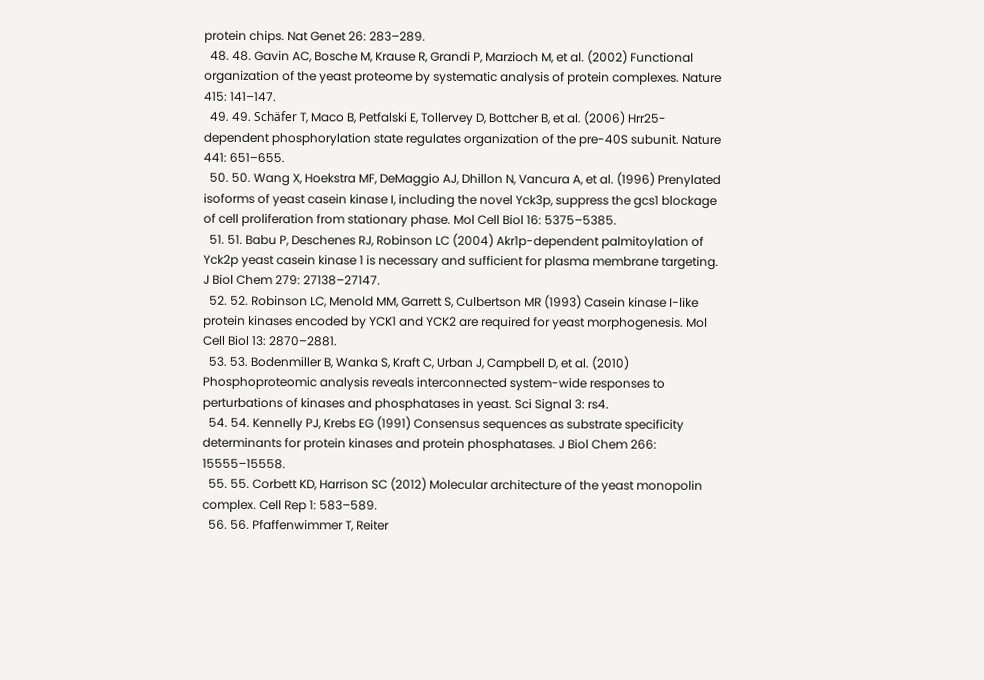protein chips. Nat Genet 26: 283–289.
  48. 48. Gavin AC, Bosche M, Krause R, Grandi P, Marzioch M, et al. (2002) Functional organization of the yeast proteome by systematic analysis of protein complexes. Nature 415: 141–147.
  49. 49. Schäfer T, Maco B, Petfalski E, Tollervey D, Bottcher B, et al. (2006) Hrr25-dependent phosphorylation state regulates organization of the pre-40S subunit. Nature 441: 651–655.
  50. 50. Wang X, Hoekstra MF, DeMaggio AJ, Dhillon N, Vancura A, et al. (1996) Prenylated isoforms of yeast casein kinase I, including the novel Yck3p, suppress the gcs1 blockage of cell proliferation from stationary phase. Mol Cell Biol 16: 5375–5385.
  51. 51. Babu P, Deschenes RJ, Robinson LC (2004) Akr1p-dependent palmitoylation of Yck2p yeast casein kinase 1 is necessary and sufficient for plasma membrane targeting. J Biol Chem 279: 27138–27147.
  52. 52. Robinson LC, Menold MM, Garrett S, Culbertson MR (1993) Casein kinase I-like protein kinases encoded by YCK1 and YCK2 are required for yeast morphogenesis. Mol Cell Biol 13: 2870–2881.
  53. 53. Bodenmiller B, Wanka S, Kraft C, Urban J, Campbell D, et al. (2010) Phosphoproteomic analysis reveals interconnected system-wide responses to perturbations of kinases and phosphatases in yeast. Sci Signal 3: rs4.
  54. 54. Kennelly PJ, Krebs EG (1991) Consensus sequences as substrate specificity determinants for protein kinases and protein phosphatases. J Biol Chem 266: 15555–15558.
  55. 55. Corbett KD, Harrison SC (2012) Molecular architecture of the yeast monopolin complex. Cell Rep 1: 583–589.
  56. 56. Pfaffenwimmer T, Reiter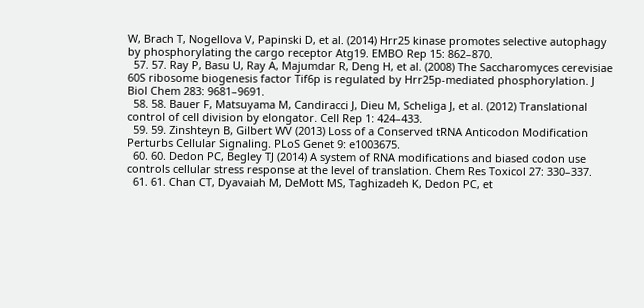W, Brach T, Nogellova V, Papinski D, et al. (2014) Hrr25 kinase promotes selective autophagy by phosphorylating the cargo receptor Atg19. EMBO Rep 15: 862–870.
  57. 57. Ray P, Basu U, Ray A, Majumdar R, Deng H, et al. (2008) The Saccharomyces cerevisiae 60S ribosome biogenesis factor Tif6p is regulated by Hrr25p-mediated phosphorylation. J Biol Chem 283: 9681–9691.
  58. 58. Bauer F, Matsuyama M, Candiracci J, Dieu M, Scheliga J, et al. (2012) Translational control of cell division by elongator. Cell Rep 1: 424–433.
  59. 59. Zinshteyn B, Gilbert WV (2013) Loss of a Conserved tRNA Anticodon Modification Perturbs Cellular Signaling. PLoS Genet 9: e1003675.
  60. 60. Dedon PC, Begley TJ (2014) A system of RNA modifications and biased codon use controls cellular stress response at the level of translation. Chem Res Toxicol 27: 330–337.
  61. 61. Chan CT, Dyavaiah M, DeMott MS, Taghizadeh K, Dedon PC, et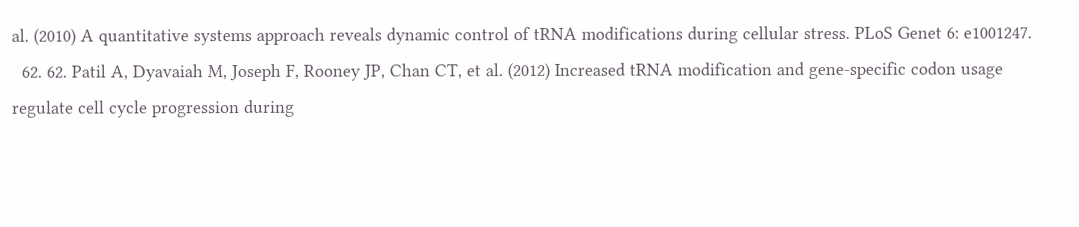al. (2010) A quantitative systems approach reveals dynamic control of tRNA modifications during cellular stress. PLoS Genet 6: e1001247.
  62. 62. Patil A, Dyavaiah M, Joseph F, Rooney JP, Chan CT, et al. (2012) Increased tRNA modification and gene-specific codon usage regulate cell cycle progression during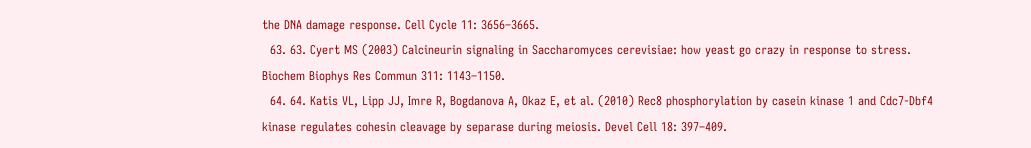the DNA damage response. Cell Cycle 11: 3656–3665.
  63. 63. Cyert MS (2003) Calcineurin signaling in Saccharomyces cerevisiae: how yeast go crazy in response to stress. Biochem Biophys Res Commun 311: 1143–1150.
  64. 64. Katis VL, Lipp JJ, Imre R, Bogdanova A, Okaz E, et al. (2010) Rec8 phosphorylation by casein kinase 1 and Cdc7-Dbf4 kinase regulates cohesin cleavage by separase during meiosis. Devel Cell 18: 397–409.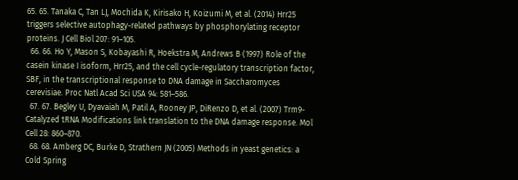65. 65. Tanaka C, Tan LJ, Mochida K, Kirisako H, Koizumi M, et al. (2014) Hrr25 triggers selective autophagy-related pathways by phosphorylating receptor proteins. J Cell Biol 207: 91–105.
  66. 66. Ho Y, Mason S, Kobayashi R, Hoekstra M, Andrews B (1997) Role of the casein kinase I isoform, Hrr25, and the cell cycle-regulatory transcription factor, SBF, in the transcriptional response to DNA damage in Saccharomyces cerevisiae. Proc Natl Acad Sci USA 94: 581–586.
  67. 67. Begley U, Dyavaiah M, Patil A, Rooney JP, DiRenzo D, et al. (2007) Trm9-Catalyzed tRNA Modifications link translation to the DNA damage response. Mol Cell 28: 860–870.
  68. 68. Amberg DC, Burke D, Strathern JN (2005) Methods in yeast genetics: a Cold Spring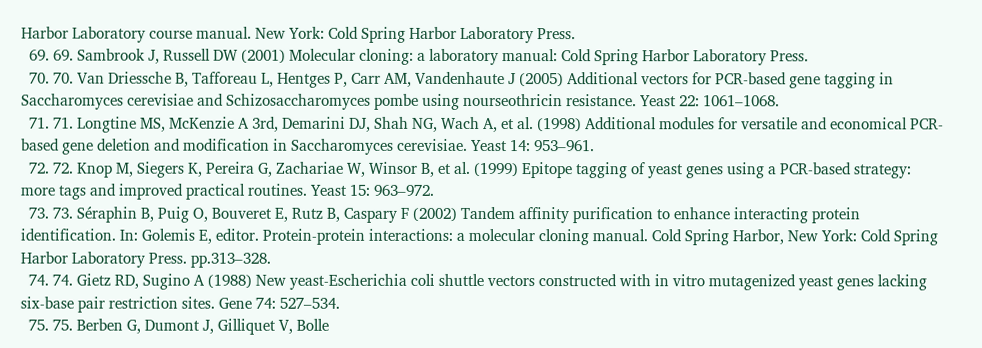Harbor Laboratory course manual. New York: Cold Spring Harbor Laboratory Press.
  69. 69. Sambrook J, Russell DW (2001) Molecular cloning: a laboratory manual: Cold Spring Harbor Laboratory Press.
  70. 70. Van Driessche B, Tafforeau L, Hentges P, Carr AM, Vandenhaute J (2005) Additional vectors for PCR-based gene tagging in Saccharomyces cerevisiae and Schizosaccharomyces pombe using nourseothricin resistance. Yeast 22: 1061–1068.
  71. 71. Longtine MS, McKenzie A 3rd, Demarini DJ, Shah NG, Wach A, et al. (1998) Additional modules for versatile and economical PCR-based gene deletion and modification in Saccharomyces cerevisiae. Yeast 14: 953–961.
  72. 72. Knop M, Siegers K, Pereira G, Zachariae W, Winsor B, et al. (1999) Epitope tagging of yeast genes using a PCR-based strategy: more tags and improved practical routines. Yeast 15: 963–972.
  73. 73. Séraphin B, Puig O, Bouveret E, Rutz B, Caspary F (2002) Tandem affinity purification to enhance interacting protein identification. In: Golemis E, editor. Protein-protein interactions: a molecular cloning manual. Cold Spring Harbor, New York: Cold Spring Harbor Laboratory Press. pp.313–328.
  74. 74. Gietz RD, Sugino A (1988) New yeast-Escherichia coli shuttle vectors constructed with in vitro mutagenized yeast genes lacking six-base pair restriction sites. Gene 74: 527–534.
  75. 75. Berben G, Dumont J, Gilliquet V, Bolle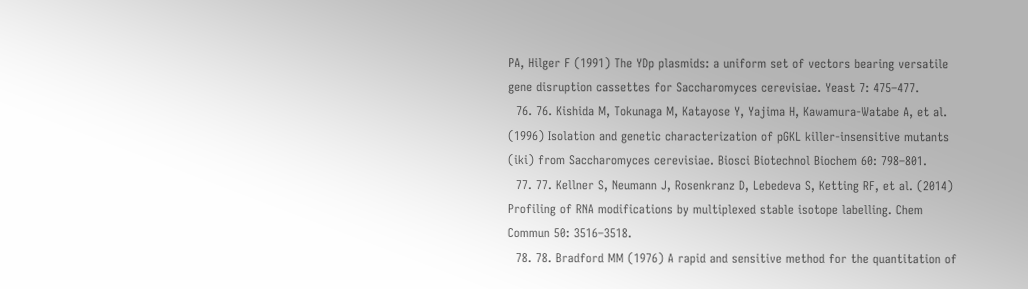PA, Hilger F (1991) The YDp plasmids: a uniform set of vectors bearing versatile gene disruption cassettes for Saccharomyces cerevisiae. Yeast 7: 475–477.
  76. 76. Kishida M, Tokunaga M, Katayose Y, Yajima H, Kawamura-Watabe A, et al. (1996) Isolation and genetic characterization of pGKL killer-insensitive mutants (iki) from Saccharomyces cerevisiae. Biosci Biotechnol Biochem 60: 798–801.
  77. 77. Kellner S, Neumann J, Rosenkranz D, Lebedeva S, Ketting RF, et al. (2014) Profiling of RNA modifications by multiplexed stable isotope labelling. Chem Commun 50: 3516–3518.
  78. 78. Bradford MM (1976) A rapid and sensitive method for the quantitation of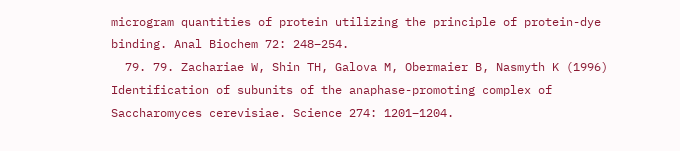microgram quantities of protein utilizing the principle of protein-dye binding. Anal Biochem 72: 248–254.
  79. 79. Zachariae W, Shin TH, Galova M, Obermaier B, Nasmyth K (1996) Identification of subunits of the anaphase-promoting complex of Saccharomyces cerevisiae. Science 274: 1201–1204.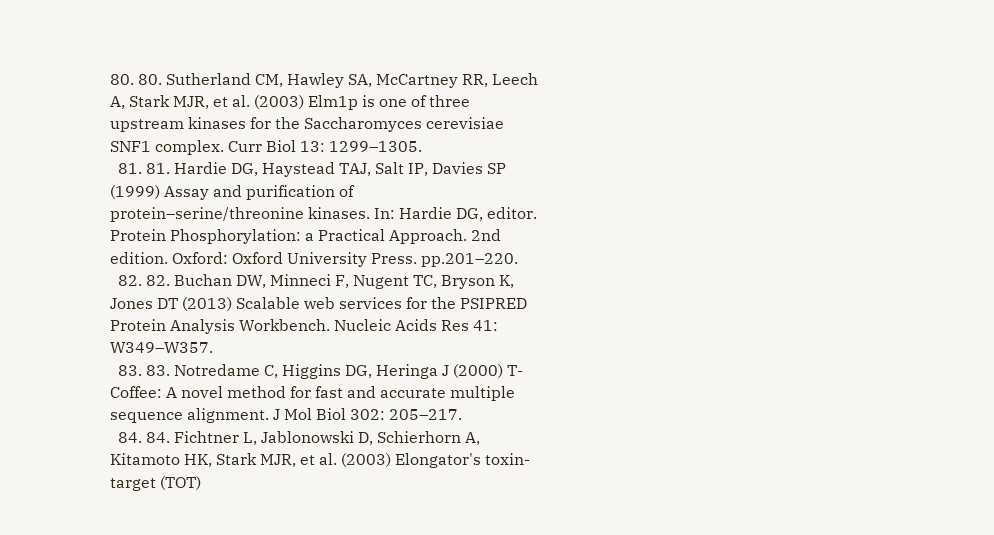80. 80. Sutherland CM, Hawley SA, McCartney RR, Leech A, Stark MJR, et al. (2003) Elm1p is one of three upstream kinases for the Saccharomyces cerevisiae SNF1 complex. Curr Biol 13: 1299–1305.
  81. 81. Hardie DG, Haystead TAJ, Salt IP, Davies SP (1999) Assay and purification of protein–serine/threonine kinases. In: Hardie DG, editor. Protein Phosphorylation: a Practical Approach. 2nd edition. Oxford: Oxford University Press. pp.201–220.
  82. 82. Buchan DW, Minneci F, Nugent TC, Bryson K, Jones DT (2013) Scalable web services for the PSIPRED Protein Analysis Workbench. Nucleic Acids Res 41: W349–W357.
  83. 83. Notredame C, Higgins DG, Heringa J (2000) T-Coffee: A novel method for fast and accurate multiple sequence alignment. J Mol Biol 302: 205–217.
  84. 84. Fichtner L, Jablonowski D, Schierhorn A, Kitamoto HK, Stark MJR, et al. (2003) Elongator's toxin-target (TOT)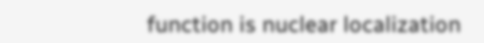function is nuclear localization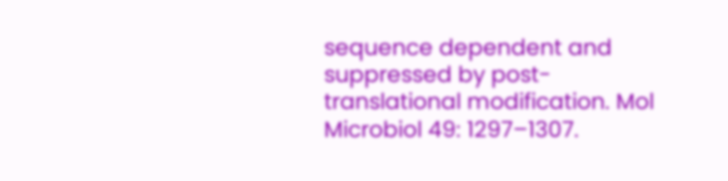sequence dependent and suppressed by post-translational modification. Mol Microbiol 49: 1297–1307.